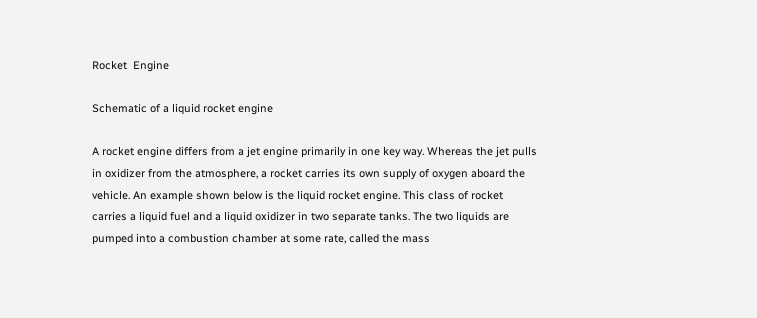Rocket  Engine

Schematic of a liquid rocket engine

A rocket engine differs from a jet engine primarily in one key way. Whereas the jet pulls in oxidizer from the atmosphere, a rocket carries its own supply of oxygen aboard the vehicle. An example shown below is the liquid rocket engine. This class of rocket carries a liquid fuel and a liquid oxidizer in two separate tanks. The two liquids are pumped into a combustion chamber at some rate, called the mass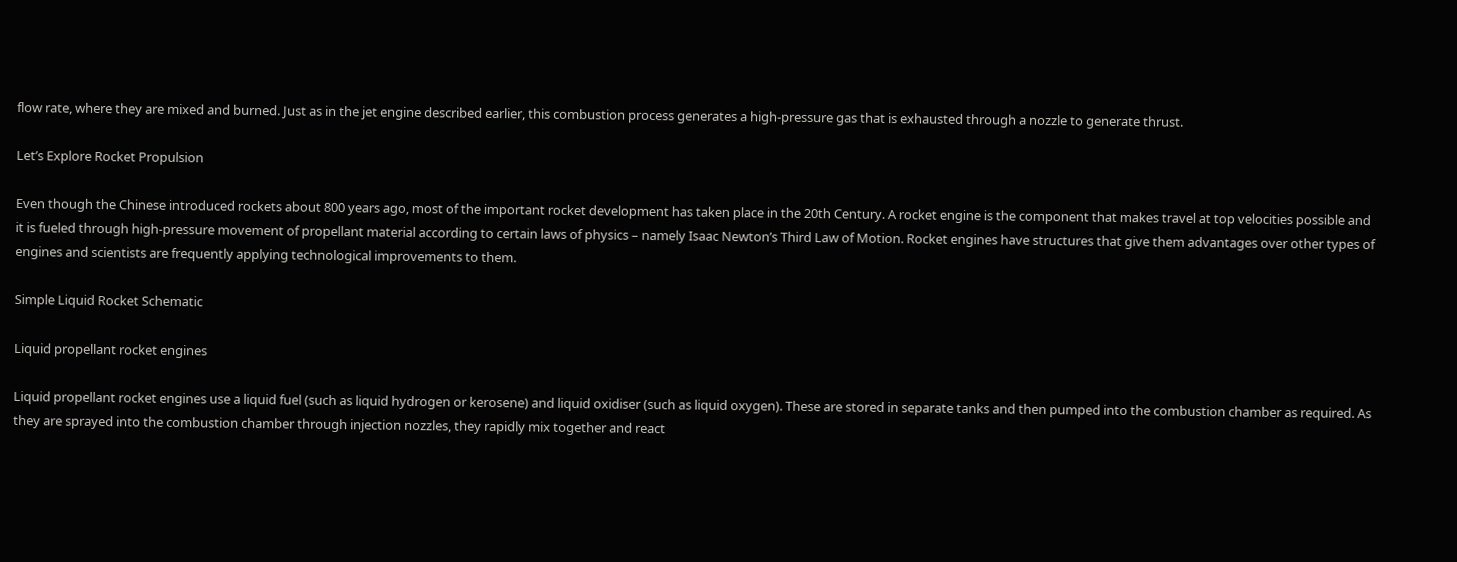flow rate, where they are mixed and burned. Just as in the jet engine described earlier, this combustion process generates a high-pressure gas that is exhausted through a nozzle to generate thrust.

Let’s Explore Rocket Propulsion

Even though the Chinese introduced rockets about 800 years ago, most of the important rocket development has taken place in the 20th Century. A rocket engine is the component that makes travel at top velocities possible and it is fueled through high-pressure movement of propellant material according to certain laws of physics – namely Isaac Newton’s Third Law of Motion. Rocket engines have structures that give them advantages over other types of engines and scientists are frequently applying technological improvements to them.

Simple Liquid Rocket Schematic

Liquid propellant rocket engines

Liquid propellant rocket engines use a liquid fuel (such as liquid hydrogen or kerosene) and liquid oxidiser (such as liquid oxygen). These are stored in separate tanks and then pumped into the combustion chamber as required. As they are sprayed into the combustion chamber through injection nozzles, they rapidly mix together and react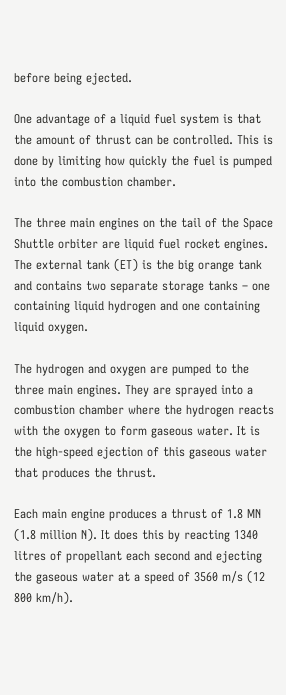before being ejected.

One advantage of a liquid fuel system is that the amount of thrust can be controlled. This is done by limiting how quickly the fuel is pumped into the combustion chamber.

The three main engines on the tail of the Space Shuttle orbiter are liquid fuel rocket engines. The external tank (ET) is the big orange tank and contains two separate storage tanks – one containing liquid hydrogen and one containing liquid oxygen.

The hydrogen and oxygen are pumped to the three main engines. They are sprayed into a combustion chamber where the hydrogen reacts with the oxygen to form gaseous water. It is the high-speed ejection of this gaseous water that produces the thrust.

Each main engine produces a thrust of 1.8 MN (1.8 million N). It does this by reacting 1340 litres of propellant each second and ejecting the gaseous water at a speed of 3560 m/s (12 800 km/h).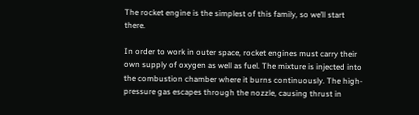The rocket engine is the simplest of this family, so we’ll start there.

In order to work in outer space, rocket engines must carry their own supply of oxygen as well as fuel. The mixture is injected into the combustion chamber where it burns continuously. The high-pressure gas escapes through the nozzle, causing thrust in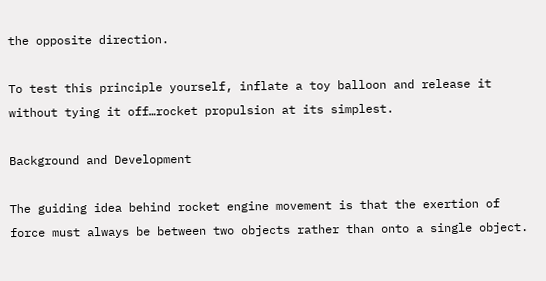the opposite direction.

To test this principle yourself, inflate a toy balloon and release it without tying it off…rocket propulsion at its simplest.

Background and Development

The guiding idea behind rocket engine movement is that the exertion of force must always be between two objects rather than onto a single object.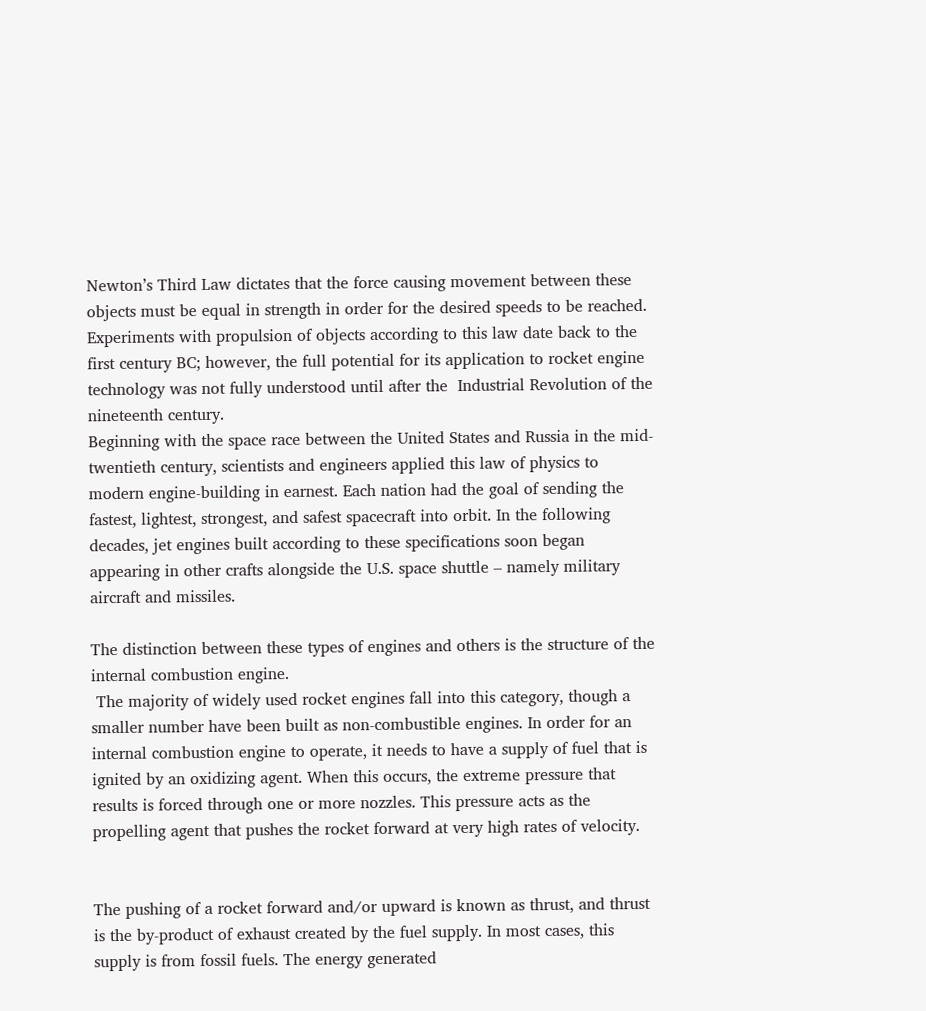Newton’s Third Law dictates that the force causing movement between these objects must be equal in strength in order for the desired speeds to be reached. Experiments with propulsion of objects according to this law date back to the first century BC; however, the full potential for its application to rocket engine technology was not fully understood until after the  Industrial Revolution of the nineteenth century.
Beginning with the space race between the United States and Russia in the mid-twentieth century, scientists and engineers applied this law of physics to modern engine-building in earnest. Each nation had the goal of sending the fastest, lightest, strongest, and safest spacecraft into orbit. In the following decades, jet engines built according to these specifications soon began appearing in other crafts alongside the U.S. space shuttle – namely military aircraft and missiles.

The distinction between these types of engines and others is the structure of the internal combustion engine.
 The majority of widely used rocket engines fall into this category, though a smaller number have been built as non-combustible engines. In order for an internal combustion engine to operate, it needs to have a supply of fuel that is ignited by an oxidizing agent. When this occurs, the extreme pressure that results is forced through one or more nozzles. This pressure acts as the propelling agent that pushes the rocket forward at very high rates of velocity.


The pushing of a rocket forward and/or upward is known as thrust, and thrust is the by-product of exhaust created by the fuel supply. In most cases, this supply is from fossil fuels. The energy generated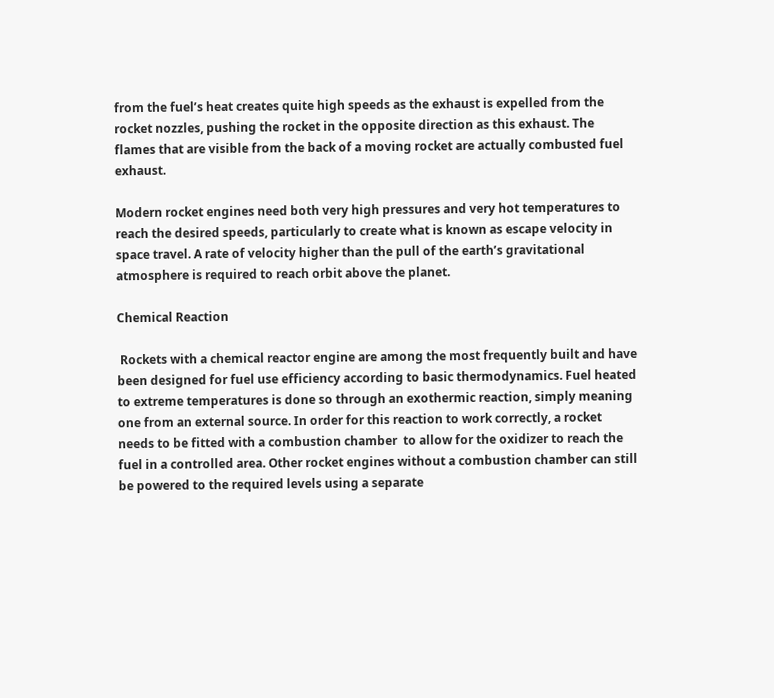from the fuel’s heat creates quite high speeds as the exhaust is expelled from the rocket nozzles, pushing the rocket in the opposite direction as this exhaust. The flames that are visible from the back of a moving rocket are actually combusted fuel exhaust.

Modern rocket engines need both very high pressures and very hot temperatures to reach the desired speeds, particularly to create what is known as escape velocity in space travel. A rate of velocity higher than the pull of the earth’s gravitational atmosphere is required to reach orbit above the planet.

Chemical Reaction

 Rockets with a chemical reactor engine are among the most frequently built and have been designed for fuel use efficiency according to basic thermodynamics. Fuel heated to extreme temperatures is done so through an exothermic reaction, simply meaning one from an external source. In order for this reaction to work correctly, a rocket needs to be fitted with a combustion chamber  to allow for the oxidizer to reach the fuel in a controlled area. Other rocket engines without a combustion chamber can still be powered to the required levels using a separate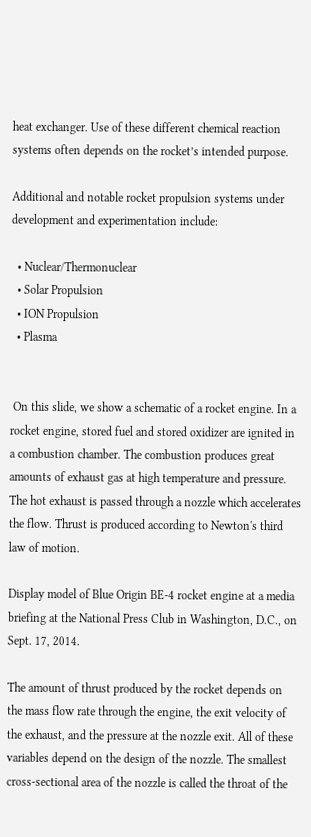heat exchanger. Use of these different chemical reaction systems often depends on the rocket’s intended purpose.

Additional and notable rocket propulsion systems under development and experimentation include:

  • Nuclear/Thermonuclear
  • Solar Propulsion
  • ION Propulsion
  • Plasma


 On this slide, we show a schematic of a rocket engine. In a rocket engine, stored fuel and stored oxidizer are ignited in a combustion chamber. The combustion produces great amounts of exhaust gas at high temperature and pressure. The hot exhaust is passed through a nozzle which accelerates the flow. Thrust is produced according to Newton's third law of motion.

Display model of Blue Origin BE-4 rocket engine at a media briefing at the National Press Club in Washington, D.C., on Sept. 17, 2014.

The amount of thrust produced by the rocket depends on the mass flow rate through the engine, the exit velocity of the exhaust, and the pressure at the nozzle exit. All of these variables depend on the design of the nozzle. The smallest cross-sectional area of the nozzle is called the throat of the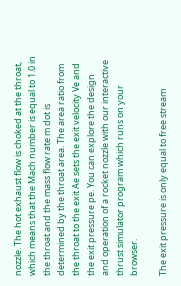nozzle. The hot exhaust flow is choked at the throat, which means that the Mach number is equal to 1.0 in the throat and the mass flow rate m dot is determined by the throat area. The area ratio from the throat to the exit Ae sets the exit velocity Ve and the exit pressure pe. You can explore the design and operation of a rocket nozzle with our interactive thrust simulator program which runs on your browser.

The exit pressure is only equal to free stream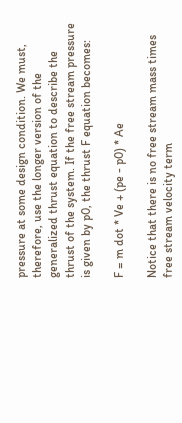pressure at some design condition. We must, therefore, use the longer version of the generalized thrust equation to describe the thrust of the system. If the free stream pressure is given by p0, the thrust F equation becomes:

F = m dot * Ve + (pe - p0) * Ae

Notice that there is no free stream mass times free stream velocity term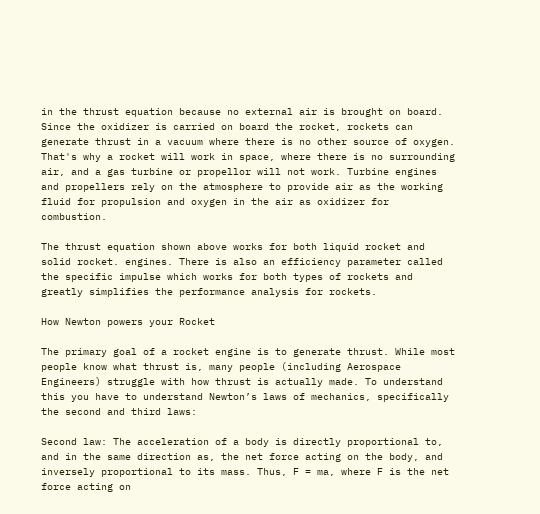in the thrust equation because no external air is brought on board. Since the oxidizer is carried on board the rocket, rockets can generate thrust in a vacuum where there is no other source of oxygen. That's why a rocket will work in space, where there is no surrounding air, and a gas turbine or propellor will not work. Turbine engines and propellers rely on the atmosphere to provide air as the working fluid for propulsion and oxygen in the air as oxidizer for combustion.

The thrust equation shown above works for both liquid rocket and solid rocket. engines. There is also an efficiency parameter called the specific impulse which works for both types of rockets and greatly simplifies the performance analysis for rockets.

How Newton powers your Rocket

The primary goal of a rocket engine is to generate thrust. While most people know what thrust is, many people (including Aerospace Engineers) struggle with how thrust is actually made. To understand this you have to understand Newton’s laws of mechanics, specifically the second and third laws:

Second law: The acceleration of a body is directly proportional to, and in the same direction as, the net force acting on the body, and inversely proportional to its mass. Thus, F = ma, where F is the net force acting on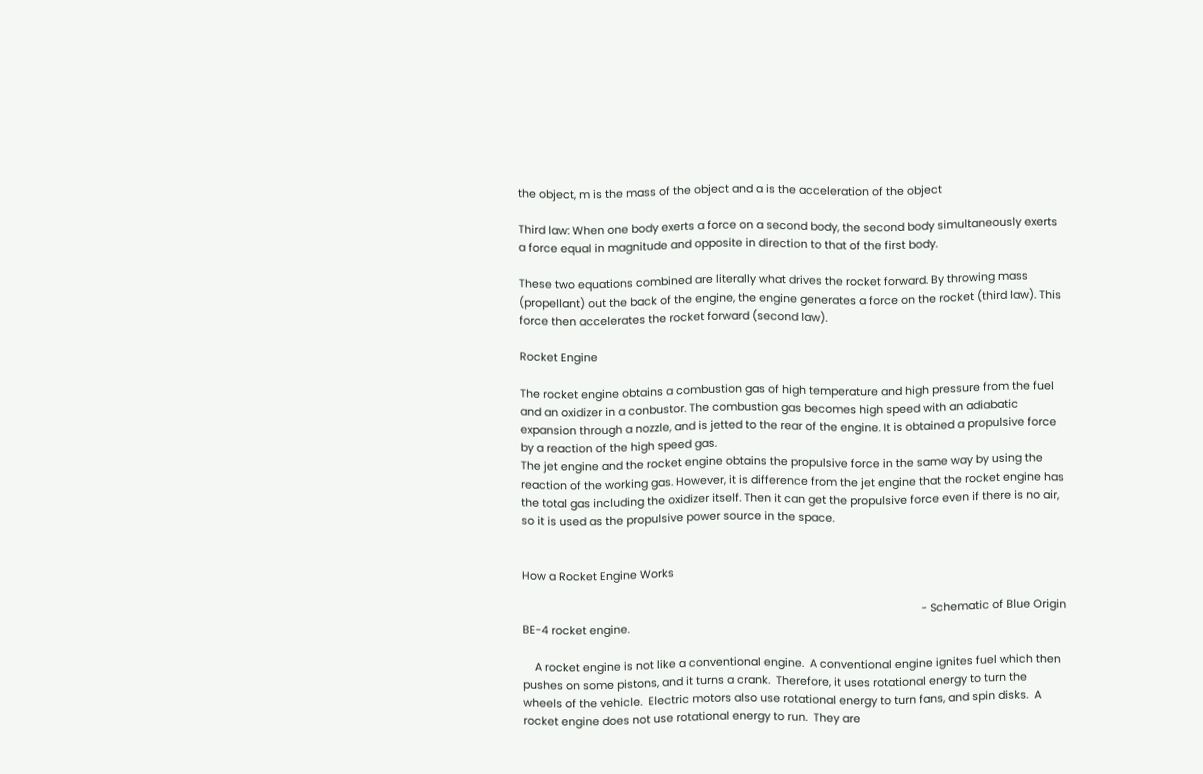the object, m is the mass of the object and a is the acceleration of the object

Third law: When one body exerts a force on a second body, the second body simultaneously exerts a force equal in magnitude and opposite in direction to that of the first body.

These two equations combined are literally what drives the rocket forward. By throwing mass (propellant) out the back of the engine, the engine generates a force on the rocket (third law). This force then accelerates the rocket forward (second law).

Rocket Engine

The rocket engine obtains a combustion gas of high temperature and high pressure from the fuel and an oxidizer in a conbustor. The combustion gas becomes high speed with an adiabatic expansion through a nozzle, and is jetted to the rear of the engine. It is obtained a propulsive force by a reaction of the high speed gas.
The jet engine and the rocket engine obtains the propulsive force in the same way by using the reaction of the working gas. However, it is difference from the jet engine that the rocket engine has the total gas including the oxidizer itself. Then it can get the propulsive force even if there is no air, so it is used as the propulsive power source in the space.


How a Rocket Engine Works

                                                                                                                                     - Schematic of Blue Origin BE-4 rocket engine.

    A rocket engine is not like a conventional engine.  A conventional engine ignites fuel which then pushes on some pistons, and it turns a crank.  Therefore, it uses rotational energy to turn the wheels of the vehicle.  Electric motors also use rotational energy to turn fans, and spin disks.  A rocket engine does not use rotational energy to run.  They are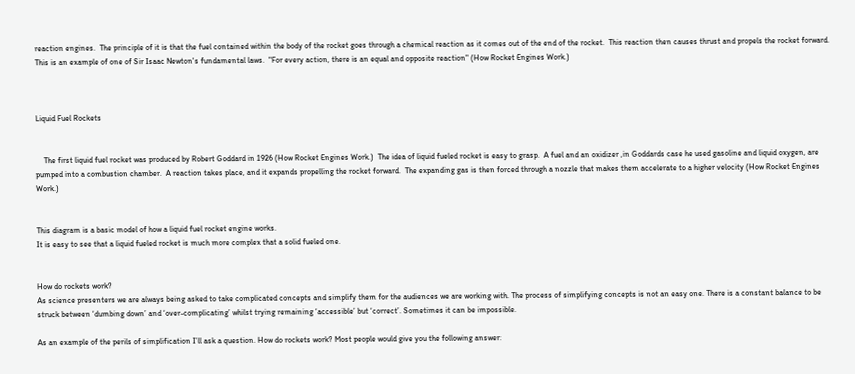reaction engines.  The principle of it is that the fuel contained within the body of the rocket goes through a chemical reaction as it comes out of the end of the rocket.  This reaction then causes thrust and propels the rocket forward.  This is an example of one of Sir Isaac Newton's fundamental laws.  "For every action, there is an equal and opposite reaction" (How Rocket Engines Work.)



Liquid Fuel Rockets


    The first liquid fuel rocket was produced by Robert Goddard in 1926 (How Rocket Engines Work.)  The idea of liquid fueled rocket is easy to grasp.  A fuel and an oxidizer ,in Goddards case he used gasoline and liquid oxygen, are pumped into a combustion chamber.  A reaction takes place, and it expands propelling the rocket forward.  The expanding gas is then forced through a nozzle that makes them accelerate to a higher velocity (How Rocket Engines Work.)


This diagram is a basic model of how a liquid fuel rocket engine works.
It is easy to see that a liquid fueled rocket is much more complex that a solid fueled one.


How do rockets work?
As science presenters we are always being asked to take complicated concepts and simplify them for the audiences we are working with. The process of simplifying concepts is not an easy one. There is a constant balance to be struck between ‘dumbing down’ and ‘over-complicating’ whilst trying remaining ‘accessible’ but ‘correct’. Sometimes it can be impossible.

As an example of the perils of simplification I’ll ask a question. How do rockets work? Most people would give you the following answer: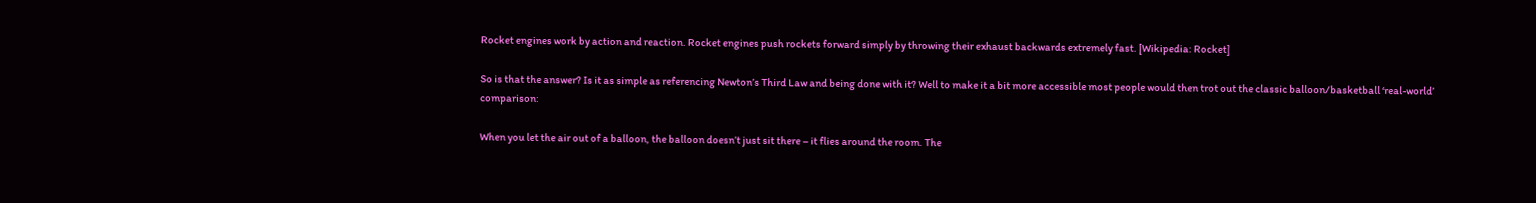Rocket engines work by action and reaction. Rocket engines push rockets forward simply by throwing their exhaust backwards extremely fast. [Wikipedia: Rocket]

So is that the answer? Is it as simple as referencing Newton’s Third Law and being done with it? Well to make it a bit more accessible most people would then trot out the classic balloon/basketball ‘real-world’ comparison:

When you let the air out of a balloon, the balloon doesn’t just sit there – it flies around the room. The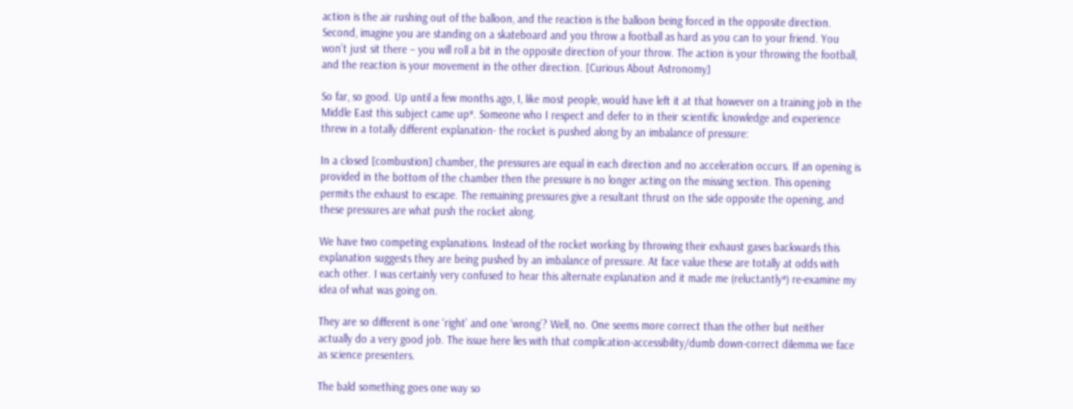action is the air rushing out of the balloon, and the reaction is the balloon being forced in the opposite direction. Second, imagine you are standing on a skateboard and you throw a football as hard as you can to your friend. You won’t just sit there – you will roll a bit in the opposite direction of your throw. The action is your throwing the football, and the reaction is your movement in the other direction. [Curious About Astronomy]

So far, so good. Up until a few months ago, I, like most people, would have left it at that however on a training job in the Middle East this subject came up*. Someone who I respect and defer to in their scientific knowledge and experience threw in a totally different explanation- the rocket is pushed along by an imbalance of pressure:

In a closed [combustion] chamber, the pressures are equal in each direction and no acceleration occurs. If an opening is provided in the bottom of the chamber then the pressure is no longer acting on the missing section. This opening permits the exhaust to escape. The remaining pressures give a resultant thrust on the side opposite the opening, and these pressures are what push the rocket along.

We have two competing explanations. Instead of the rocket working by throwing their exhaust gases backwards this explanation suggests they are being pushed by an imbalance of pressure. At face value these are totally at odds with each other. I was certainly very confused to hear this alternate explanation and it made me (reluctantly*) re-examine my idea of what was going on.

They are so different is one ‘right’ and one ‘wrong’? Well, no. One seems more correct than the other but neither actually do a very good job. The issue here lies with that complication-accessibility/dumb down-correct dilemma we face as science presenters.

The bald something goes one way so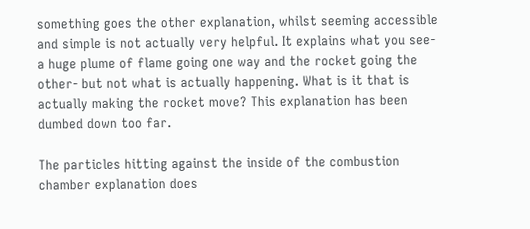something goes the other explanation, whilst seeming accessible and simple is not actually very helpful. It explains what you see- a huge plume of flame going one way and the rocket going the other- but not what is actually happening. What is it that is actually making the rocket move? This explanation has been dumbed down too far.

The particles hitting against the inside of the combustion chamber explanation does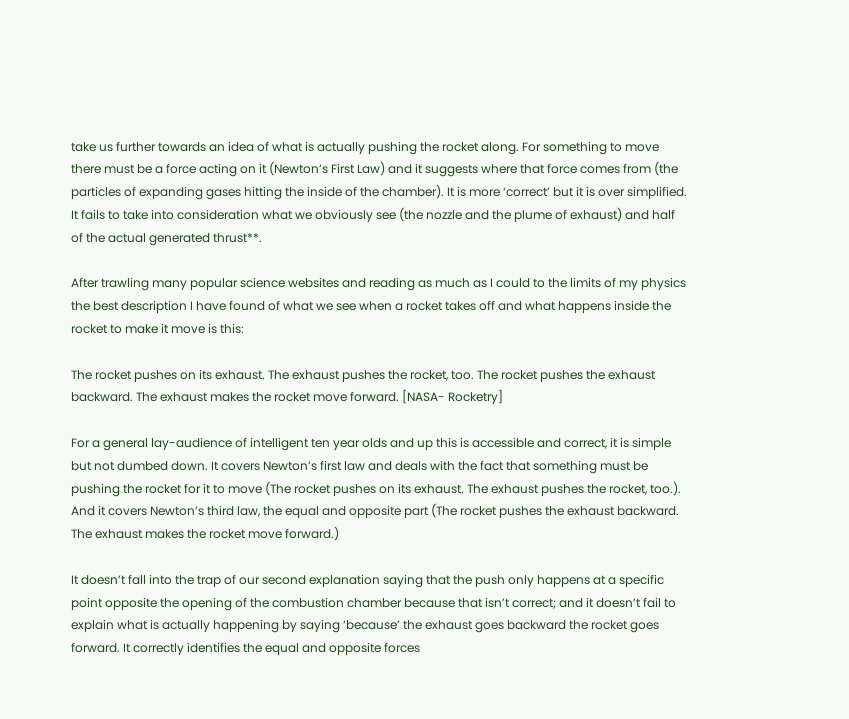take us further towards an idea of what is actually pushing the rocket along. For something to move there must be a force acting on it (Newton’s First Law) and it suggests where that force comes from (the particles of expanding gases hitting the inside of the chamber). It is more ‘correct’ but it is over simplified. It fails to take into consideration what we obviously see (the nozzle and the plume of exhaust) and half of the actual generated thrust**.

After trawling many popular science websites and reading as much as I could to the limits of my physics the best description I have found of what we see when a rocket takes off and what happens inside the rocket to make it move is this:

The rocket pushes on its exhaust. The exhaust pushes the rocket, too. The rocket pushes the exhaust backward. The exhaust makes the rocket move forward. [NASA- Rocketry]

For a general lay-audience of intelligent ten year olds and up this is accessible and correct, it is simple but not dumbed down. It covers Newton’s first law and deals with the fact that something must be pushing the rocket for it to move (The rocket pushes on its exhaust. The exhaust pushes the rocket, too.). And it covers Newton’s third law, the equal and opposite part (The rocket pushes the exhaust backward. The exhaust makes the rocket move forward.)

It doesn’t fall into the trap of our second explanation saying that the push only happens at a specific point opposite the opening of the combustion chamber because that isn’t correct; and it doesn’t fail to explain what is actually happening by saying ‘because’ the exhaust goes backward the rocket goes forward. It correctly identifies the equal and opposite forces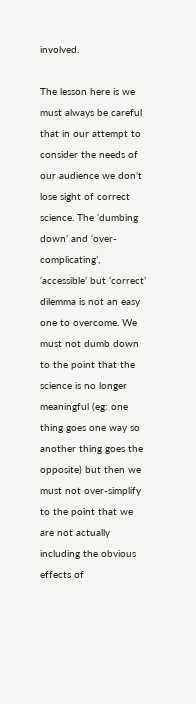involved.

The lesson here is we must always be careful that in our attempt to consider the needs of our audience we don’t lose sight of correct science. The ‘dumbing down’ and ‘over-complicating’, ‘accessible’ but ‘correct’ dilemma is not an easy one to overcome. We must not dumb down to the point that the science is no longer meaningful (eg: one thing goes one way so another thing goes the opposite) but then we must not over-simplify to the point that we are not actually including the obvious effects of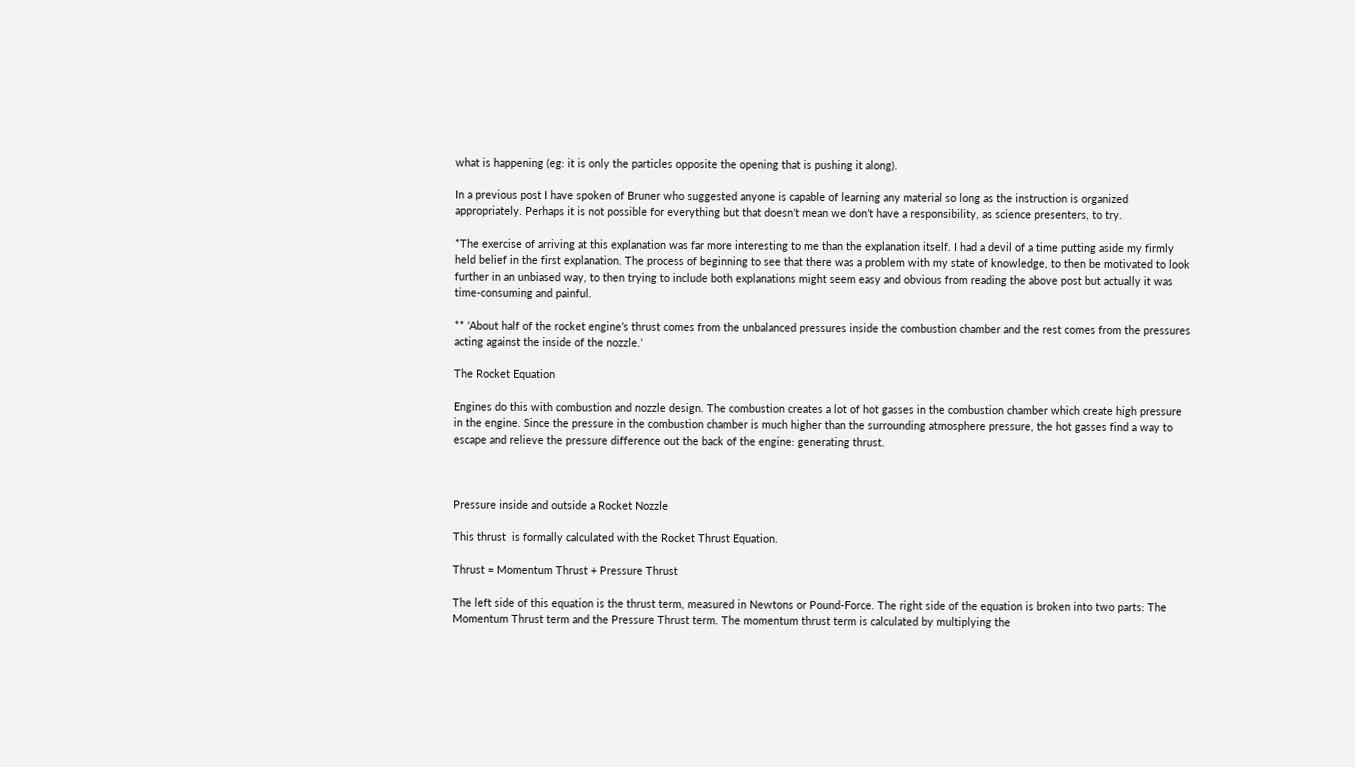what is happening (eg: it is only the particles opposite the opening that is pushing it along).

In a previous post I have spoken of Bruner who suggested anyone is capable of learning any material so long as the instruction is organized appropriately. Perhaps it is not possible for everything but that doesn’t mean we don’t have a responsibility, as science presenters, to try.

*The exercise of arriving at this explanation was far more interesting to me than the explanation itself. I had a devil of a time putting aside my firmly held belief in the first explanation. The process of beginning to see that there was a problem with my state of knowledge, to then be motivated to look further in an unbiased way, to then trying to include both explanations might seem easy and obvious from reading the above post but actually it was time-consuming and painful.

** ‘About half of the rocket engine’s thrust comes from the unbalanced pressures inside the combustion chamber and the rest comes from the pressures acting against the inside of the nozzle.’

The Rocket Equation

Engines do this with combustion and nozzle design. The combustion creates a lot of hot gasses in the combustion chamber which create high pressure in the engine. Since the pressure in the combustion chamber is much higher than the surrounding atmosphere pressure, the hot gasses find a way to escape and relieve the pressure difference out the back of the engine: generating thrust.



Pressure inside and outside a Rocket Nozzle

This thrust  is formally calculated with the Rocket Thrust Equation.

Thrust = Momentum Thrust + Pressure Thrust

The left side of this equation is the thrust term, measured in Newtons or Pound-Force. The right side of the equation is broken into two parts: The Momentum Thrust term and the Pressure Thrust term. The momentum thrust term is calculated by multiplying the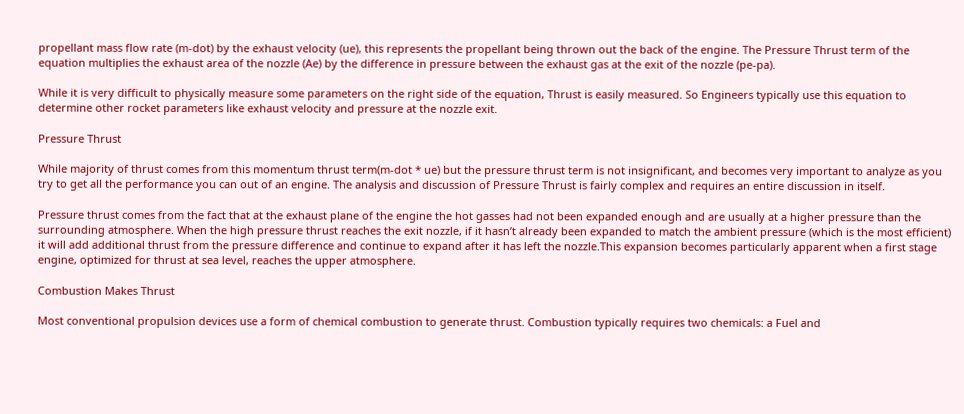propellant mass flow rate (m-dot) by the exhaust velocity (ue), this represents the propellant being thrown out the back of the engine. The Pressure Thrust term of the equation multiplies the exhaust area of the nozzle (Ae) by the difference in pressure between the exhaust gas at the exit of the nozzle (pe-pa).

While it is very difficult to physically measure some parameters on the right side of the equation, Thrust is easily measured. So Engineers typically use this equation to determine other rocket parameters like exhaust velocity and pressure at the nozzle exit.

Pressure Thrust

While majority of thrust comes from this momentum thrust term(m-dot * ue) but the pressure thrust term is not insignificant, and becomes very important to analyze as you try to get all the performance you can out of an engine. The analysis and discussion of Pressure Thrust is fairly complex and requires an entire discussion in itself.

Pressure thrust comes from the fact that at the exhaust plane of the engine the hot gasses had not been expanded enough and are usually at a higher pressure than the surrounding atmosphere. When the high pressure thrust reaches the exit nozzle, if it hasn’t already been expanded to match the ambient pressure (which is the most efficient) it will add additional thrust from the pressure difference and continue to expand after it has left the nozzle.This expansion becomes particularly apparent when a first stage engine, optimized for thrust at sea level, reaches the upper atmosphere.

Combustion Makes Thrust

Most conventional propulsion devices use a form of chemical combustion to generate thrust. Combustion typically requires two chemicals: a Fuel and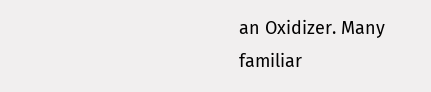an Oxidizer. Many familiar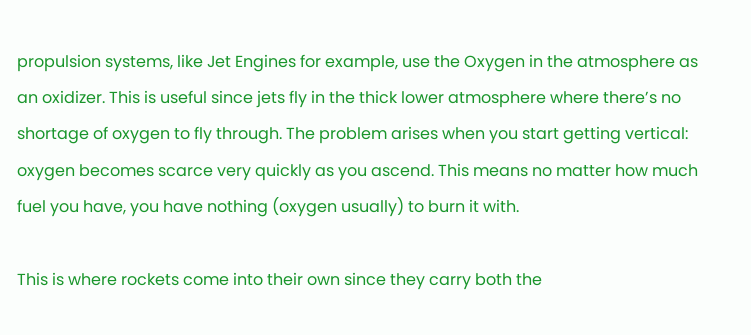propulsion systems, like Jet Engines for example, use the Oxygen in the atmosphere as an oxidizer. This is useful since jets fly in the thick lower atmosphere where there’s no shortage of oxygen to fly through. The problem arises when you start getting vertical: oxygen becomes scarce very quickly as you ascend. This means no matter how much fuel you have, you have nothing (oxygen usually) to burn it with.

This is where rockets come into their own since they carry both the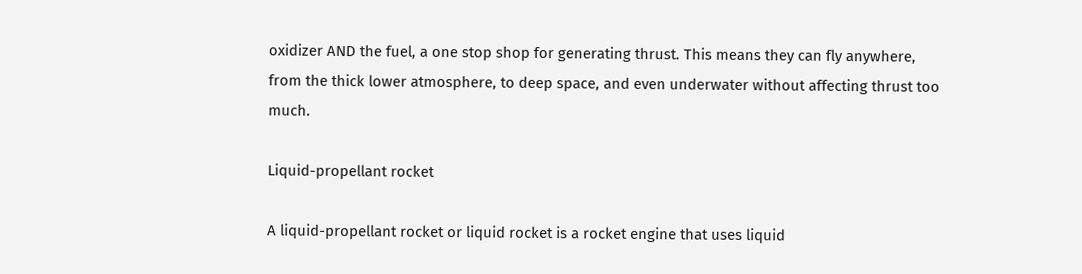oxidizer AND the fuel, a one stop shop for generating thrust. This means they can fly anywhere, from the thick lower atmosphere, to deep space, and even underwater without affecting thrust too much.

Liquid-propellant rocket

A liquid-propellant rocket or liquid rocket is a rocket engine that uses liquid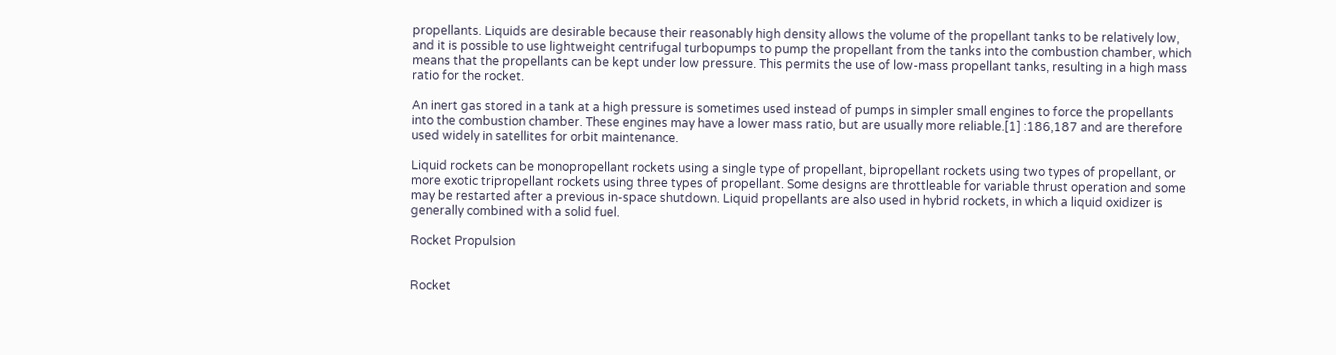propellants. Liquids are desirable because their reasonably high density allows the volume of the propellant tanks to be relatively low, and it is possible to use lightweight centrifugal turbopumps to pump the propellant from the tanks into the combustion chamber, which means that the propellants can be kept under low pressure. This permits the use of low-mass propellant tanks, resulting in a high mass ratio for the rocket.

An inert gas stored in a tank at a high pressure is sometimes used instead of pumps in simpler small engines to force the propellants into the combustion chamber. These engines may have a lower mass ratio, but are usually more reliable.[1] :186,187 and are therefore used widely in satellites for orbit maintenance.

Liquid rockets can be monopropellant rockets using a single type of propellant, bipropellant rockets using two types of propellant, or more exotic tripropellant rockets using three types of propellant. Some designs are throttleable for variable thrust operation and some may be restarted after a previous in-space shutdown. Liquid propellants are also used in hybrid rockets, in which a liquid oxidizer is generally combined with a solid fuel.

Rocket Propulsion


Rocket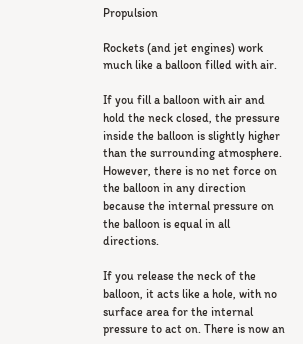Propulsion

Rockets (and jet engines) work much like a balloon filled with air.

If you fill a balloon with air and hold the neck closed, the pressure inside the balloon is slightly higher than the surrounding atmosphere. However, there is no net force on the balloon in any direction because the internal pressure on the balloon is equal in all directions.

If you release the neck of the balloon, it acts like a hole, with no surface area for the internal pressure to act on. There is now an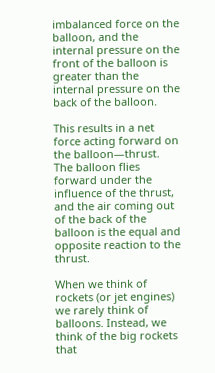imbalanced force on the balloon, and the internal pressure on the front of the balloon is greater than the internal pressure on the back of the balloon.

This results in a net force acting forward on the balloon—thrust. The balloon flies forward under the influence of the thrust, and the air coming out of the back of the balloon is the equal and opposite reaction to the thrust.

When we think of rockets (or jet engines) we rarely think of balloons. Instead, we think of the big rockets that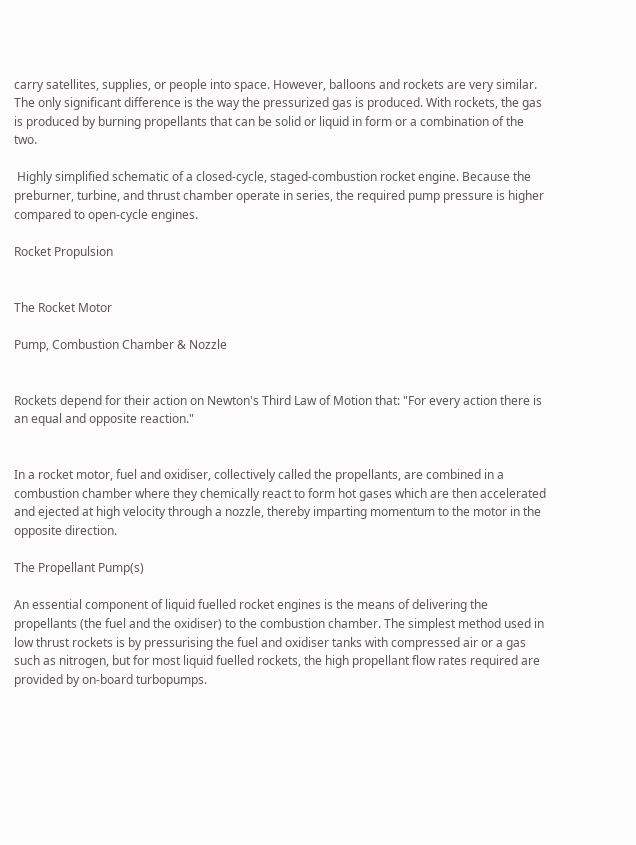carry satellites, supplies, or people into space. However, balloons and rockets are very similar. The only significant difference is the way the pressurized gas is produced. With rockets, the gas is produced by burning propellants that can be solid or liquid in form or a combination of the two.

 Highly simplified schematic of a closed-cycle, staged-combustion rocket engine. Because the preburner, turbine, and thrust chamber operate in series, the required pump pressure is higher compared to open-cycle engines.

Rocket Propulsion


The Rocket Motor

Pump, Combustion Chamber & Nozzle


Rockets depend for their action on Newton's Third Law of Motion that: "For every action there is an equal and opposite reaction."


In a rocket motor, fuel and oxidiser, collectively called the propellants, are combined in a combustion chamber where they chemically react to form hot gases which are then accelerated and ejected at high velocity through a nozzle, thereby imparting momentum to the motor in the opposite direction.

The Propellant Pump(s)

An essential component of liquid fuelled rocket engines is the means of delivering the propellants (the fuel and the oxidiser) to the combustion chamber. The simplest method used in low thrust rockets is by pressurising the fuel and oxidiser tanks with compressed air or a gas such as nitrogen, but for most liquid fuelled rockets, the high propellant flow rates required are provided by on-board turbopumps.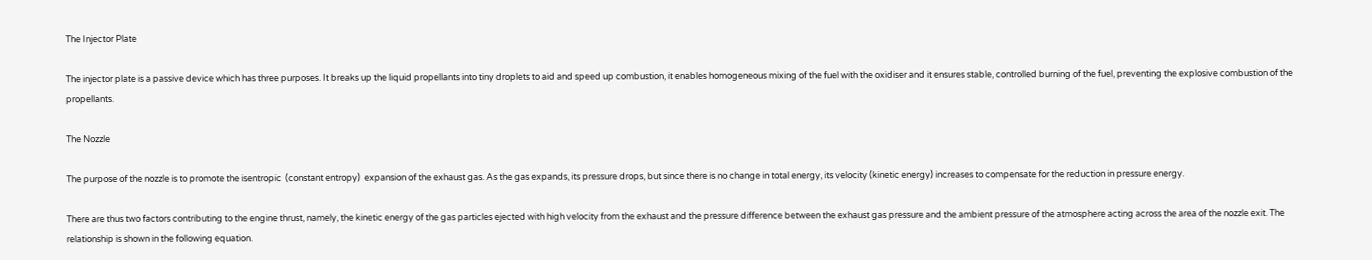The Injector Plate

The injector plate is a passive device which has three purposes. It breaks up the liquid propellants into tiny droplets to aid and speed up combustion, it enables homogeneous mixing of the fuel with the oxidiser and it ensures stable, controlled burning of the fuel, preventing the explosive combustion of the propellants.

The Nozzle

The purpose of the nozzle is to promote the isentropic  (constant entropy)  expansion of the exhaust gas. As the gas expands, its pressure drops, but since there is no change in total energy, its velocity (kinetic energy) increases to compensate for the reduction in pressure energy.

There are thus two factors contributing to the engine thrust, namely, the kinetic energy of the gas particles ejected with high velocity from the exhaust and the pressure difference between the exhaust gas pressure and the ambient pressure of the atmosphere acting across the area of the nozzle exit. The relationship is shown in the following equation.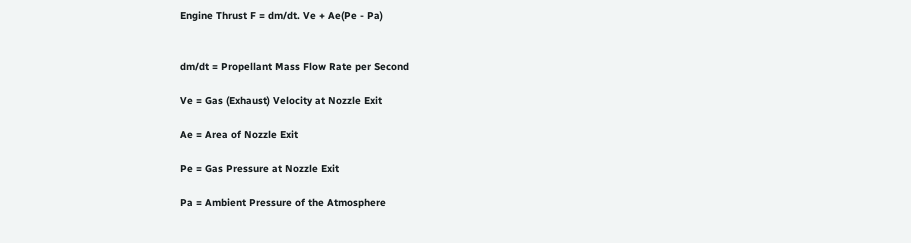Engine Thrust F = dm/dt. Ve + Ae(Pe - Pa)


dm/dt = Propellant Mass Flow Rate per Second

Ve = Gas (Exhaust) Velocity at Nozzle Exit

Ae = Area of Nozzle Exit

Pe = Gas Pressure at Nozzle Exit

Pa = Ambient Pressure of the Atmosphere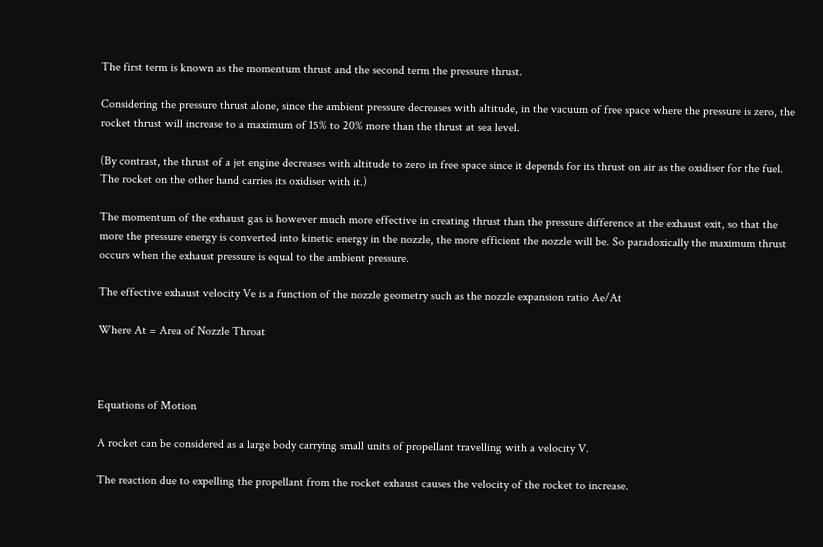The first term is known as the momentum thrust and the second term the pressure thrust.

Considering the pressure thrust alone, since the ambient pressure decreases with altitude, in the vacuum of free space where the pressure is zero, the rocket thrust will increase to a maximum of 15% to 20% more than the thrust at sea level.

(By contrast, the thrust of a jet engine decreases with altitude to zero in free space since it depends for its thrust on air as the oxidiser for the fuel. The rocket on the other hand carries its oxidiser with it.)

The momentum of the exhaust gas is however much more effective in creating thrust than the pressure difference at the exhaust exit, so that the more the pressure energy is converted into kinetic energy in the nozzle, the more efficient the nozzle will be. So paradoxically the maximum thrust occurs when the exhaust pressure is equal to the ambient pressure.

The effective exhaust velocity Ve is a function of the nozzle geometry such as the nozzle expansion ratio Ae/At

Where At = Area of Nozzle Throat



Equations of Motion

A rocket can be considered as a large body carrying small units of propellant travelling with a velocity V.

The reaction due to expelling the propellant from the rocket exhaust causes the velocity of the rocket to increase.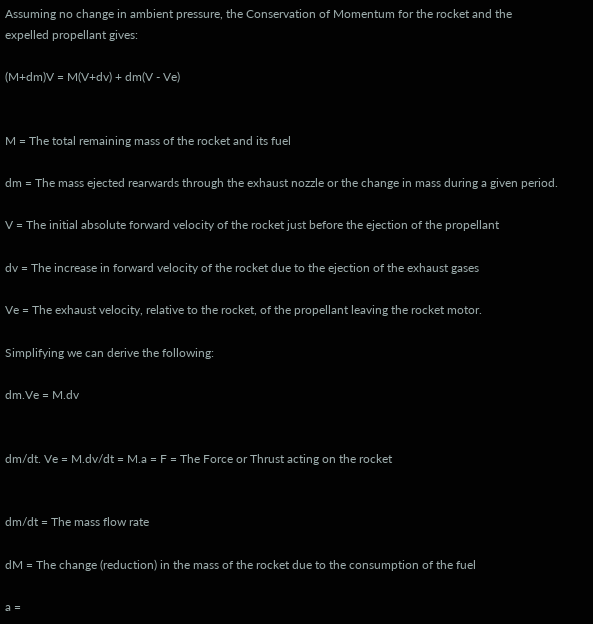Assuming no change in ambient pressure, the Conservation of Momentum for the rocket and the expelled propellant gives:

(M+dm)V = M(V+dv) + dm(V - Ve)


M = The total remaining mass of the rocket and its fuel

dm = The mass ejected rearwards through the exhaust nozzle or the change in mass during a given period.

V = The initial absolute forward velocity of the rocket just before the ejection of the propellant

dv = The increase in forward velocity of the rocket due to the ejection of the exhaust gases

Ve = The exhaust velocity, relative to the rocket, of the propellant leaving the rocket motor.

Simplifying we can derive the following:

dm.Ve = M.dv


dm/dt. Ve = M.dv/dt = M.a = F = The Force or Thrust acting on the rocket


dm/dt = The mass flow rate

dM = The change (reduction) in the mass of the rocket due to the consumption of the fuel

a =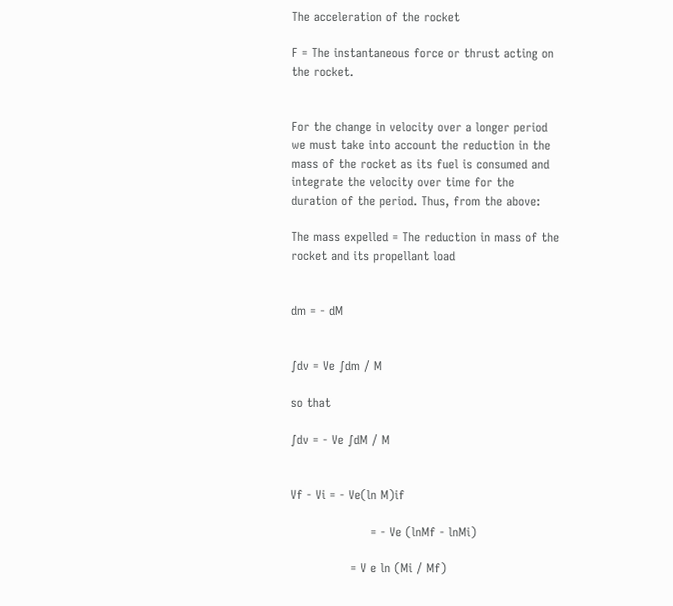The acceleration of the rocket

F = The instantaneous force or thrust acting on the rocket.


For the change in velocity over a longer period we must take into account the reduction in the mass of the rocket as its fuel is consumed and integrate the velocity over time for the duration of the period. Thus, from the above:

The mass expelled = The reduction in mass of the rocket and its propellant load


dm = - dM


∫dv = Ve ∫dm / M

so that

∫dv = - Ve ∫dM / M


Vf - Vi = - Ve(ln M)if

                    = - Ve (lnMf - lnMi)

               = V e ln (Mi / Mf)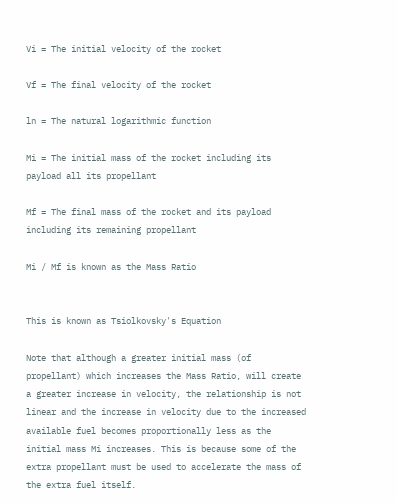Vi = The initial velocity of the rocket

Vf = The final velocity of the rocket

ln = The natural logarithmic function

Mi = The initial mass of the rocket including its payload all its propellant

Mf = The final mass of the rocket and its payload including its remaining propellant

Mi / Mf is known as the Mass Ratio


This is known as Tsiolkovsky's Equation

Note that although a greater initial mass (of propellant) which increases the Mass Ratio, will create a greater increase in velocity, the relationship is not linear and the increase in velocity due to the increased available fuel becomes proportionally less as the initial mass Mi increases. This is because some of the extra propellant must be used to accelerate the mass of the extra fuel itself.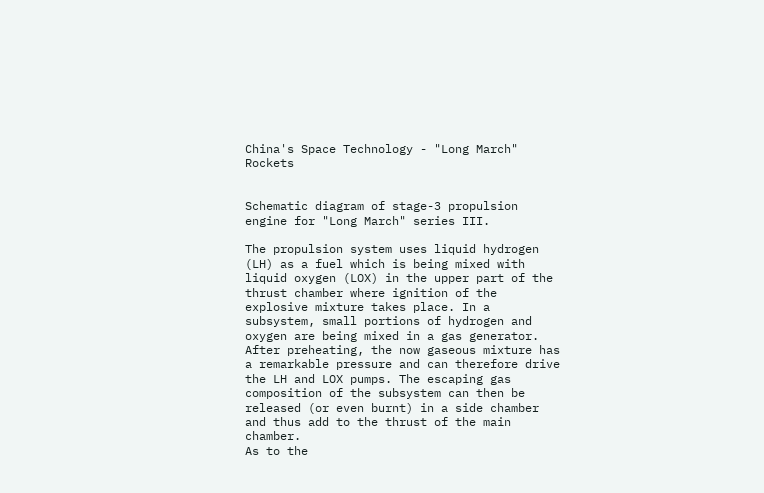China's Space Technology - "Long March" Rockets


Schematic diagram of stage-3 propulsion engine for "Long March" series III.

The propulsion system uses liquid hydrogen (LH) as a fuel which is being mixed with liquid oxygen (LOX) in the upper part of the thrust chamber where ignition of the explosive mixture takes place. In a subsystem, small portions of hydrogen and oxygen are being mixed in a gas generator. After preheating, the now gaseous mixture has a remarkable pressure and can therefore drive the LH and LOX pumps. The escaping gas composition of the subsystem can then be released (or even burnt) in a side chamber and thus add to the thrust of the main chamber.
As to the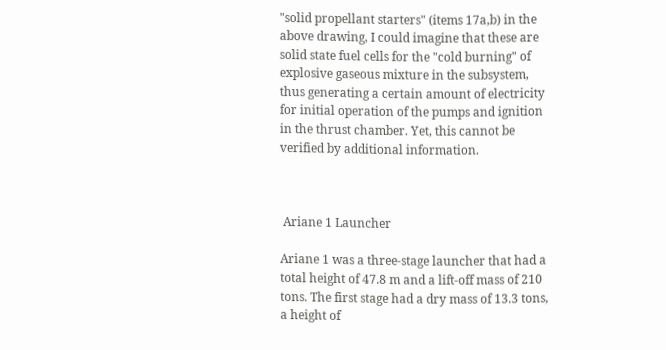"solid propellant starters" (items 17a,b) in the above drawing, I could imagine that these are solid state fuel cells for the "cold burning" of explosive gaseous mixture in the subsystem, thus generating a certain amount of electricity for initial operation of the pumps and ignition in the thrust chamber. Yet, this cannot be verified by additional information.



 Ariane 1 Launcher

Ariane 1 was a three-stage launcher that had a total height of 47.8 m and a lift-off mass of 210 tons. The first stage had a dry mass of 13.3 tons, a height of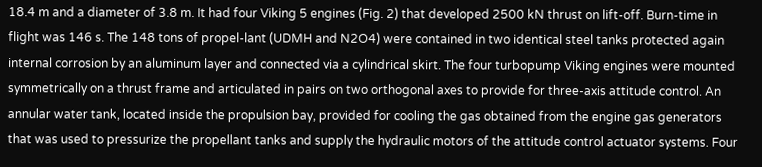18.4 m and a diameter of 3.8 m. It had four Viking 5 engines (Fig. 2) that developed 2500 kN thrust on lift-off. Burn-time in flight was 146 s. The 148 tons of propel-lant (UDMH and N2O4) were contained in two identical steel tanks protected again internal corrosion by an aluminum layer and connected via a cylindrical skirt. The four turbopump Viking engines were mounted symmetrically on a thrust frame and articulated in pairs on two orthogonal axes to provide for three-axis attitude control. An annular water tank, located inside the propulsion bay, provided for cooling the gas obtained from the engine gas generators that was used to pressurize the propellant tanks and supply the hydraulic motors of the attitude control actuator systems. Four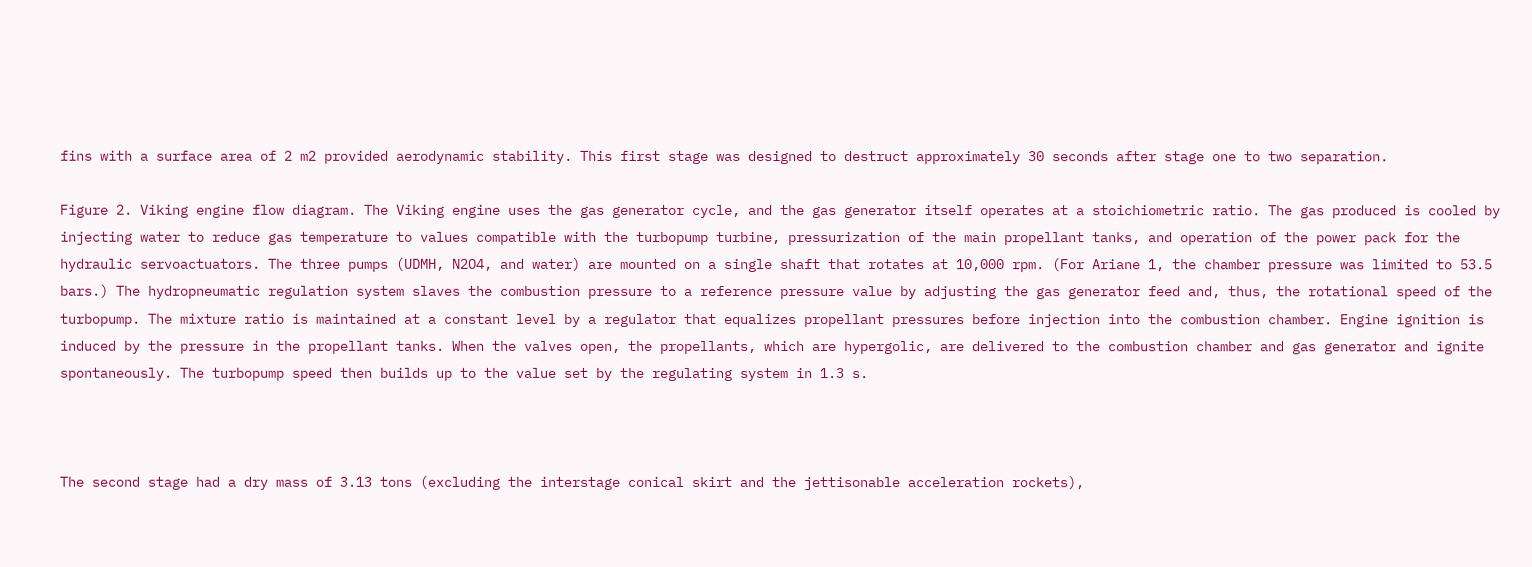fins with a surface area of 2 m2 provided aerodynamic stability. This first stage was designed to destruct approximately 30 seconds after stage one to two separation.

Figure 2. Viking engine flow diagram. The Viking engine uses the gas generator cycle, and the gas generator itself operates at a stoichiometric ratio. The gas produced is cooled by injecting water to reduce gas temperature to values compatible with the turbopump turbine, pressurization of the main propellant tanks, and operation of the power pack for the hydraulic servoactuators. The three pumps (UDMH, N2O4, and water) are mounted on a single shaft that rotates at 10,000 rpm. (For Ariane 1, the chamber pressure was limited to 53.5 bars.) The hydropneumatic regulation system slaves the combustion pressure to a reference pressure value by adjusting the gas generator feed and, thus, the rotational speed of the turbopump. The mixture ratio is maintained at a constant level by a regulator that equalizes propellant pressures before injection into the combustion chamber. Engine ignition is induced by the pressure in the propellant tanks. When the valves open, the propellants, which are hypergolic, are delivered to the combustion chamber and gas generator and ignite spontaneously. The turbopump speed then builds up to the value set by the regulating system in 1.3 s.



The second stage had a dry mass of 3.13 tons (excluding the interstage conical skirt and the jettisonable acceleration rockets),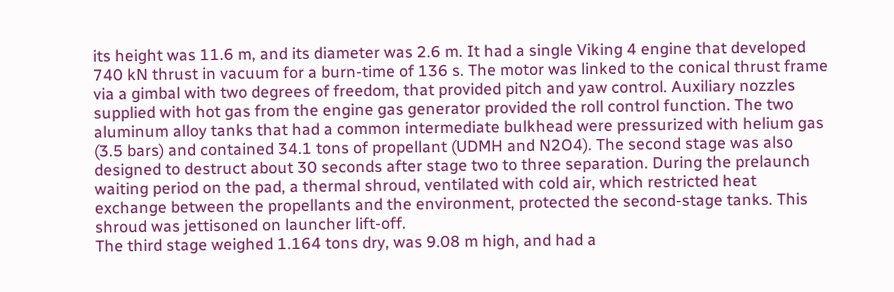its height was 11.6 m, and its diameter was 2.6 m. It had a single Viking 4 engine that developed 740 kN thrust in vacuum for a burn-time of 136 s. The motor was linked to the conical thrust frame via a gimbal with two degrees of freedom, that provided pitch and yaw control. Auxiliary nozzles supplied with hot gas from the engine gas generator provided the roll control function. The two aluminum alloy tanks that had a common intermediate bulkhead were pressurized with helium gas (3.5 bars) and contained 34.1 tons of propellant (UDMH and N2O4). The second stage was also designed to destruct about 30 seconds after stage two to three separation. During the prelaunch waiting period on the pad, a thermal shroud, ventilated with cold air, which restricted heat exchange between the propellants and the environment, protected the second-stage tanks. This shroud was jettisoned on launcher lift-off.
The third stage weighed 1.164 tons dry, was 9.08 m high, and had a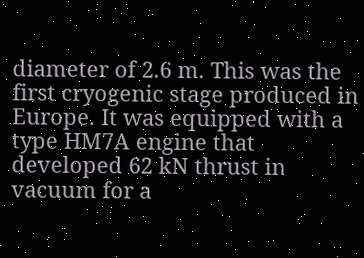diameter of 2.6 m. This was the first cryogenic stage produced in Europe. It was equipped with a type HM7A engine that developed 62 kN thrust in vacuum for a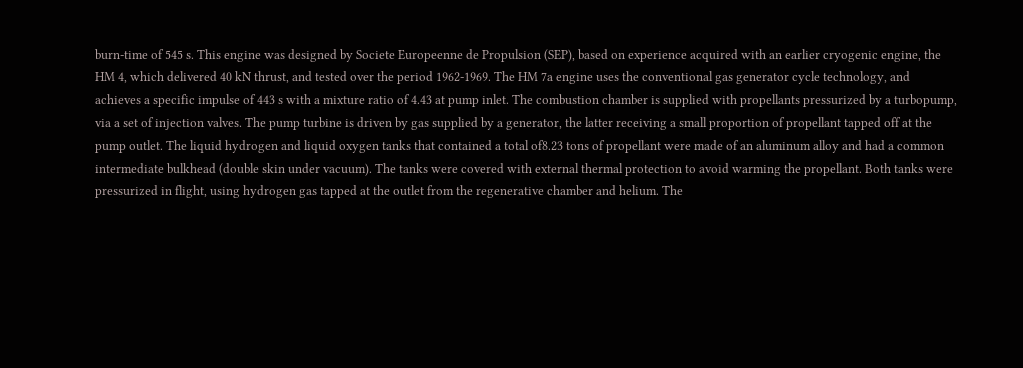burn-time of 545 s. This engine was designed by Societe Europeenne de Propulsion (SEP), based on experience acquired with an earlier cryogenic engine, the HM 4, which delivered 40 kN thrust, and tested over the period 1962-1969. The HM 7a engine uses the conventional gas generator cycle technology, and achieves a specific impulse of 443 s with a mixture ratio of 4.43 at pump inlet. The combustion chamber is supplied with propellants pressurized by a turbopump, via a set of injection valves. The pump turbine is driven by gas supplied by a generator, the latter receiving a small proportion of propellant tapped off at the pump outlet. The liquid hydrogen and liquid oxygen tanks that contained a total of8.23 tons of propellant were made of an aluminum alloy and had a common intermediate bulkhead (double skin under vacuum). The tanks were covered with external thermal protection to avoid warming the propellant. Both tanks were pressurized in flight, using hydrogen gas tapped at the outlet from the regenerative chamber and helium. The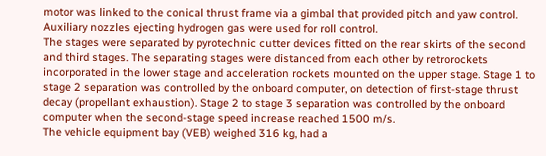motor was linked to the conical thrust frame via a gimbal that provided pitch and yaw control. Auxiliary nozzles ejecting hydrogen gas were used for roll control.
The stages were separated by pyrotechnic cutter devices fitted on the rear skirts of the second and third stages. The separating stages were distanced from each other by retrorockets incorporated in the lower stage and acceleration rockets mounted on the upper stage. Stage 1 to stage 2 separation was controlled by the onboard computer, on detection of first-stage thrust decay (propellant exhaustion). Stage 2 to stage 3 separation was controlled by the onboard computer when the second-stage speed increase reached 1500 m/s.
The vehicle equipment bay (VEB) weighed 316 kg, had a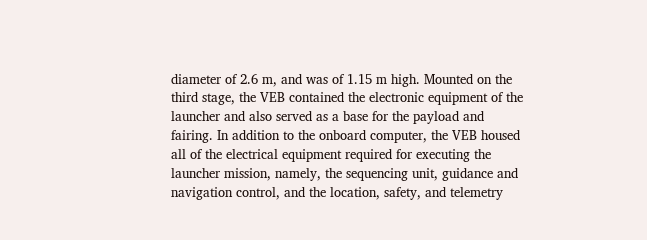diameter of 2.6 m, and was of 1.15 m high. Mounted on the third stage, the VEB contained the electronic equipment of the launcher and also served as a base for the payload and fairing. In addition to the onboard computer, the VEB housed all of the electrical equipment required for executing the launcher mission, namely, the sequencing unit, guidance and navigation control, and the location, safety, and telemetry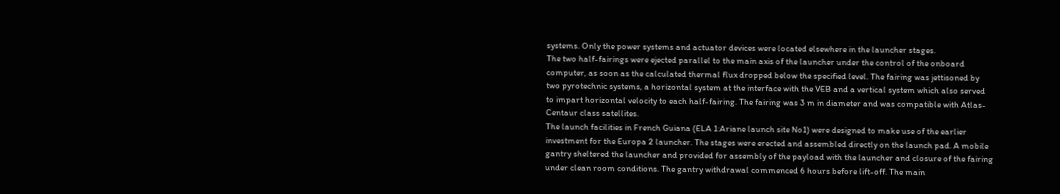systems. Only the power systems and actuator devices were located elsewhere in the launcher stages.
The two half-fairings were ejected parallel to the main axis of the launcher under the control of the onboard computer, as soon as the calculated thermal flux dropped below the specified level. The fairing was jettisoned by two pyrotechnic systems, a horizontal system at the interface with the VEB and a vertical system which also served to impart horizontal velocity to each half-fairing. The fairing was 3 m in diameter and was compatible with Atlas-Centaur class satellites.
The launch facilities in French Guiana (ELA 1:Ariane launch site No1) were designed to make use of the earlier investment for the Europa 2 launcher. The stages were erected and assembled directly on the launch pad. A mobile gantry sheltered the launcher and provided for assembly of the payload with the launcher and closure of the fairing under clean room conditions. The gantry withdrawal commenced 6 hours before lift-off. The main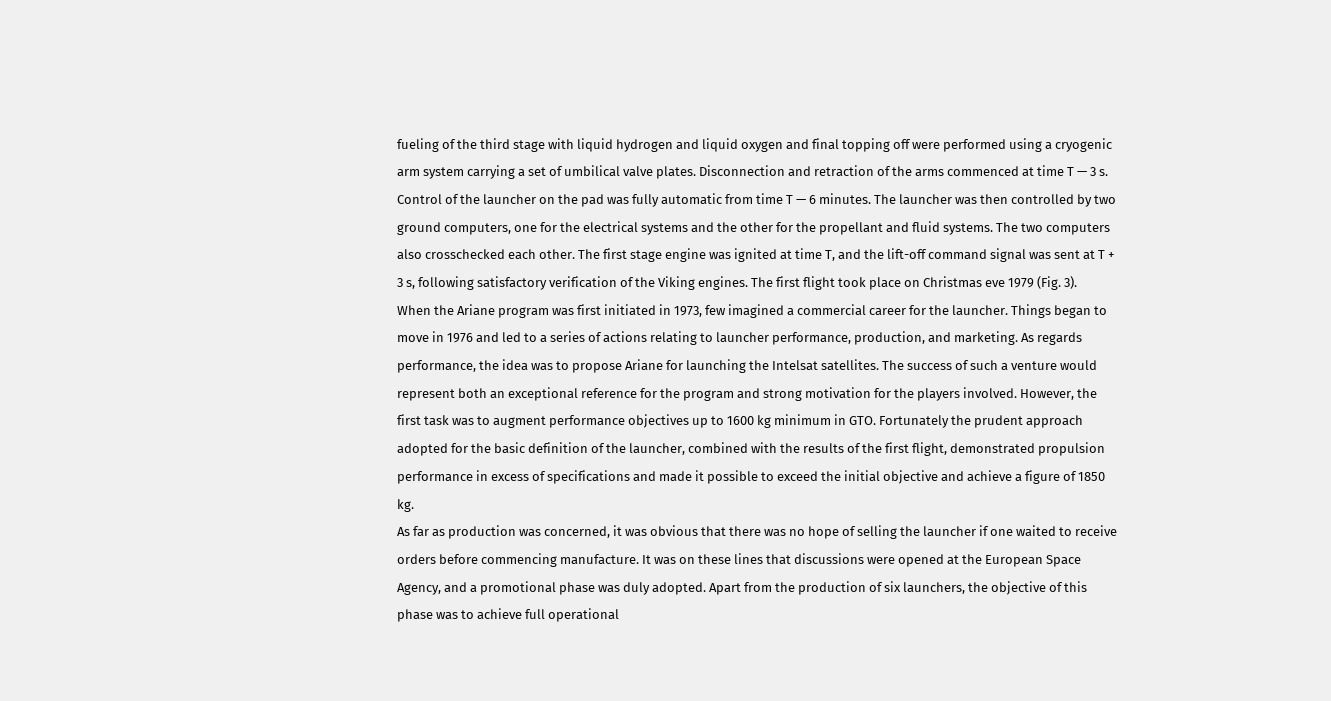fueling of the third stage with liquid hydrogen and liquid oxygen and final topping off were performed using a cryogenic arm system carrying a set of umbilical valve plates. Disconnection and retraction of the arms commenced at time T — 3 s. Control of the launcher on the pad was fully automatic from time T — 6 minutes. The launcher was then controlled by two ground computers, one for the electrical systems and the other for the propellant and fluid systems. The two computers also crosschecked each other. The first stage engine was ignited at time T, and the lift-off command signal was sent at T + 3 s, following satisfactory verification of the Viking engines. The first flight took place on Christmas eve 1979 (Fig. 3).
When the Ariane program was first initiated in 1973, few imagined a commercial career for the launcher. Things began to move in 1976 and led to a series of actions relating to launcher performance, production, and marketing. As regards performance, the idea was to propose Ariane for launching the Intelsat satellites. The success of such a venture would represent both an exceptional reference for the program and strong motivation for the players involved. However, the first task was to augment performance objectives up to 1600 kg minimum in GTO. Fortunately the prudent approach adopted for the basic definition of the launcher, combined with the results of the first flight, demonstrated propulsion performance in excess of specifications and made it possible to exceed the initial objective and achieve a figure of 1850 kg.
As far as production was concerned, it was obvious that there was no hope of selling the launcher if one waited to receive orders before commencing manufacture. It was on these lines that discussions were opened at the European Space Agency, and a promotional phase was duly adopted. Apart from the production of six launchers, the objective of this phase was to achieve full operational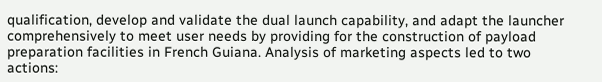qualification, develop and validate the dual launch capability, and adapt the launcher comprehensively to meet user needs by providing for the construction of payload preparation facilities in French Guiana. Analysis of marketing aspects led to two actions: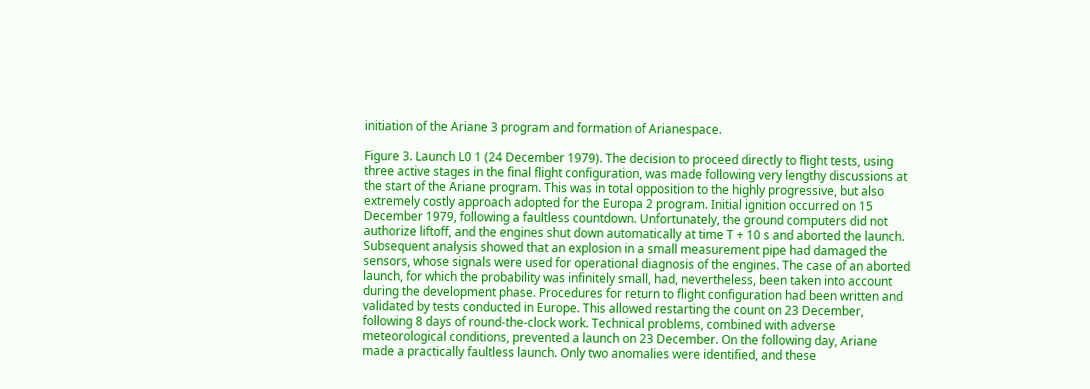initiation of the Ariane 3 program and formation of Arianespace.

Figure 3. Launch L0 1 (24 December 1979). The decision to proceed directly to flight tests, using three active stages in the final flight configuration, was made following very lengthy discussions at the start of the Ariane program. This was in total opposition to the highly progressive, but also extremely costly approach adopted for the Europa 2 program. Initial ignition occurred on 15 December 1979, following a faultless countdown. Unfortunately, the ground computers did not authorize liftoff, and the engines shut down automatically at time T + 10 s and aborted the launch. Subsequent analysis showed that an explosion in a small measurement pipe had damaged the sensors, whose signals were used for operational diagnosis of the engines. The case of an aborted launch, for which the probability was infinitely small, had, nevertheless, been taken into account during the development phase. Procedures for return to flight configuration had been written and validated by tests conducted in Europe. This allowed restarting the count on 23 December, following 8 days of round-the-clock work. Technical problems, combined with adverse meteorological conditions, prevented a launch on 23 December. On the following day, Ariane made a practically faultless launch. Only two anomalies were identified, and these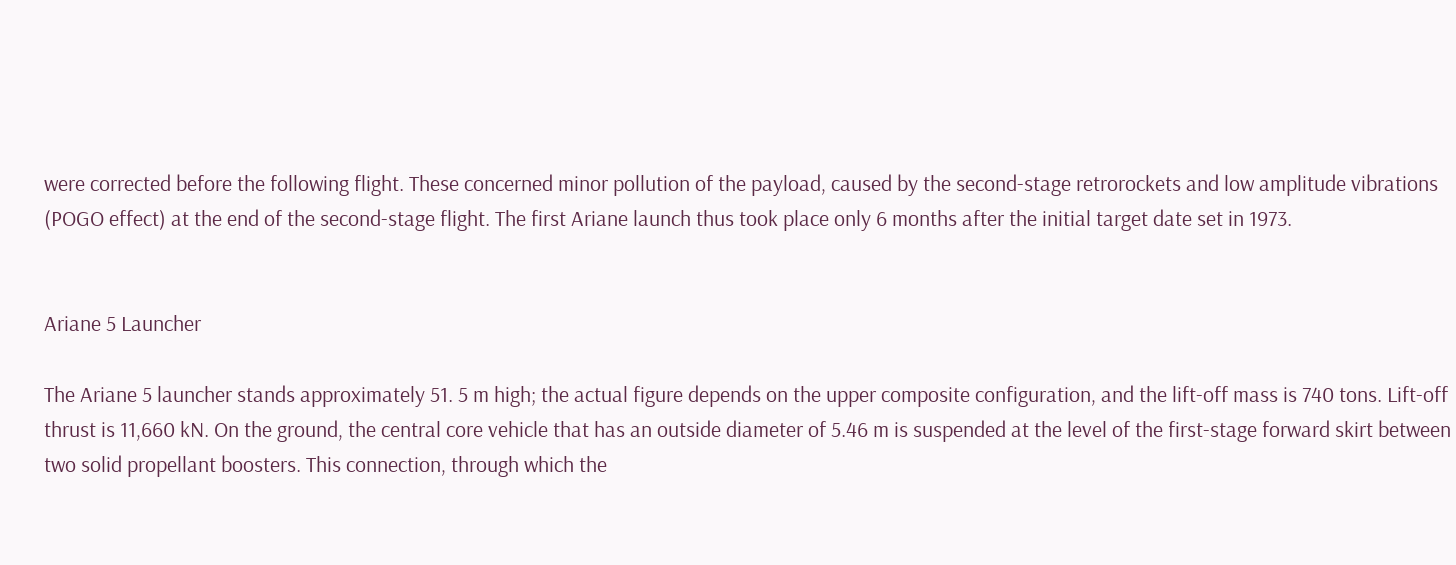were corrected before the following flight. These concerned minor pollution of the payload, caused by the second-stage retrorockets and low amplitude vibrations (POGO effect) at the end of the second-stage flight. The first Ariane launch thus took place only 6 months after the initial target date set in 1973.


Ariane 5 Launcher

The Ariane 5 launcher stands approximately 51. 5 m high; the actual figure depends on the upper composite configuration, and the lift-off mass is 740 tons. Lift-off thrust is 11,660 kN. On the ground, the central core vehicle that has an outside diameter of 5.46 m is suspended at the level of the first-stage forward skirt between two solid propellant boosters. This connection, through which the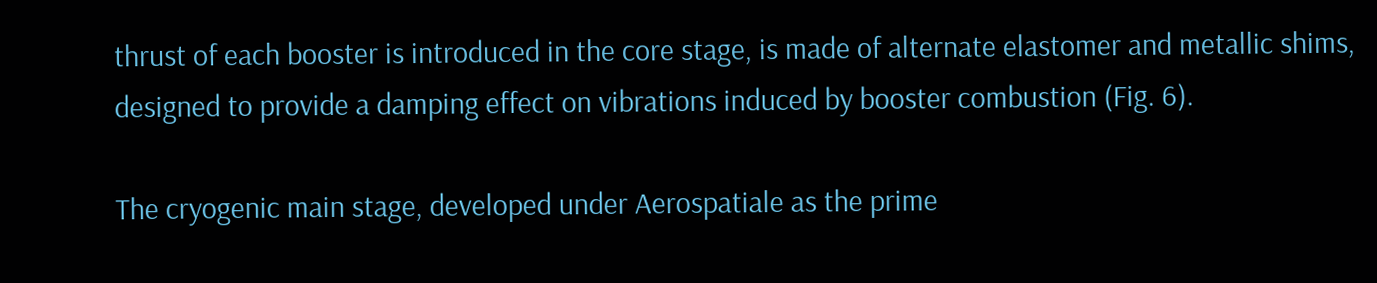thrust of each booster is introduced in the core stage, is made of alternate elastomer and metallic shims, designed to provide a damping effect on vibrations induced by booster combustion (Fig. 6).

The cryogenic main stage, developed under Aerospatiale as the prime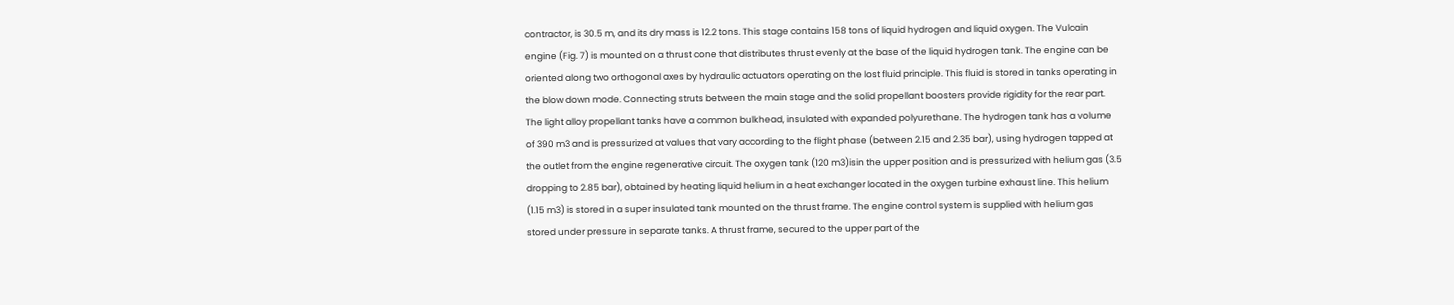contractor, is 30.5 m, and its dry mass is 12.2 tons. This stage contains 158 tons of liquid hydrogen and liquid oxygen. The Vulcain engine (Fig. 7) is mounted on a thrust cone that distributes thrust evenly at the base of the liquid hydrogen tank. The engine can be oriented along two orthogonal axes by hydraulic actuators operating on the lost fluid principle. This fluid is stored in tanks operating in the blow down mode. Connecting struts between the main stage and the solid propellant boosters provide rigidity for the rear part. The light alloy propellant tanks have a common bulkhead, insulated with expanded polyurethane. The hydrogen tank has a volume of 390 m3 and is pressurized at values that vary according to the flight phase (between 2.15 and 2.35 bar), using hydrogen tapped at the outlet from the engine regenerative circuit. The oxygen tank (120 m3)isin the upper position and is pressurized with helium gas (3.5 dropping to 2.85 bar), obtained by heating liquid helium in a heat exchanger located in the oxygen turbine exhaust line. This helium (1.15 m3) is stored in a super insulated tank mounted on the thrust frame. The engine control system is supplied with helium gas stored under pressure in separate tanks. A thrust frame, secured to the upper part of the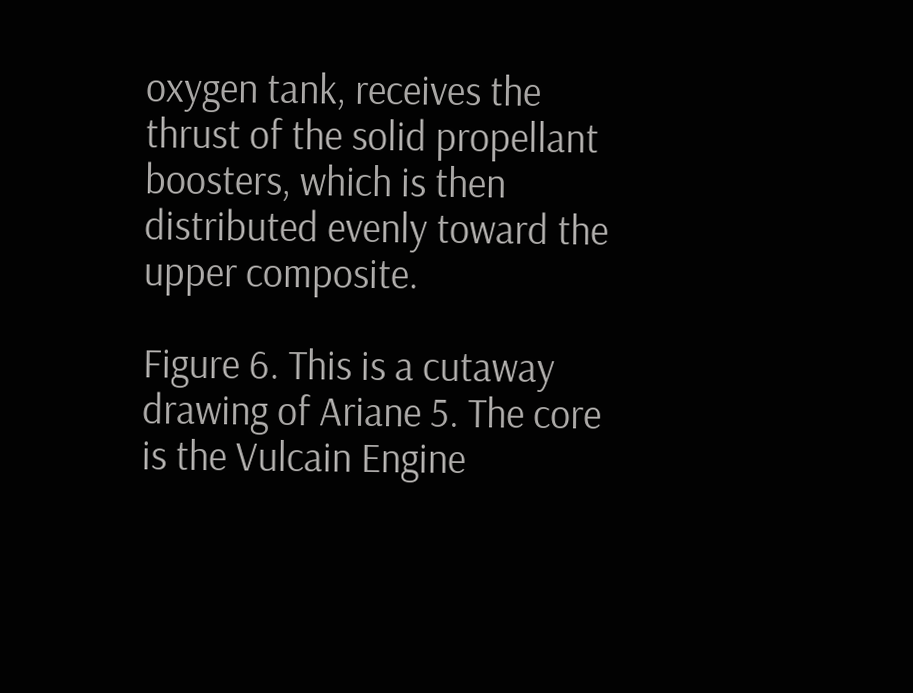oxygen tank, receives the thrust of the solid propellant boosters, which is then distributed evenly toward the upper composite.

Figure 6. This is a cutaway drawing of Ariane 5. The core is the Vulcain Engine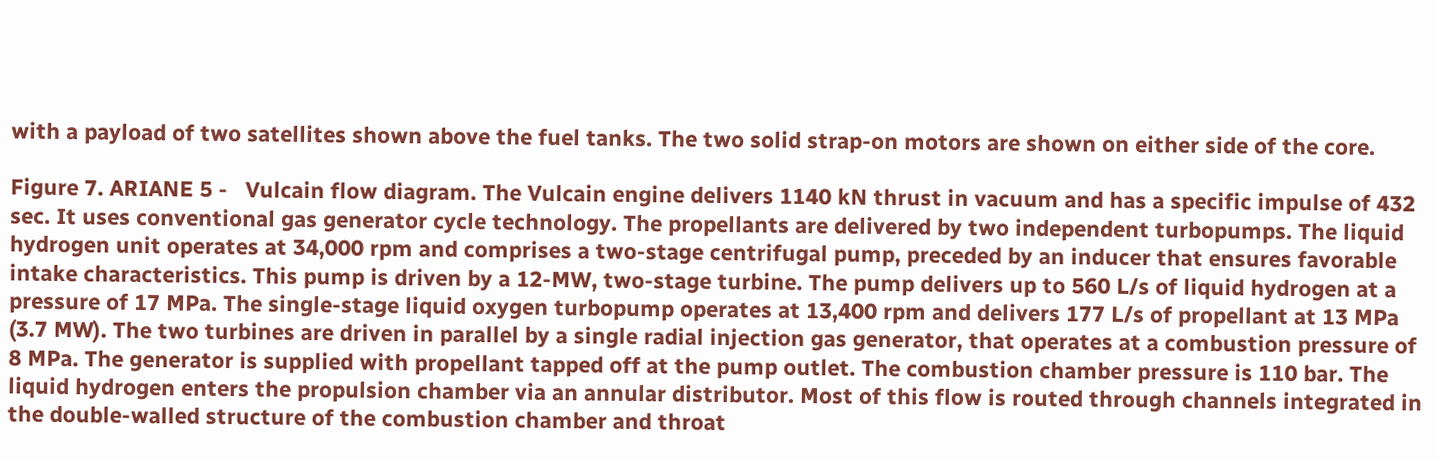with a payload of two satellites shown above the fuel tanks. The two solid strap-on motors are shown on either side of the core.

Figure 7. ARIANE 5 -   Vulcain flow diagram. The Vulcain engine delivers 1140 kN thrust in vacuum and has a specific impulse of 432 sec. It uses conventional gas generator cycle technology. The propellants are delivered by two independent turbopumps. The liquid hydrogen unit operates at 34,000 rpm and comprises a two-stage centrifugal pump, preceded by an inducer that ensures favorable intake characteristics. This pump is driven by a 12-MW, two-stage turbine. The pump delivers up to 560 L/s of liquid hydrogen at a pressure of 17 MPa. The single-stage liquid oxygen turbopump operates at 13,400 rpm and delivers 177 L/s of propellant at 13 MPa (3.7 MW). The two turbines are driven in parallel by a single radial injection gas generator, that operates at a combustion pressure of 8 MPa. The generator is supplied with propellant tapped off at the pump outlet. The combustion chamber pressure is 110 bar. The liquid hydrogen enters the propulsion chamber via an annular distributor. Most of this flow is routed through channels integrated in the double-walled structure of the combustion chamber and throat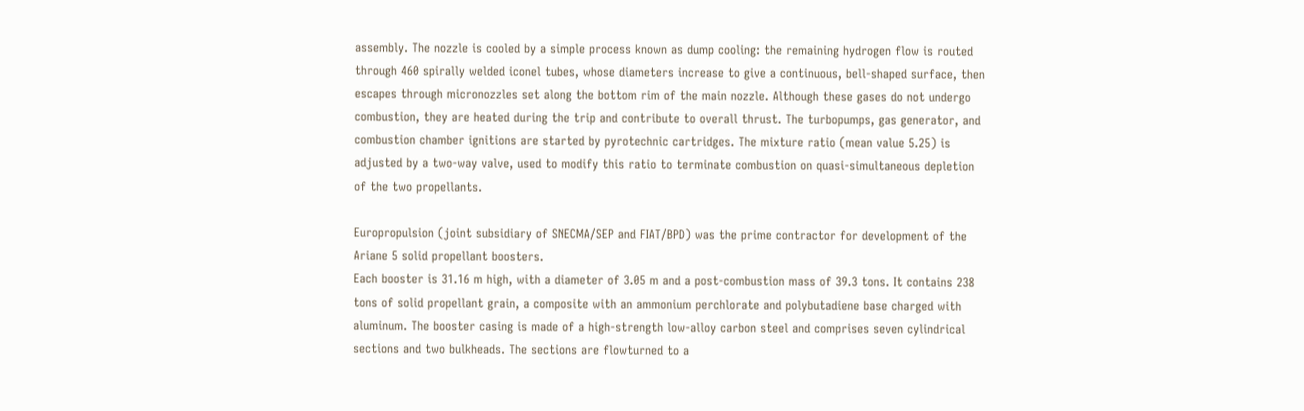assembly. The nozzle is cooled by a simple process known as dump cooling: the remaining hydrogen flow is routed through 460 spirally welded iconel tubes, whose diameters increase to give a continuous, bell-shaped surface, then escapes through micronozzles set along the bottom rim of the main nozzle. Although these gases do not undergo combustion, they are heated during the trip and contribute to overall thrust. The turbopumps, gas generator, and combustion chamber ignitions are started by pyrotechnic cartridges. The mixture ratio (mean value 5.25) is adjusted by a two-way valve, used to modify this ratio to terminate combustion on quasi-simultaneous depletion of the two propellants.

Europropulsion (joint subsidiary of SNECMA/SEP and FIAT/BPD) was the prime contractor for development of the Ariane 5 solid propellant boosters.
Each booster is 31.16 m high, with a diameter of 3.05 m and a post-combustion mass of 39.3 tons. It contains 238 tons of solid propellant grain, a composite with an ammonium perchlorate and polybutadiene base charged with aluminum. The booster casing is made of a high-strength low-alloy carbon steel and comprises seven cylindrical sections and two bulkheads. The sections are flowturned to a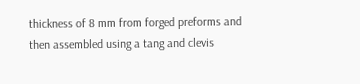thickness of 8 mm from forged preforms and then assembled using a tang and clevis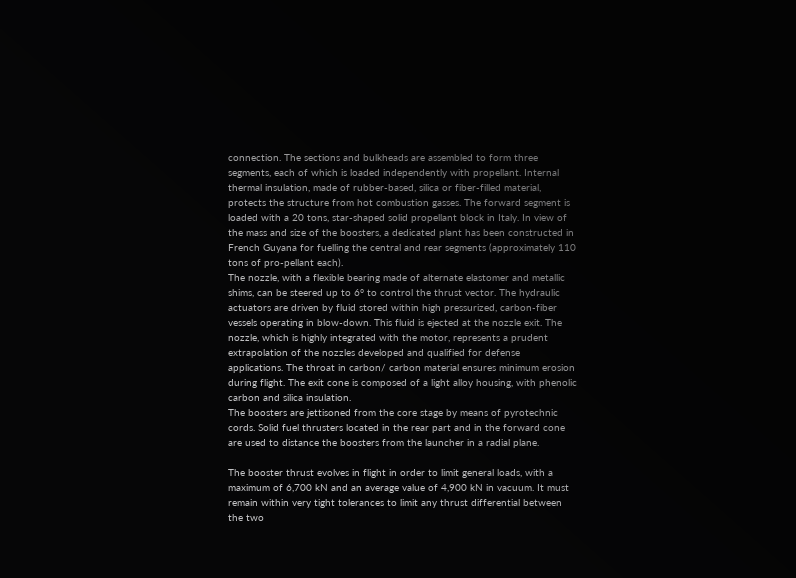connection. The sections and bulkheads are assembled to form three segments, each of which is loaded independently with propellant. Internal thermal insulation, made of rubber-based, silica or fiber-filled material, protects the structure from hot combustion gasses. The forward segment is loaded with a 20 tons, star-shaped solid propellant block in Italy. In view of the mass and size of the boosters, a dedicated plant has been constructed in French Guyana for fuelling the central and rear segments (approximately 110 tons of pro-pellant each).
The nozzle, with a flexible bearing made of alternate elastomer and metallic shims, can be steered up to 6° to control the thrust vector. The hydraulic actuators are driven by fluid stored within high pressurized, carbon-fiber vessels operating in blow-down. This fluid is ejected at the nozzle exit. The nozzle, which is highly integrated with the motor, represents a prudent extrapolation of the nozzles developed and qualified for defense applications. The throat in carbon/ carbon material ensures minimum erosion during flight. The exit cone is composed of a light alloy housing, with phenolic carbon and silica insulation.
The boosters are jettisoned from the core stage by means of pyrotechnic cords. Solid fuel thrusters located in the rear part and in the forward cone are used to distance the boosters from the launcher in a radial plane.

The booster thrust evolves in flight in order to limit general loads, with a maximum of 6,700 kN and an average value of 4,900 kN in vacuum. It must remain within very tight tolerances to limit any thrust differential between the two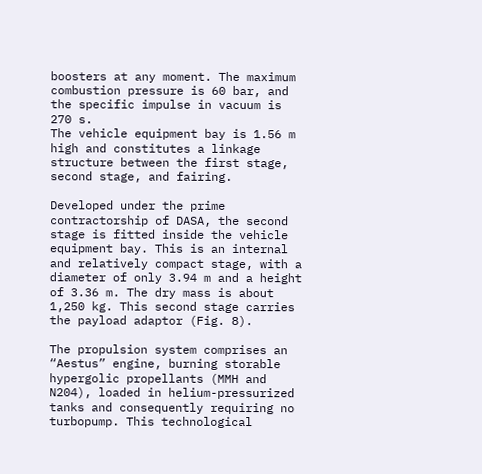boosters at any moment. The maximum combustion pressure is 60 bar, and the specific impulse in vacuum is 270 s.
The vehicle equipment bay is 1.56 m high and constitutes a linkage structure between the first stage, second stage, and fairing.

Developed under the prime contractorship of DASA, the second stage is fitted inside the vehicle equipment bay. This is an internal and relatively compact stage, with a diameter of only 3.94 m and a height of 3.36 m. The dry mass is about 1,250 kg. This second stage carries the payload adaptor (Fig. 8).

The propulsion system comprises an “Aestus” engine, burning storable hypergolic propellants (MMH and N204), loaded in helium-pressurized tanks and consequently requiring no turbopump. This technological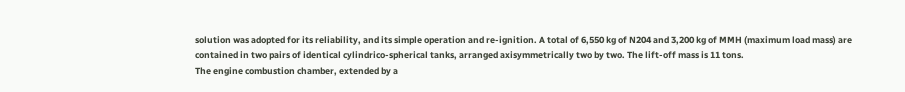solution was adopted for its reliability, and its simple operation and re-ignition. A total of 6,550 kg of N204 and 3,200 kg of MMH (maximum load mass) are contained in two pairs of identical cylindrico-spherical tanks, arranged axisymmetrically two by two. The lift-off mass is 11 tons.
The engine combustion chamber, extended by a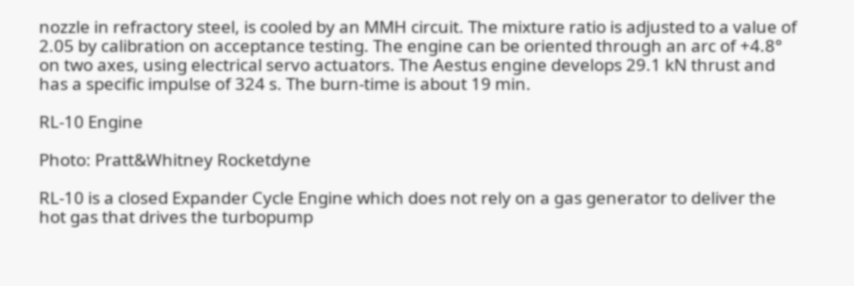nozzle in refractory steel, is cooled by an MMH circuit. The mixture ratio is adjusted to a value of 2.05 by calibration on acceptance testing. The engine can be oriented through an arc of +4.8° on two axes, using electrical servo actuators. The Aestus engine develops 29.1 kN thrust and has a specific impulse of 324 s. The burn-time is about 19 min.

RL-10 Engine

Photo: Pratt&Whitney Rocketdyne

RL-10 is a closed Expander Cycle Engine which does not rely on a gas generator to deliver the hot gas that drives the turbopump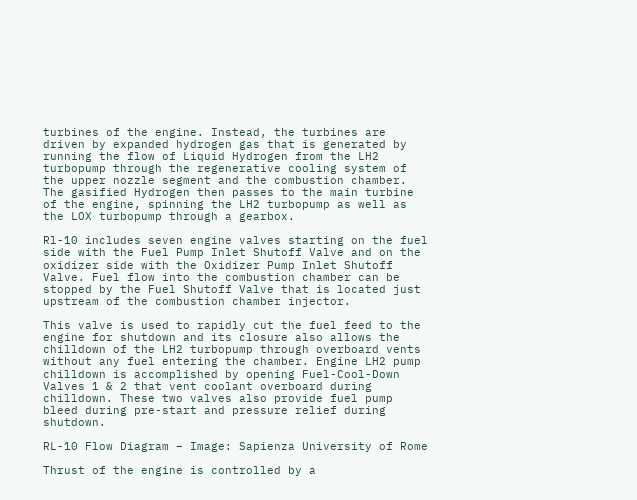turbines of the engine. Instead, the turbines are driven by expanded hydrogen gas that is generated by running the flow of Liquid Hydrogen from the LH2 turbopump through the regenerative cooling system of the upper nozzle segment and the combustion chamber. The gasified Hydrogen then passes to the main turbine of the engine, spinning the LH2 turbopump as well as the LOX turbopump through a gearbox.

Rl-10 includes seven engine valves starting on the fuel side with the Fuel Pump Inlet Shutoff Valve and on the oxidizer side with the Oxidizer Pump Inlet Shutoff Valve. Fuel flow into the combustion chamber can be stopped by the Fuel Shutoff Valve that is located just upstream of the combustion chamber injector.

This valve is used to rapidly cut the fuel feed to the engine for shutdown and its closure also allows the chilldown of the LH2 turbopump through overboard vents without any fuel entering the chamber. Engine LH2 pump chilldown is accomplished by opening Fuel-Cool-Down Valves 1 & 2 that vent coolant overboard during chilldown. These two valves also provide fuel pump bleed during pre-start and pressure relief during shutdown.

RL-10 Flow Diagram – Image: Sapienza University of Rome

Thrust of the engine is controlled by a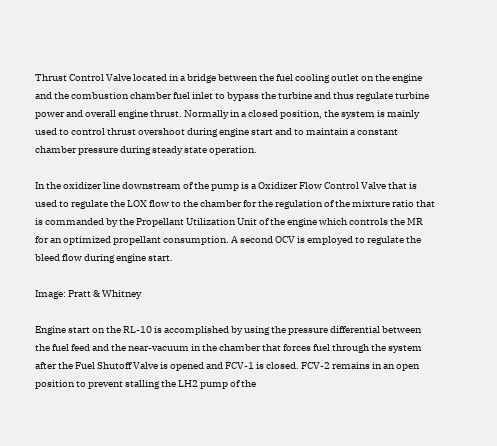Thrust Control Valve located in a bridge between the fuel cooling outlet on the engine and the combustion chamber fuel inlet to bypass the turbine and thus regulate turbine power and overall engine thrust. Normally in a closed position, the system is mainly used to control thrust overshoot during engine start and to maintain a constant chamber pressure during steady state operation.

In the oxidizer line downstream of the pump is a Oxidizer Flow Control Valve that is used to regulate the LOX flow to the chamber for the regulation of the mixture ratio that is commanded by the Propellant Utilization Unit of the engine which controls the MR for an optimized propellant consumption. A second OCV is employed to regulate the bleed flow during engine start.

Image: Pratt & Whitney

Engine start on the RL-10 is accomplished by using the pressure differential between the fuel feed and the near-vacuum in the chamber that forces fuel through the system after the Fuel Shutoff Valve is opened and FCV-1 is closed. FCV-2 remains in an open position to prevent stalling the LH2 pump of the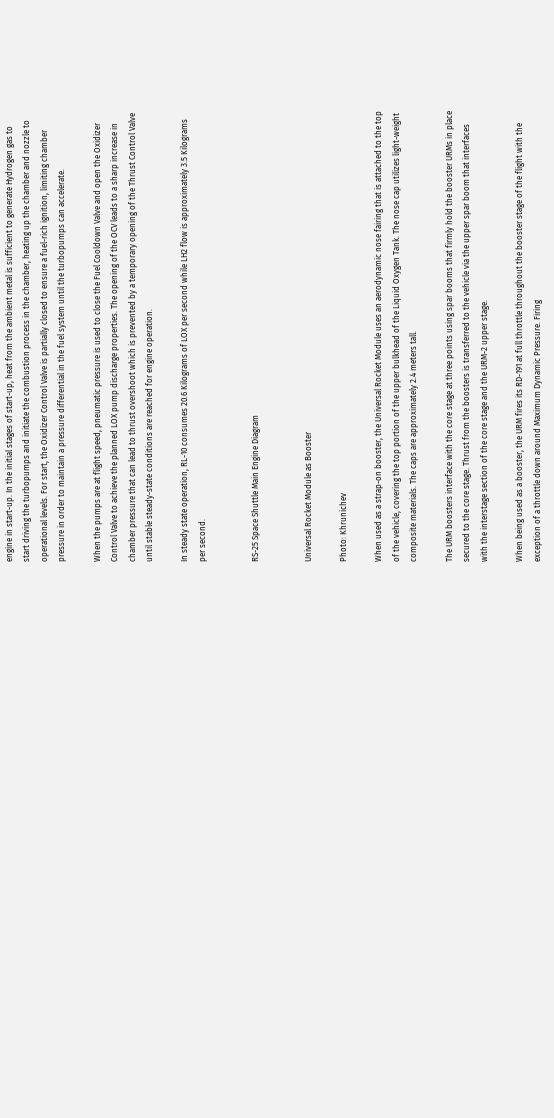engine in start-up. In the initial stages of start-up, heat from the ambient metal is sufficient to generate Hydrogen gas to start driving the turbopumps and initiate the combustion process in the chamber, heating up the chamber and nozzle to operational levels. For start, the Oxidizer Control Valve is partially closed to ensure a fuel-rich ignition, limiting chamber pressure in order to maintain a pressure differential in the fuel system until the turbopumps can accelerate.

When the pumps are at flight speed, pneumatic pressure is used to close the Fuel Cooldown Valve and open the Oxidizer Control Valve to achieve the planned LOX pump discharge properties. The opening of the OCV leads to a sharp increase in chamber pressure that can lead to thrust overshoot which is prevented by a temporary opening of the Thrust Control Valve until stable steady-state conditions are reached for engine operation.

In steady state operation, RL-10 consumes 20.6 Kilograms of LOX per second while LH2 flow is approximately 3.5 Kilograms per second.


RS-25 Space Shuttle Main Engine Diagram


Universal Rocket Module as Booster

Photo: Khrunichev

When used as a strap-on booster, the Universal Rocket Module uses an aerodynamic nose fairing that is attached to the top of the vehicle, covering the top portion of the upper bulkhead of the Liquid Oxygen Tank. The nose cap utilizes light-weight composite materials. The caps are approximately 2.4 meters tall.

The URM boosters interface with the core stage at three points using spar booms that firmly hold the booster URMs in place secured to the core stage. Thrust from the boosters is transferred to the vehicle via the upper spar boom that interfaces with the interstage section of the core stage and the URM-2 upper stage.

When being used as a booster, the URM fires its RD-191 at full throttle throughout the booster stage of the flight with the exception of a throttle down around Maximum Dynamic Pressure. Firing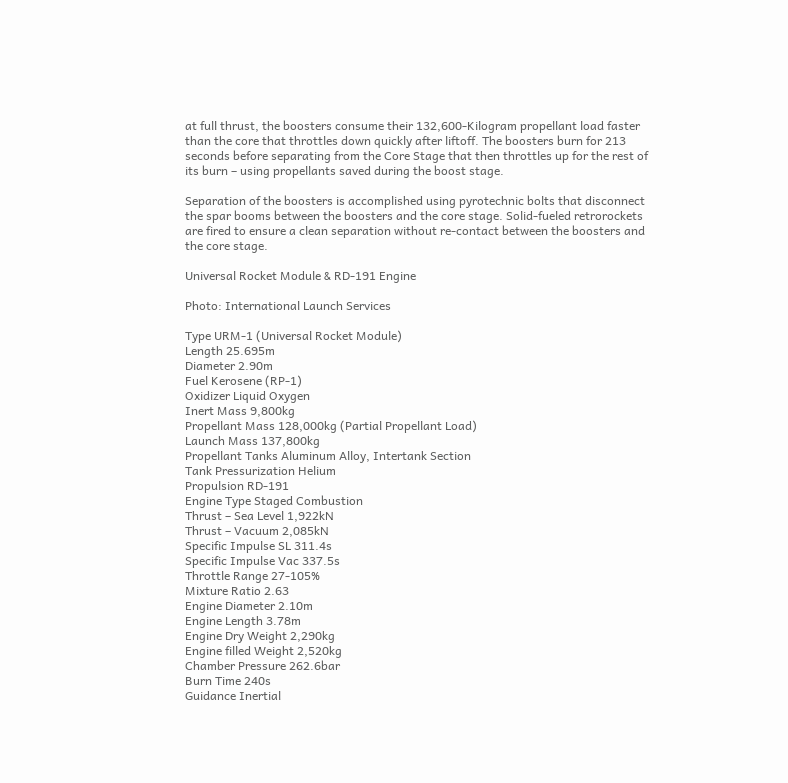at full thrust, the boosters consume their 132,600-Kilogram propellant load faster than the core that throttles down quickly after liftoff. The boosters burn for 213 seconds before separating from the Core Stage that then throttles up for the rest of its burn – using propellants saved during the boost stage.

Separation of the boosters is accomplished using pyrotechnic bolts that disconnect the spar booms between the boosters and the core stage. Solid-fueled retrorockets are fired to ensure a clean separation without re-contact between the boosters and the core stage.

Universal Rocket Module & RD-191 Engine

Photo: International Launch Services

Type URM-1 (Universal Rocket Module)
Length 25.695m
Diameter 2.90m
Fuel Kerosene (RP-1)
Oxidizer Liquid Oxygen
Inert Mass 9,800kg
Propellant Mass 128,000kg (Partial Propellant Load)
Launch Mass 137,800kg
Propellant Tanks Aluminum Alloy, Intertank Section
Tank Pressurization Helium
Propulsion RD-191
Engine Type Staged Combustion
Thrust – Sea Level 1,922kN
Thrust – Vacuum 2,085kN
Specific Impulse SL 311.4s
Specific Impulse Vac 337.5s
Throttle Range 27-105%
Mixture Ratio 2.63
Engine Diameter 2.10m
Engine Length 3.78m
Engine Dry Weight 2,290kg
Engine filled Weight 2,520kg
Chamber Pressure 262.6bar
Burn Time 240s
Guidance Inertial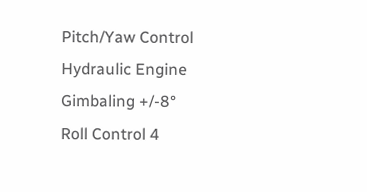Pitch/Yaw Control Hydraulic Engine Gimbaling +/-8°
Roll Control 4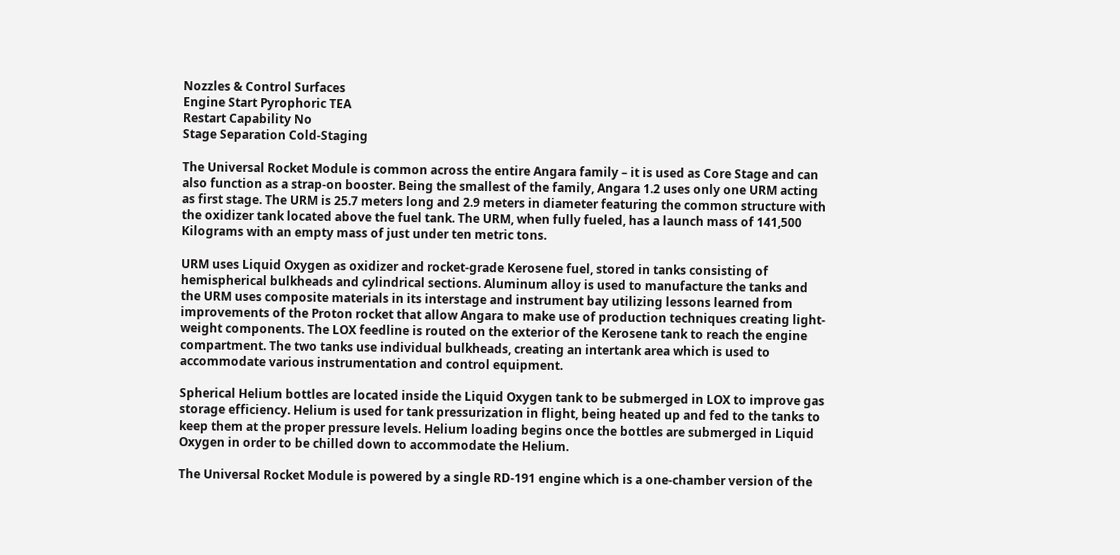Nozzles & Control Surfaces
Engine Start Pyrophoric TEA
Restart Capability No
Stage Separation Cold-Staging

The Universal Rocket Module is common across the entire Angara family – it is used as Core Stage and can also function as a strap-on booster. Being the smallest of the family, Angara 1.2 uses only one URM acting as first stage. The URM is 25.7 meters long and 2.9 meters in diameter featuring the common structure with the oxidizer tank located above the fuel tank. The URM, when fully fueled, has a launch mass of 141,500 Kilograms with an empty mass of just under ten metric tons.

URM uses Liquid Oxygen as oxidizer and rocket-grade Kerosene fuel, stored in tanks consisting of hemispherical bulkheads and cylindrical sections. Aluminum alloy is used to manufacture the tanks and the URM uses composite materials in its interstage and instrument bay utilizing lessons learned from improvements of the Proton rocket that allow Angara to make use of production techniques creating light-weight components. The LOX feedline is routed on the exterior of the Kerosene tank to reach the engine compartment. The two tanks use individual bulkheads, creating an intertank area which is used to accommodate various instrumentation and control equipment.

Spherical Helium bottles are located inside the Liquid Oxygen tank to be submerged in LOX to improve gas storage efficiency. Helium is used for tank pressurization in flight, being heated up and fed to the tanks to keep them at the proper pressure levels. Helium loading begins once the bottles are submerged in Liquid Oxygen in order to be chilled down to accommodate the Helium.

The Universal Rocket Module is powered by a single RD-191 engine which is a one-chamber version of the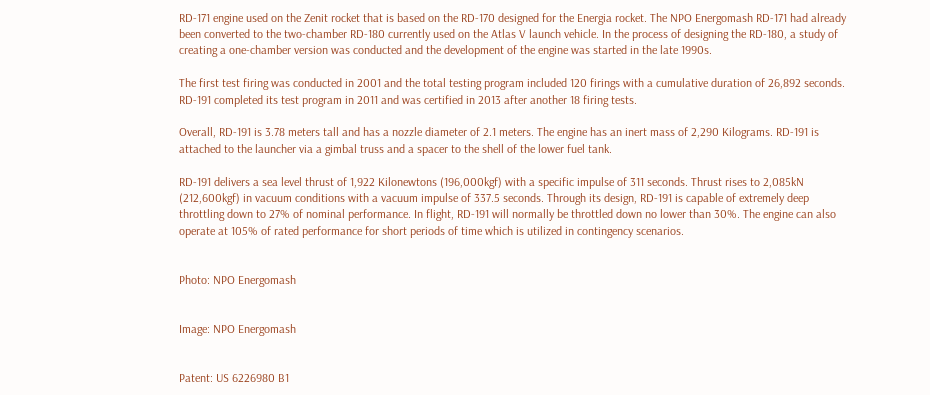RD-171 engine used on the Zenit rocket that is based on the RD-170 designed for the Energia rocket. The NPO Energomash RD-171 had already been converted to the two-chamber RD-180 currently used on the Atlas V launch vehicle. In the process of designing the RD-180, a study of creating a one-chamber version was conducted and the development of the engine was started in the late 1990s.

The first test firing was conducted in 2001 and the total testing program included 120 firings with a cumulative duration of 26,892 seconds. RD-191 completed its test program in 2011 and was certified in 2013 after another 18 firing tests.

Overall, RD-191 is 3.78 meters tall and has a nozzle diameter of 2.1 meters. The engine has an inert mass of 2,290 Kilograms. RD-191 is attached to the launcher via a gimbal truss and a spacer to the shell of the lower fuel tank.

RD-191 delivers a sea level thrust of 1,922 Kilonewtons (196,000kgf) with a specific impulse of 311 seconds. Thrust rises to 2,085kN (212,600kgf) in vacuum conditions with a vacuum impulse of 337.5 seconds. Through its design, RD-191 is capable of extremely deep throttling down to 27% of nominal performance. In flight, RD-191 will normally be throttled down no lower than 30%. The engine can also operate at 105% of rated performance for short periods of time which is utilized in contingency scenarios.


Photo: NPO Energomash


Image: NPO Energomash


Patent: US 6226980 B1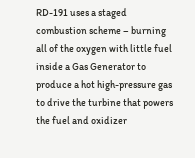RD-191 uses a staged combustion scheme – burning all of the oxygen with little fuel inside a Gas Generator to produce a hot high-pressure gas to drive the turbine that powers the fuel and oxidizer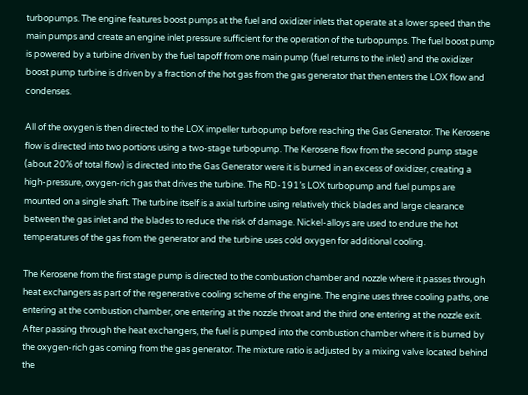turbopumps. The engine features boost pumps at the fuel and oxidizer inlets that operate at a lower speed than the main pumps and create an engine inlet pressure sufficient for the operation of the turbopumps. The fuel boost pump is powered by a turbine driven by the fuel tapoff from one main pump (fuel returns to the inlet) and the oxidizer boost pump turbine is driven by a fraction of the hot gas from the gas generator that then enters the LOX flow and condenses.

All of the oxygen is then directed to the LOX impeller turbopump before reaching the Gas Generator. The Kerosene flow is directed into two portions using a two-stage turbopump. The Kerosene flow from the second pump stage (about 20% of total flow) is directed into the Gas Generator were it is burned in an excess of oxidizer, creating a high-pressure, oxygen-rich gas that drives the turbine. The RD-191’s LOX turbopump and fuel pumps are mounted on a single shaft. The turbine itself is a axial turbine using relatively thick blades and large clearance between the gas inlet and the blades to reduce the risk of damage. Nickel-alloys are used to endure the hot temperatures of the gas from the generator and the turbine uses cold oxygen for additional cooling.

The Kerosene from the first stage pump is directed to the combustion chamber and nozzle where it passes through heat exchangers as part of the regenerative cooling scheme of the engine. The engine uses three cooling paths, one entering at the combustion chamber, one entering at the nozzle throat and the third one entering at the nozzle exit. After passing through the heat exchangers, the fuel is pumped into the combustion chamber where it is burned by the oxygen-rich gas coming from the gas generator. The mixture ratio is adjusted by a mixing valve located behind the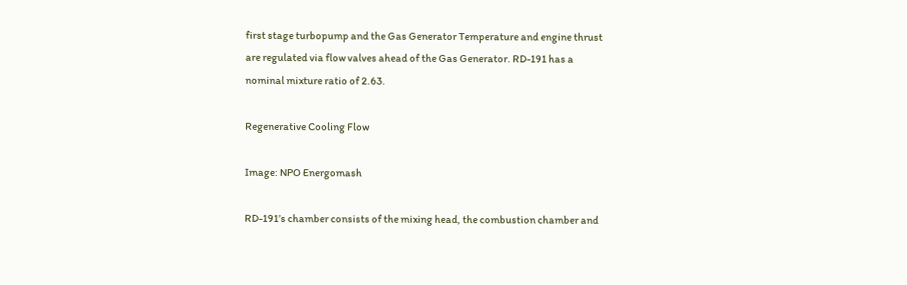first stage turbopump and the Gas Generator Temperature and engine thrust are regulated via flow valves ahead of the Gas Generator. RD-191 has a nominal mixture ratio of 2.63.

Regenerative Cooling Flow

Image: NPO Energomash

RD-191’s chamber consists of the mixing head, the combustion chamber and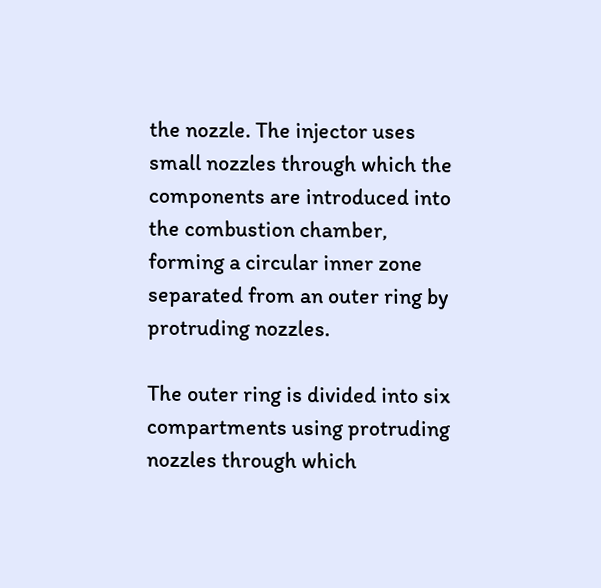the nozzle. The injector uses small nozzles through which the components are introduced into the combustion chamber, forming a circular inner zone separated from an outer ring by protruding nozzles.

The outer ring is divided into six compartments using protruding nozzles through which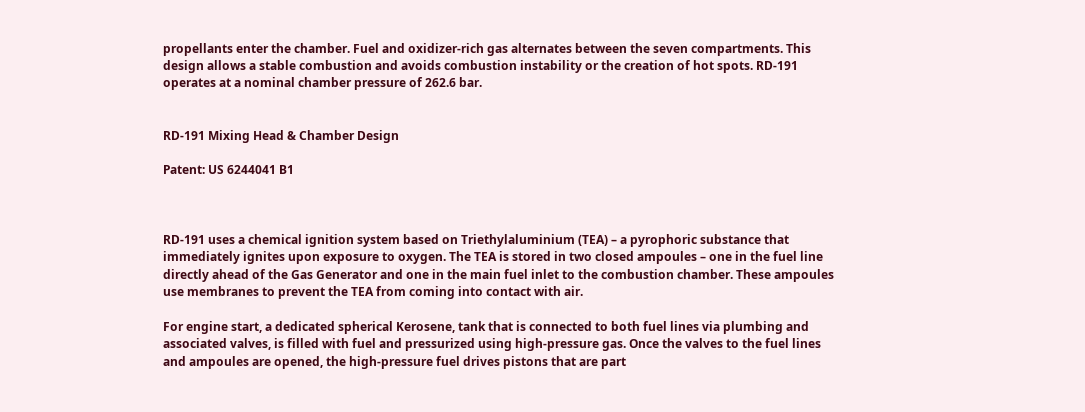propellants enter the chamber. Fuel and oxidizer-rich gas alternates between the seven compartments. This design allows a stable combustion and avoids combustion instability or the creation of hot spots. RD-191 operates at a nominal chamber pressure of 262.6 bar.


RD-191 Mixing Head & Chamber Design

Patent: US 6244041 B1



RD-191 uses a chemical ignition system based on Triethylaluminium (TEA) – a pyrophoric substance that immediately ignites upon exposure to oxygen. The TEA is stored in two closed ampoules – one in the fuel line directly ahead of the Gas Generator and one in the main fuel inlet to the combustion chamber. These ampoules use membranes to prevent the TEA from coming into contact with air.

For engine start, a dedicated spherical Kerosene, tank that is connected to both fuel lines via plumbing and associated valves, is filled with fuel and pressurized using high-pressure gas. Once the valves to the fuel lines and ampoules are opened, the high-pressure fuel drives pistons that are part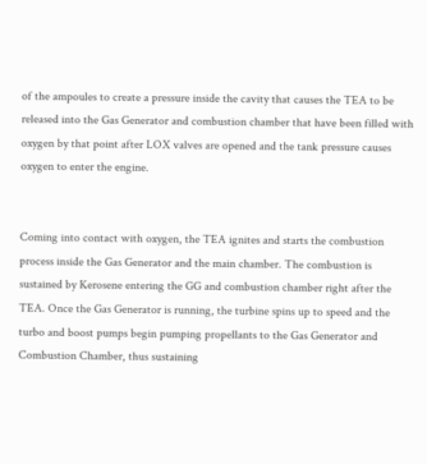of the ampoules to create a pressure inside the cavity that causes the TEA to be released into the Gas Generator and combustion chamber that have been filled with oxygen by that point after LOX valves are opened and the tank pressure causes oxygen to enter the engine.


Coming into contact with oxygen, the TEA ignites and starts the combustion process inside the Gas Generator and the main chamber. The combustion is sustained by Kerosene entering the GG and combustion chamber right after the TEA. Once the Gas Generator is running, the turbine spins up to speed and the turbo and boost pumps begin pumping propellants to the Gas Generator and Combustion Chamber, thus sustaining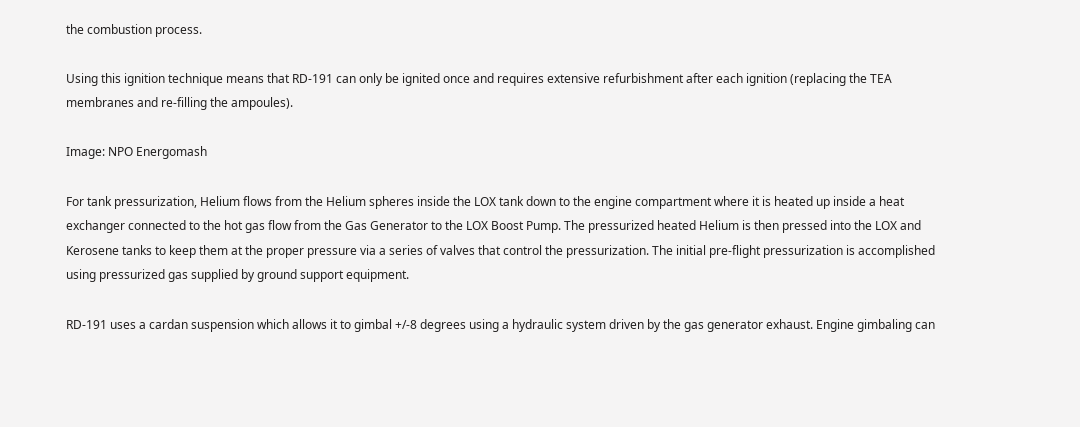the combustion process.

Using this ignition technique means that RD-191 can only be ignited once and requires extensive refurbishment after each ignition (replacing the TEA membranes and re-filling the ampoules).

Image: NPO Energomash

For tank pressurization, Helium flows from the Helium spheres inside the LOX tank down to the engine compartment where it is heated up inside a heat exchanger connected to the hot gas flow from the Gas Generator to the LOX Boost Pump. The pressurized heated Helium is then pressed into the LOX and Kerosene tanks to keep them at the proper pressure via a series of valves that control the pressurization. The initial pre-flight pressurization is accomplished using pressurized gas supplied by ground support equipment.

RD-191 uses a cardan suspension which allows it to gimbal +/-8 degrees using a hydraulic system driven by the gas generator exhaust. Engine gimbaling can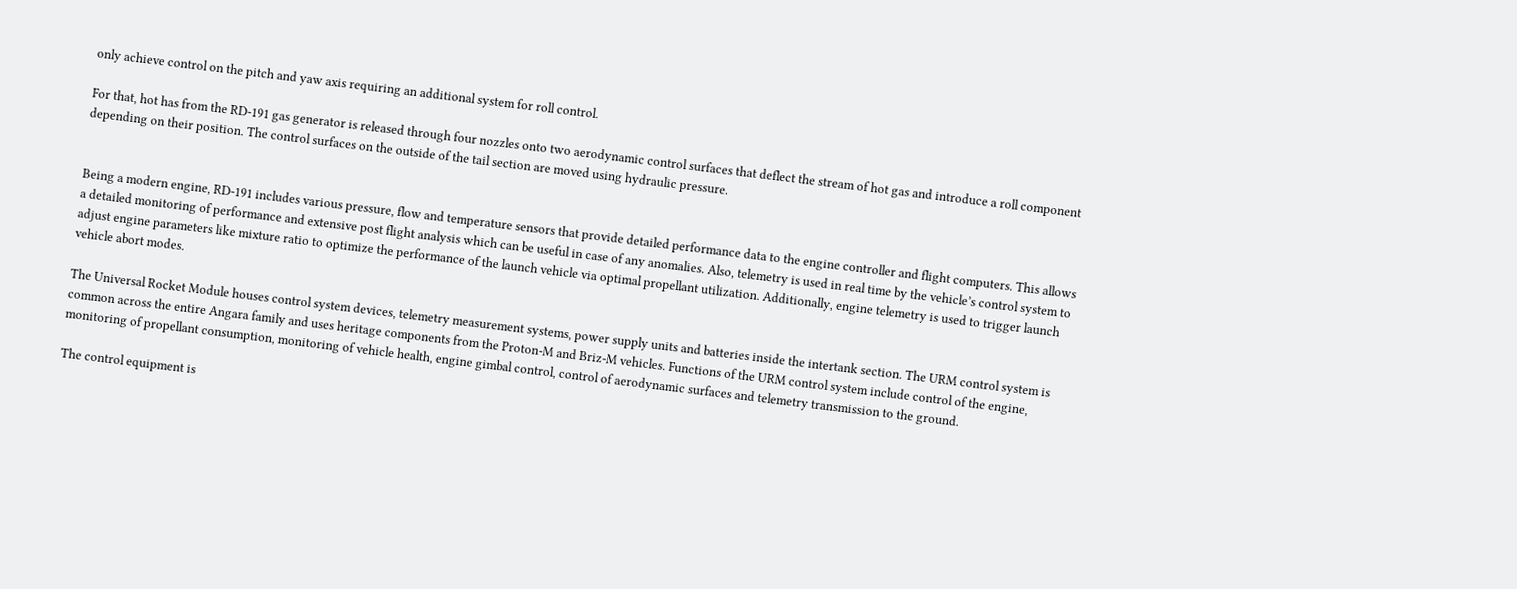only achieve control on the pitch and yaw axis requiring an additional system for roll control.

For that, hot has from the RD-191 gas generator is released through four nozzles onto two aerodynamic control surfaces that deflect the stream of hot gas and introduce a roll component depending on their position. The control surfaces on the outside of the tail section are moved using hydraulic pressure.


Being a modern engine, RD-191 includes various pressure, flow and temperature sensors that provide detailed performance data to the engine controller and flight computers. This allows a detailed monitoring of performance and extensive post flight analysis which can be useful in case of any anomalies. Also, telemetry is used in real time by the vehicle’s control system to adjust engine parameters like mixture ratio to optimize the performance of the launch vehicle via optimal propellant utilization. Additionally, engine telemetry is used to trigger launch vehicle abort modes.

The Universal Rocket Module houses control system devices, telemetry measurement systems, power supply units and batteries inside the intertank section. The URM control system is common across the entire Angara family and uses heritage components from the Proton-M and Briz-M vehicles. Functions of the URM control system include control of the engine, monitoring of propellant consumption, monitoring of vehicle health, engine gimbal control, control of aerodynamic surfaces and telemetry transmission to the ground.

The control equipment is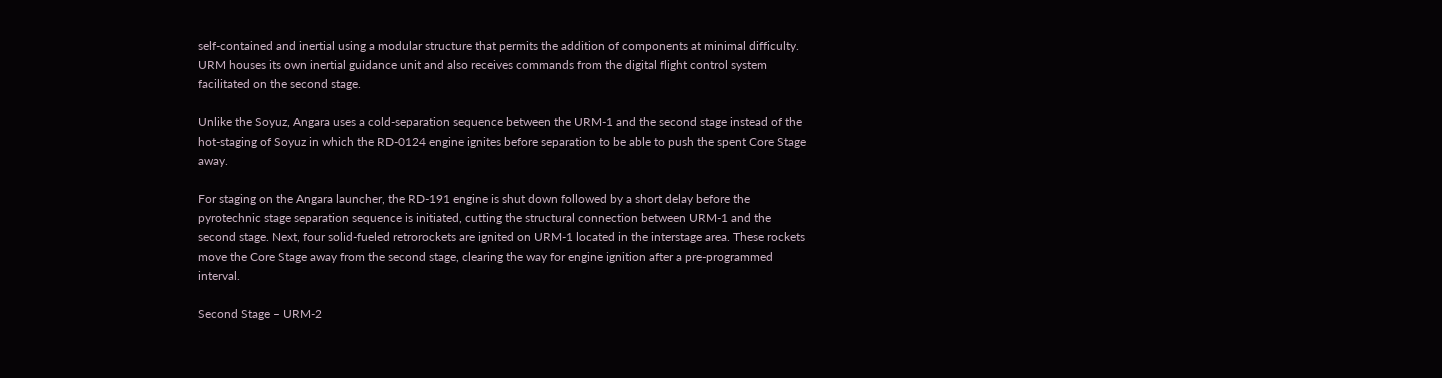self-contained and inertial using a modular structure that permits the addition of components at minimal difficulty. URM houses its own inertial guidance unit and also receives commands from the digital flight control system facilitated on the second stage.

Unlike the Soyuz, Angara uses a cold-separation sequence between the URM-1 and the second stage instead of the hot-staging of Soyuz in which the RD-0124 engine ignites before separation to be able to push the spent Core Stage away.

For staging on the Angara launcher, the RD-191 engine is shut down followed by a short delay before the pyrotechnic stage separation sequence is initiated, cutting the structural connection between URM-1 and the second stage. Next, four solid-fueled retrorockets are ignited on URM-1 located in the interstage area. These rockets move the Core Stage away from the second stage, clearing the way for engine ignition after a pre-programmed interval.

Second Stage – URM-2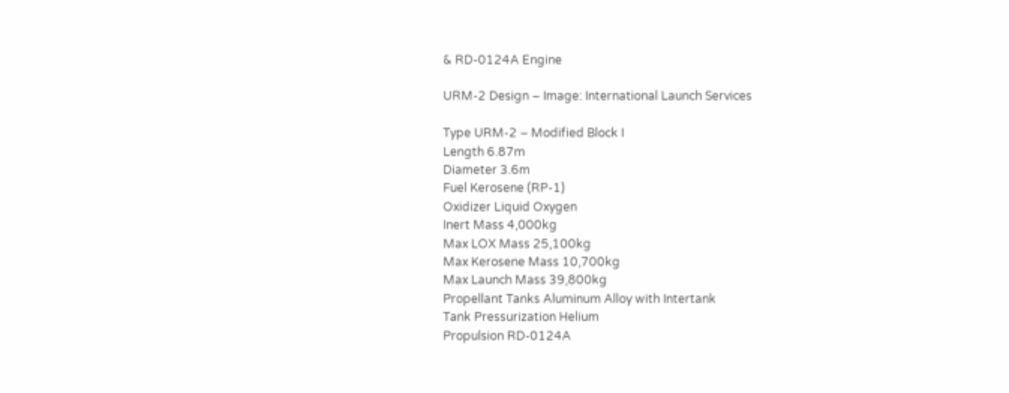& RD-0124A Engine

URM-2 Design – Image: International Launch Services

Type URM-2 – Modified Block I
Length 6.87m
Diameter 3.6m
Fuel Kerosene (RP-1)
Oxidizer Liquid Oxygen
Inert Mass 4,000kg
Max LOX Mass 25,100kg
Max Kerosene Mass 10,700kg
Max Launch Mass 39,800kg
Propellant Tanks Aluminum Alloy with Intertank
Tank Pressurization Helium
Propulsion RD-0124A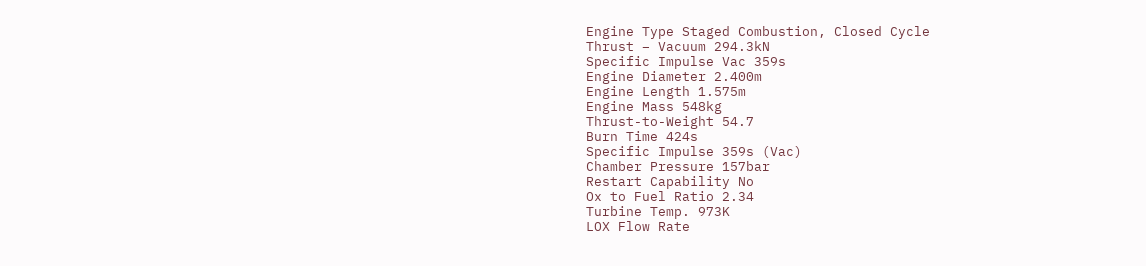Engine Type Staged Combustion, Closed Cycle
Thrust – Vacuum 294.3kN
Specific Impulse Vac 359s
Engine Diameter 2.400m
Engine Length 1.575m
Engine Mass 548kg
Thrust-to-Weight 54.7
Burn Time 424s
Specific Impulse 359s (Vac)
Chamber Pressure 157bar
Restart Capability No
Ox to Fuel Ratio 2.34
Turbine Temp. 973K
LOX Flow Rate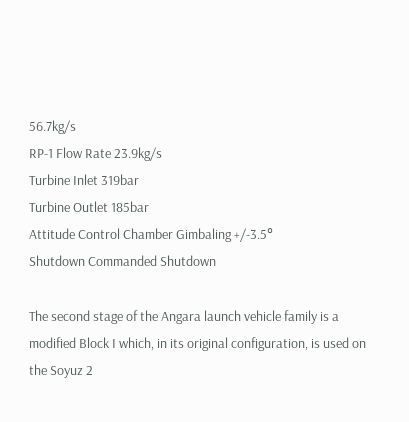56.7kg/s
RP-1 Flow Rate 23.9kg/s
Turbine Inlet 319bar
Turbine Outlet 185bar
Attitude Control Chamber Gimbaling +/-3.5°
Shutdown Commanded Shutdown

The second stage of the Angara launch vehicle family is a modified Block I which, in its original configuration, is used on the Soyuz 2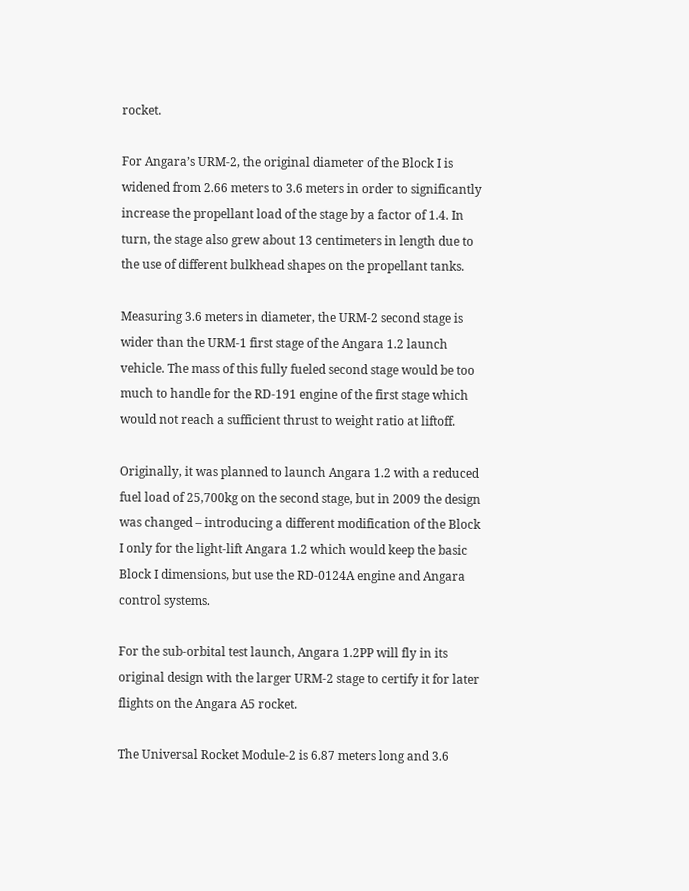rocket.

For Angara’s URM-2, the original diameter of the Block I is widened from 2.66 meters to 3.6 meters in order to significantly increase the propellant load of the stage by a factor of 1.4. In turn, the stage also grew about 13 centimeters in length due to the use of different bulkhead shapes on the propellant tanks.

Measuring 3.6 meters in diameter, the URM-2 second stage is wider than the URM-1 first stage of the Angara 1.2 launch vehicle. The mass of this fully fueled second stage would be too much to handle for the RD-191 engine of the first stage which would not reach a sufficient thrust to weight ratio at liftoff.

Originally, it was planned to launch Angara 1.2 with a reduced fuel load of 25,700kg on the second stage, but in 2009 the design was changed – introducing a different modification of the Block I only for the light-lift Angara 1.2 which would keep the basic Block I dimensions, but use the RD-0124A engine and Angara control systems.

For the sub-orbital test launch, Angara 1.2PP will fly in its original design with the larger URM-2 stage to certify it for later flights on the Angara A5 rocket.

The Universal Rocket Module-2 is 6.87 meters long and 3.6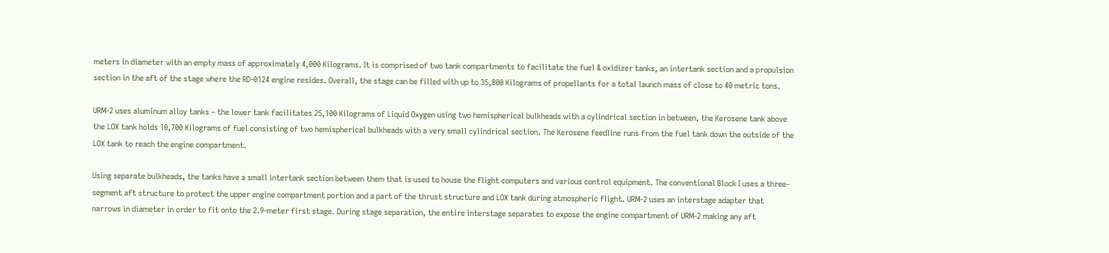meters in diameter with an empty mass of approximately 4,000 Kilograms. It is comprised of two tank compartments to facilitate the fuel & oxidizer tanks, an intertank section and a propulsion section in the aft of the stage where the RD-0124 engine resides. Overall, the stage can be filled with up to 35,800 Kilograms of propellants for a total launch mass of close to 40 metric tons.

URM-2 uses aluminum alloy tanks – the lower tank facilitates 25,100 Kilograms of Liquid Oxygen using two hemispherical bulkheads with a cylindrical section in between, the Kerosene tank above the LOX tank holds 10,700 Kilograms of fuel consisting of two hemispherical bulkheads with a very small cylindrical section. The Kerosene feedline runs from the fuel tank down the outside of the LOX tank to reach the engine compartment.

Using separate bulkheads, the tanks have a small intertank section between them that is used to house the flight computers and various control equipment. The conventional Block I uses a three-segment aft structure to protect the upper engine compartment portion and a part of the thrust structure and LOX tank during atmospheric flight. URM-2 uses an interstage adapter that narrows in diameter in order to fit onto the 2.9-meter first stage. During stage separation, the entire interstage separates to expose the engine compartment of URM-2 making any aft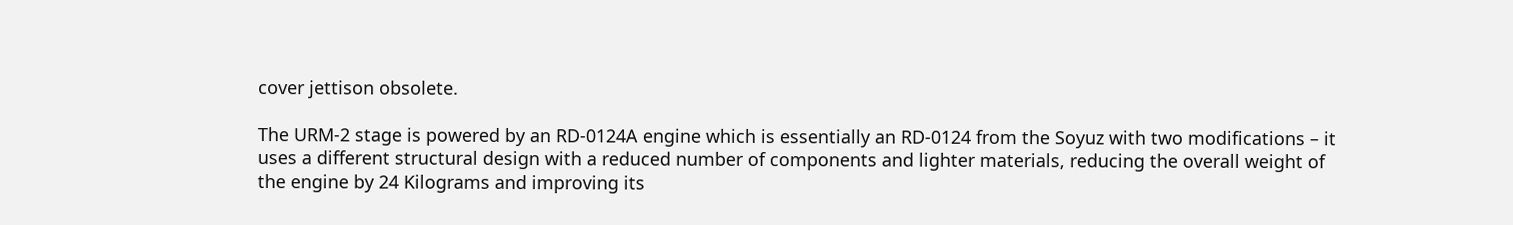cover jettison obsolete.

The URM-2 stage is powered by an RD-0124A engine which is essentially an RD-0124 from the Soyuz with two modifications – it uses a different structural design with a reduced number of components and lighter materials, reducing the overall weight of the engine by 24 Kilograms and improving its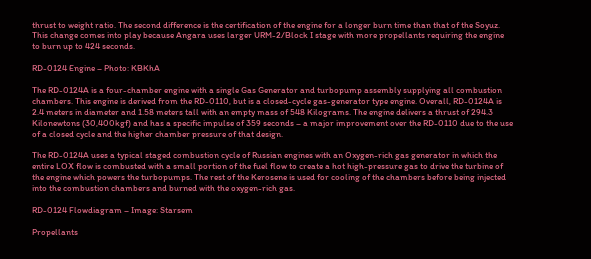thrust to weight ratio. The second difference is the certification of the engine for a longer burn time than that of the Soyuz. This change comes into play because Angara uses larger URM-2/Block I stage with more propellants requiring the engine to burn up to 424 seconds.

RD-0124 Engine – Photo: KBKhA

The RD-0124A is a four-chamber engine with a single Gas Generator and turbopump assembly supplying all combustion chambers. This engine is derived from the RD-0110, but is a closed-cycle gas-generator type engine. Overall, RD-0124A is 2.4 meters in diameter and 1.58 meters tall with an empty mass of 548 Kilograms. The engine delivers a thrust of 294.3 Kilonewtons (30,400kgf) and has a specific impulse of 359 seconds – a major improvement over the RD-0110 due to the use of a closed cycle and the higher chamber pressure of that design.

The RD-0124A uses a typical staged combustion cycle of Russian engines with an Oxygen-rich gas generator in which the entire LOX flow is combusted with a small portion of the fuel flow to create a hot high-pressure gas to drive the turbine of the engine which powers the turbopumps. The rest of the Kerosene is used for cooling of the chambers before being injected into the combustion chambers and burned with the oxygen-rich gas.

RD-0124 Flowdiagram – Image: Starsem

Propellants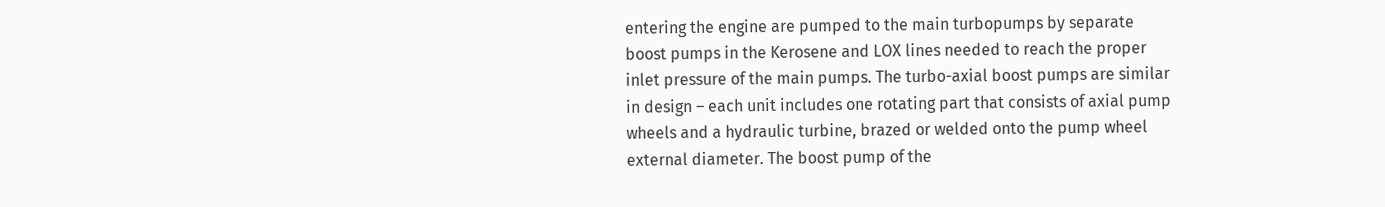entering the engine are pumped to the main turbopumps by separate boost pumps in the Kerosene and LOX lines needed to reach the proper inlet pressure of the main pumps. The turbo-axial boost pumps are similar in design – each unit includes one rotating part that consists of axial pump wheels and a hydraulic turbine, brazed or welded onto the pump wheel external diameter. The boost pump of the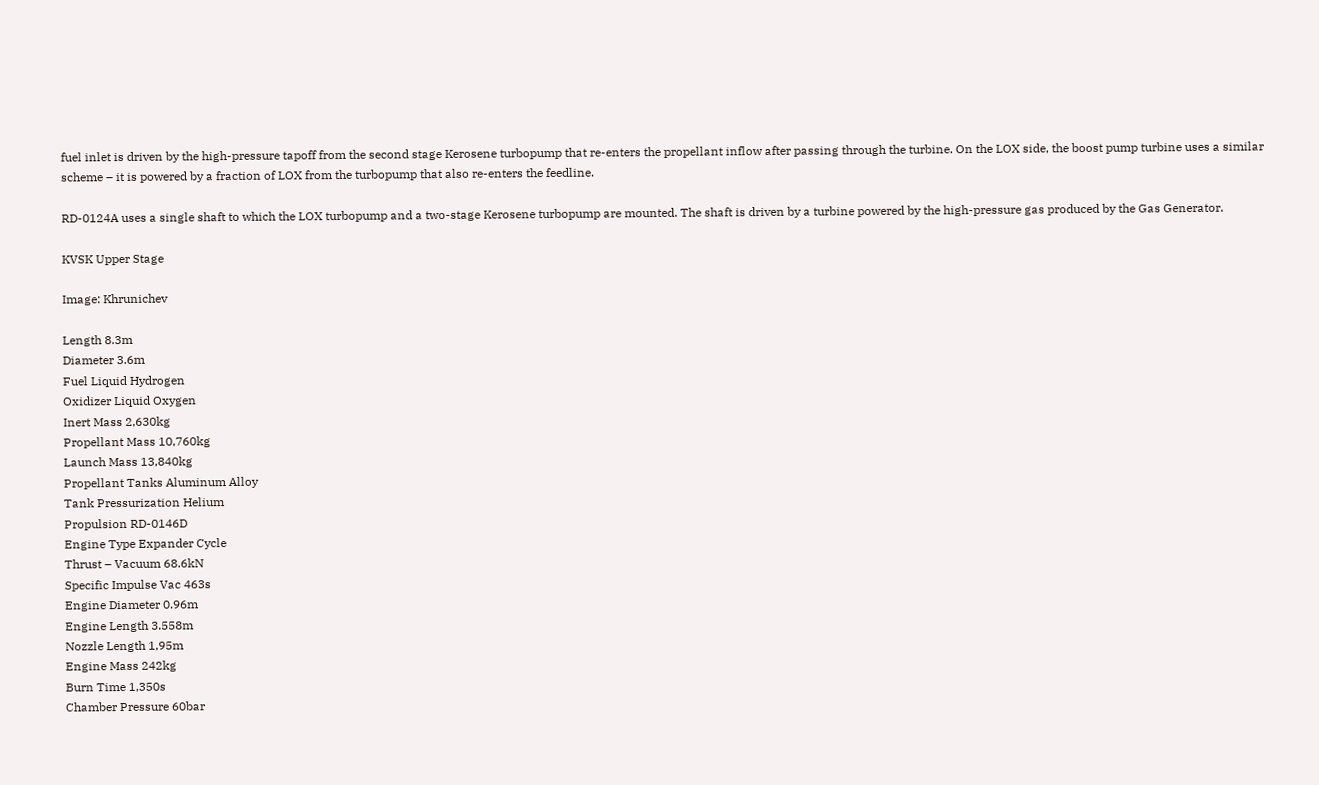fuel inlet is driven by the high-pressure tapoff from the second stage Kerosene turbopump that re-enters the propellant inflow after passing through the turbine. On the LOX side, the boost pump turbine uses a similar scheme – it is powered by a fraction of LOX from the turbopump that also re-enters the feedline.

RD-0124A uses a single shaft to which the LOX turbopump and a two-stage Kerosene turbopump are mounted. The shaft is driven by a turbine powered by the high-pressure gas produced by the Gas Generator.

KVSK Upper Stage

Image: Khrunichev

Length 8.3m
Diameter 3.6m
Fuel Liquid Hydrogen
Oxidizer Liquid Oxygen
Inert Mass 2,630kg
Propellant Mass 10,760kg
Launch Mass 13,840kg
Propellant Tanks Aluminum Alloy
Tank Pressurization Helium
Propulsion RD-0146D
Engine Type Expander Cycle
Thrust – Vacuum 68.6kN
Specific Impulse Vac 463s
Engine Diameter 0.96m
Engine Length 3.558m
Nozzle Length 1,95m
Engine Mass 242kg
Burn Time 1,350s
Chamber Pressure 60bar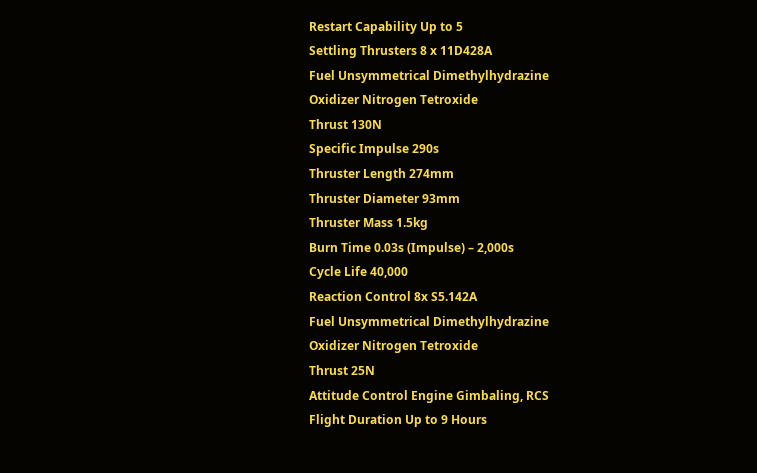Restart Capability Up to 5
Settling Thrusters 8 x 11D428A
Fuel Unsymmetrical Dimethylhydrazine
Oxidizer Nitrogen Tetroxide
Thrust 130N
Specific Impulse 290s
Thruster Length 274mm
Thruster Diameter 93mm
Thruster Mass 1.5kg
Burn Time 0.03s (Impulse) – 2,000s
Cycle Life 40,000
Reaction Control 8x S5.142A
Fuel Unsymmetrical Dimethylhydrazine
Oxidizer Nitrogen Tetroxide
Thrust 25N
Attitude Control Engine Gimbaling, RCS
Flight Duration Up to 9 Hours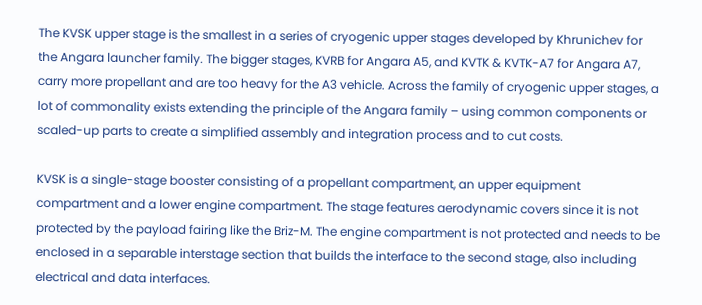The KVSK upper stage is the smallest in a series of cryogenic upper stages developed by Khrunichev for the Angara launcher family. The bigger stages, KVRB for Angara A5, and KVTK & KVTK-A7 for Angara A7, carry more propellant and are too heavy for the A3 vehicle. Across the family of cryogenic upper stages, a lot of commonality exists extending the principle of the Angara family – using common components or scaled-up parts to create a simplified assembly and integration process and to cut costs.

KVSK is a single-stage booster consisting of a propellant compartment, an upper equipment compartment and a lower engine compartment. The stage features aerodynamic covers since it is not protected by the payload fairing like the Briz-M. The engine compartment is not protected and needs to be enclosed in a separable interstage section that builds the interface to the second stage, also including electrical and data interfaces.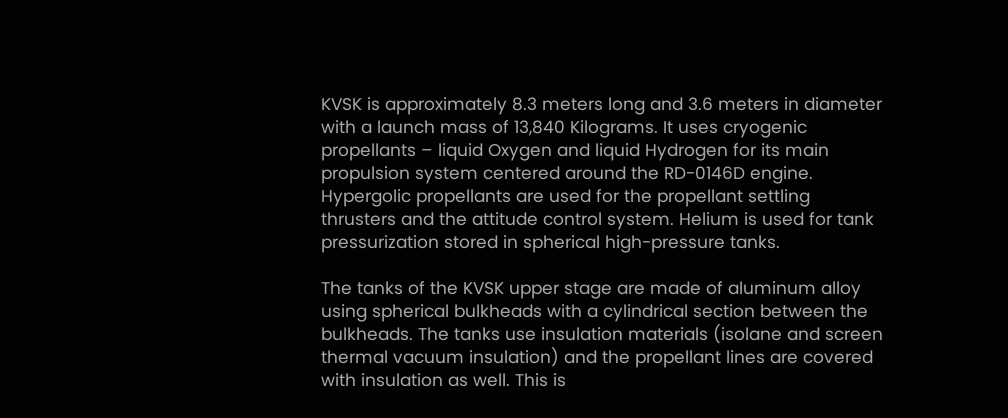KVSK is approximately 8.3 meters long and 3.6 meters in diameter with a launch mass of 13,840 Kilograms. It uses cryogenic propellants – liquid Oxygen and liquid Hydrogen for its main propulsion system centered around the RD-0146D engine. Hypergolic propellants are used for the propellant settling thrusters and the attitude control system. Helium is used for tank pressurization stored in spherical high-pressure tanks.

The tanks of the KVSK upper stage are made of aluminum alloy using spherical bulkheads with a cylindrical section between the bulkheads. The tanks use insulation materials (isolane and screen thermal vacuum insulation) and the propellant lines are covered with insulation as well. This is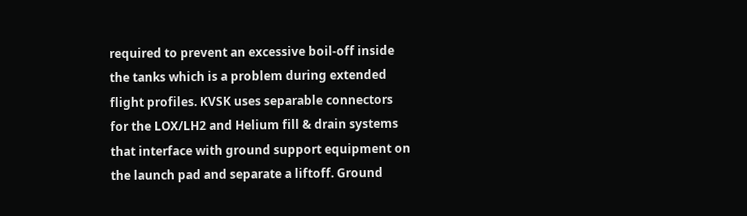required to prevent an excessive boil-off inside the tanks which is a problem during extended flight profiles. KVSK uses separable connectors for the LOX/LH2 and Helium fill & drain systems that interface with ground support equipment on the launch pad and separate a liftoff. Ground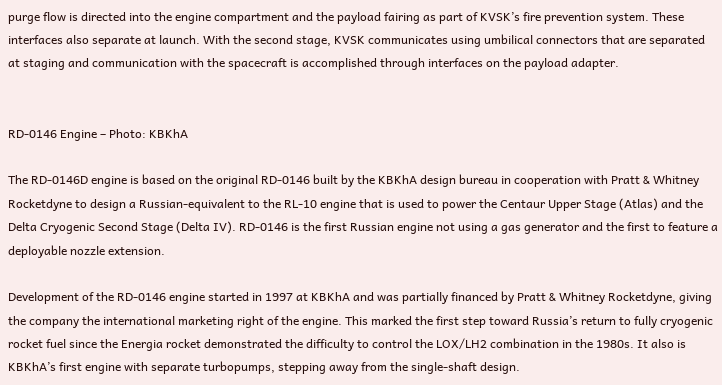purge flow is directed into the engine compartment and the payload fairing as part of KVSK’s fire prevention system. These interfaces also separate at launch. With the second stage, KVSK communicates using umbilical connectors that are separated at staging and communication with the spacecraft is accomplished through interfaces on the payload adapter.


RD-0146 Engine – Photo: KBKhA

The RD-0146D engine is based on the original RD-0146 built by the KBKhA design bureau in cooperation with Pratt & Whitney Rocketdyne to design a Russian-equivalent to the RL-10 engine that is used to power the Centaur Upper Stage (Atlas) and the Delta Cryogenic Second Stage (Delta IV). RD-0146 is the first Russian engine not using a gas generator and the first to feature a deployable nozzle extension.

Development of the RD-0146 engine started in 1997 at KBKhA and was partially financed by Pratt & Whitney Rocketdyne, giving the company the international marketing right of the engine. This marked the first step toward Russia’s return to fully cryogenic rocket fuel since the Energia rocket demonstrated the difficulty to control the LOX/LH2 combination in the 1980s. It also is KBKhA’s first engine with separate turbopumps, stepping away from the single-shaft design.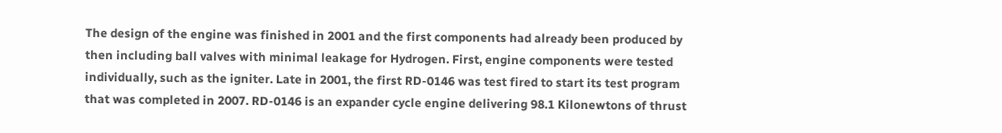The design of the engine was finished in 2001 and the first components had already been produced by then including ball valves with minimal leakage for Hydrogen. First, engine components were tested individually, such as the igniter. Late in 2001, the first RD-0146 was test fired to start its test program that was completed in 2007. RD-0146 is an expander cycle engine delivering 98.1 Kilonewtons of thrust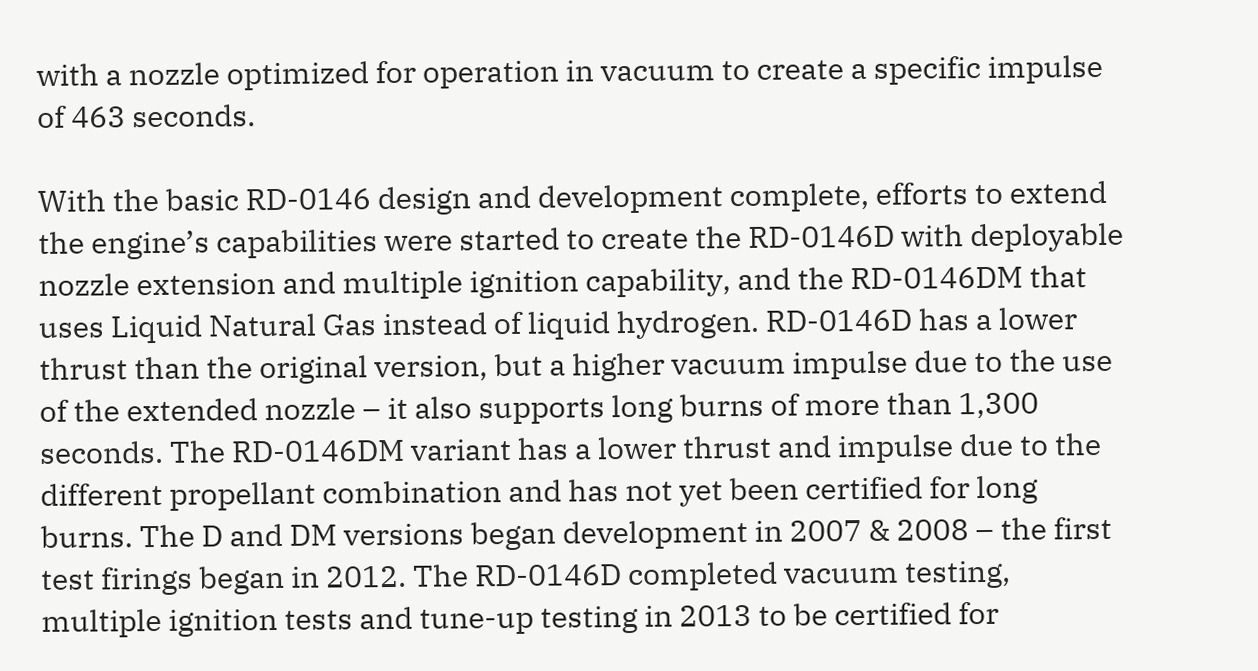with a nozzle optimized for operation in vacuum to create a specific impulse of 463 seconds.

With the basic RD-0146 design and development complete, efforts to extend the engine’s capabilities were started to create the RD-0146D with deployable nozzle extension and multiple ignition capability, and the RD-0146DM that uses Liquid Natural Gas instead of liquid hydrogen. RD-0146D has a lower thrust than the original version, but a higher vacuum impulse due to the use of the extended nozzle – it also supports long burns of more than 1,300 seconds. The RD-0146DM variant has a lower thrust and impulse due to the different propellant combination and has not yet been certified for long burns. The D and DM versions began development in 2007 & 2008 – the first test firings began in 2012. The RD-0146D completed vacuum testing, multiple ignition tests and tune-up testing in 2013 to be certified for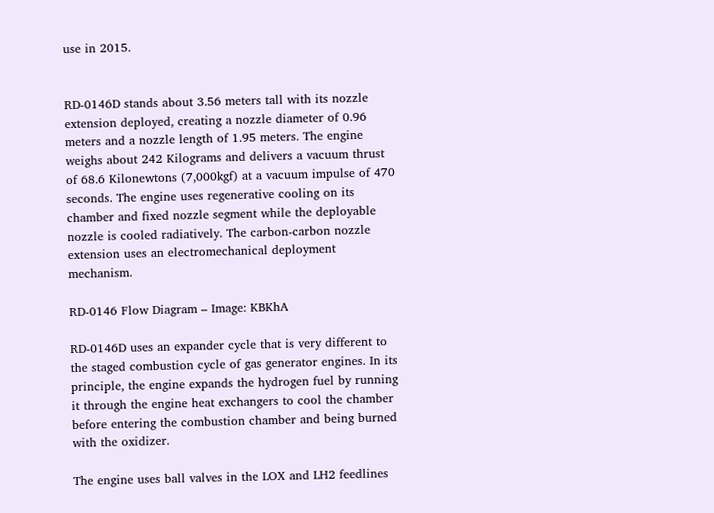use in 2015.


RD-0146D stands about 3.56 meters tall with its nozzle extension deployed, creating a nozzle diameter of 0.96 meters and a nozzle length of 1.95 meters. The engine weighs about 242 Kilograms and delivers a vacuum thrust of 68.6 Kilonewtons (7,000kgf) at a vacuum impulse of 470 seconds. The engine uses regenerative cooling on its chamber and fixed nozzle segment while the deployable nozzle is cooled radiatively. The carbon-carbon nozzle extension uses an electromechanical deployment mechanism.

RD-0146 Flow Diagram – Image: KBKhA

RD-0146D uses an expander cycle that is very different to the staged combustion cycle of gas generator engines. In its principle, the engine expands the hydrogen fuel by running it through the engine heat exchangers to cool the chamber before entering the combustion chamber and being burned with the oxidizer.

The engine uses ball valves in the LOX and LH2 feedlines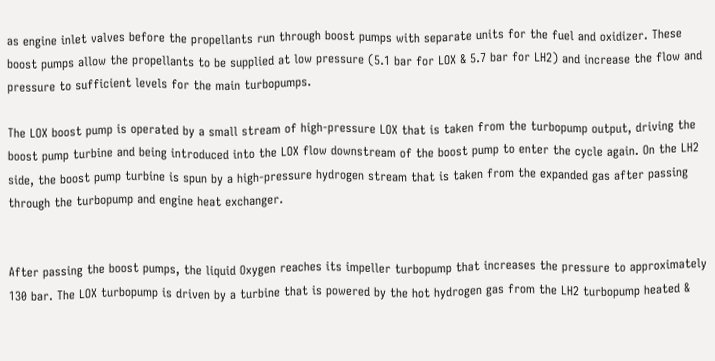as engine inlet valves before the propellants run through boost pumps with separate units for the fuel and oxidizer. These boost pumps allow the propellants to be supplied at low pressure (5.1 bar for LOX & 5.7 bar for LH2) and increase the flow and pressure to sufficient levels for the main turbopumps.

The LOX boost pump is operated by a small stream of high-pressure LOX that is taken from the turbopump output, driving the boost pump turbine and being introduced into the LOX flow downstream of the boost pump to enter the cycle again. On the LH2 side, the boost pump turbine is spun by a high-pressure hydrogen stream that is taken from the expanded gas after passing through the turbopump and engine heat exchanger.


After passing the boost pumps, the liquid Oxygen reaches its impeller turbopump that increases the pressure to approximately 130 bar. The LOX turbopump is driven by a turbine that is powered by the hot hydrogen gas from the LH2 turbopump heated &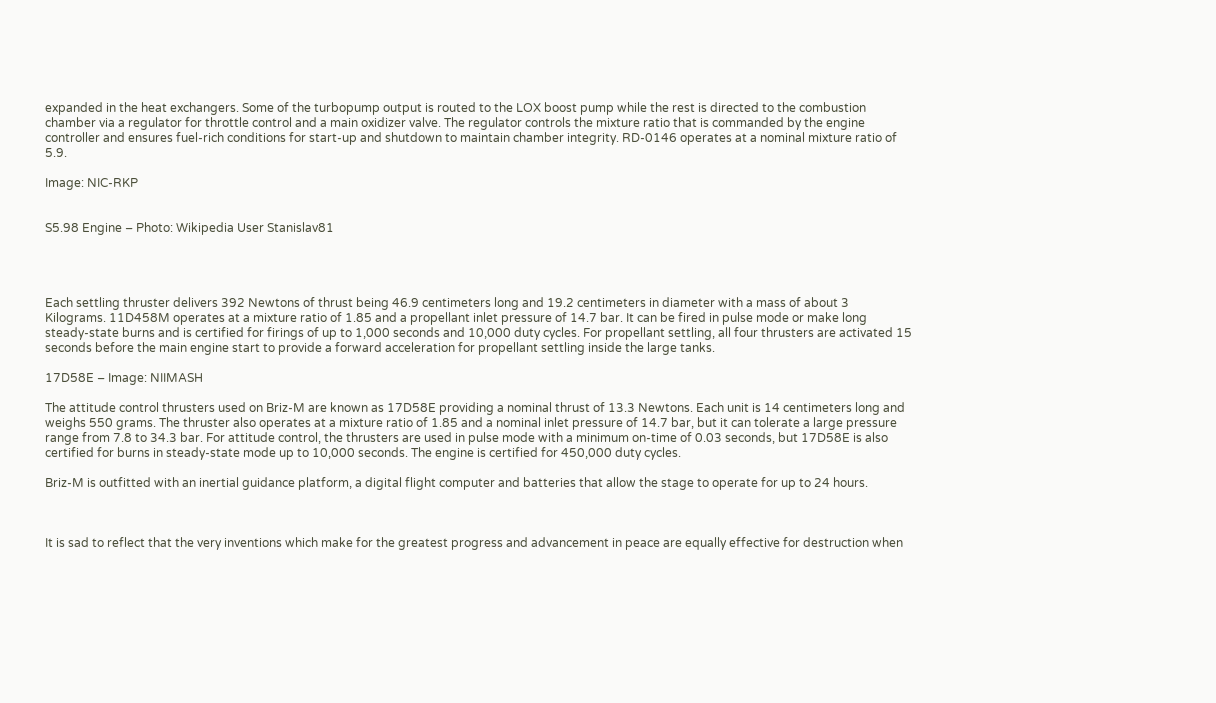expanded in the heat exchangers. Some of the turbopump output is routed to the LOX boost pump while the rest is directed to the combustion chamber via a regulator for throttle control and a main oxidizer valve. The regulator controls the mixture ratio that is commanded by the engine controller and ensures fuel-rich conditions for start-up and shutdown to maintain chamber integrity. RD-0146 operates at a nominal mixture ratio of 5.9.

Image: NIC-RKP


S5.98 Engine – Photo: Wikipedia User Stanislav81




Each settling thruster delivers 392 Newtons of thrust being 46.9 centimeters long and 19.2 centimeters in diameter with a mass of about 3 Kilograms. 11D458M operates at a mixture ratio of 1.85 and a propellant inlet pressure of 14.7 bar. It can be fired in pulse mode or make long steady-state burns and is certified for firings of up to 1,000 seconds and 10,000 duty cycles. For propellant settling, all four thrusters are activated 15 seconds before the main engine start to provide a forward acceleration for propellant settling inside the large tanks.

17D58E – Image: NIIMASH

The attitude control thrusters used on Briz-M are known as 17D58E providing a nominal thrust of 13.3 Newtons. Each unit is 14 centimeters long and weighs 550 grams. The thruster also operates at a mixture ratio of 1.85 and a nominal inlet pressure of 14.7 bar, but it can tolerate a large pressure range from 7.8 to 34.3 bar. For attitude control, the thrusters are used in pulse mode with a minimum on-time of 0.03 seconds, but 17D58E is also certified for burns in steady-state mode up to 10,000 seconds. The engine is certified for 450,000 duty cycles.

Briz-M is outfitted with an inertial guidance platform, a digital flight computer and batteries that allow the stage to operate for up to 24 hours.



It is sad to reflect that the very inventions which make for the greatest progress and advancement in peace are equally effective for destruction when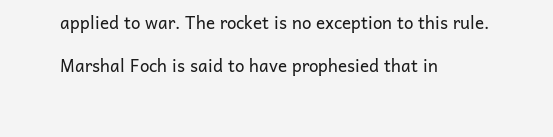applied to war. The rocket is no exception to this rule.

Marshal Foch is said to have prophesied that in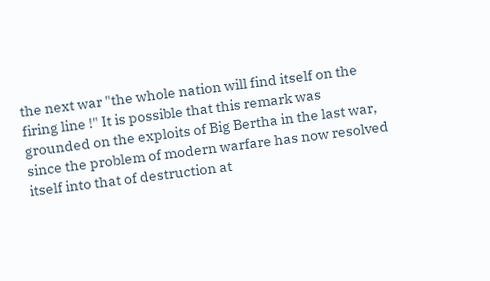the next war "the whole nation will find itself on the firing line !" It is possible that this remark was grounded on the exploits of Big Bertha in the last war, since the problem of modern warfare has now resolved itself into that of destruction at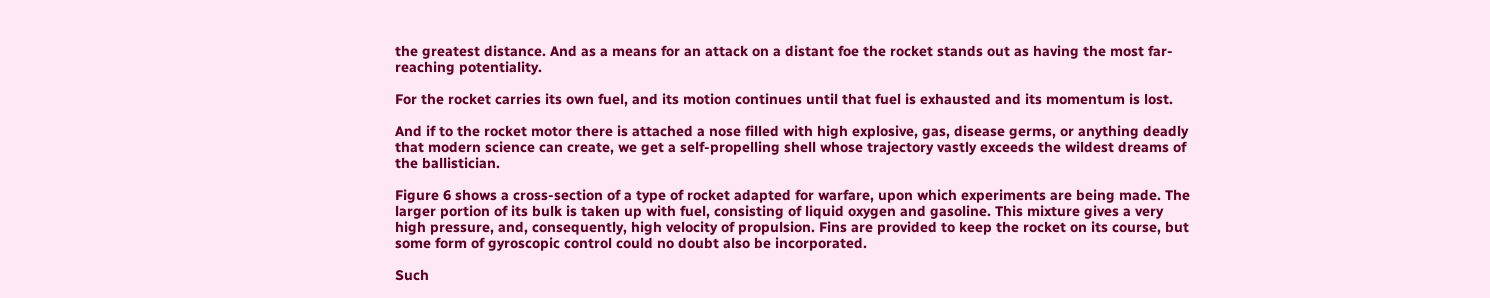the greatest distance. And as a means for an attack on a distant foe the rocket stands out as having the most far-reaching potentiality.

For the rocket carries its own fuel, and its motion continues until that fuel is exhausted and its momentum is lost.

And if to the rocket motor there is attached a nose filled with high explosive, gas, disease germs, or anything deadly that modern science can create, we get a self-propelling shell whose trajectory vastly exceeds the wildest dreams of the ballistician.

Figure 6 shows a cross-section of a type of rocket adapted for warfare, upon which experiments are being made. The larger portion of its bulk is taken up with fuel, consisting of liquid oxygen and gasoline. This mixture gives a very high pressure, and, consequently, high velocity of propulsion. Fins are provided to keep the rocket on its course, but some form of gyroscopic control could no doubt also be incorporated.

Such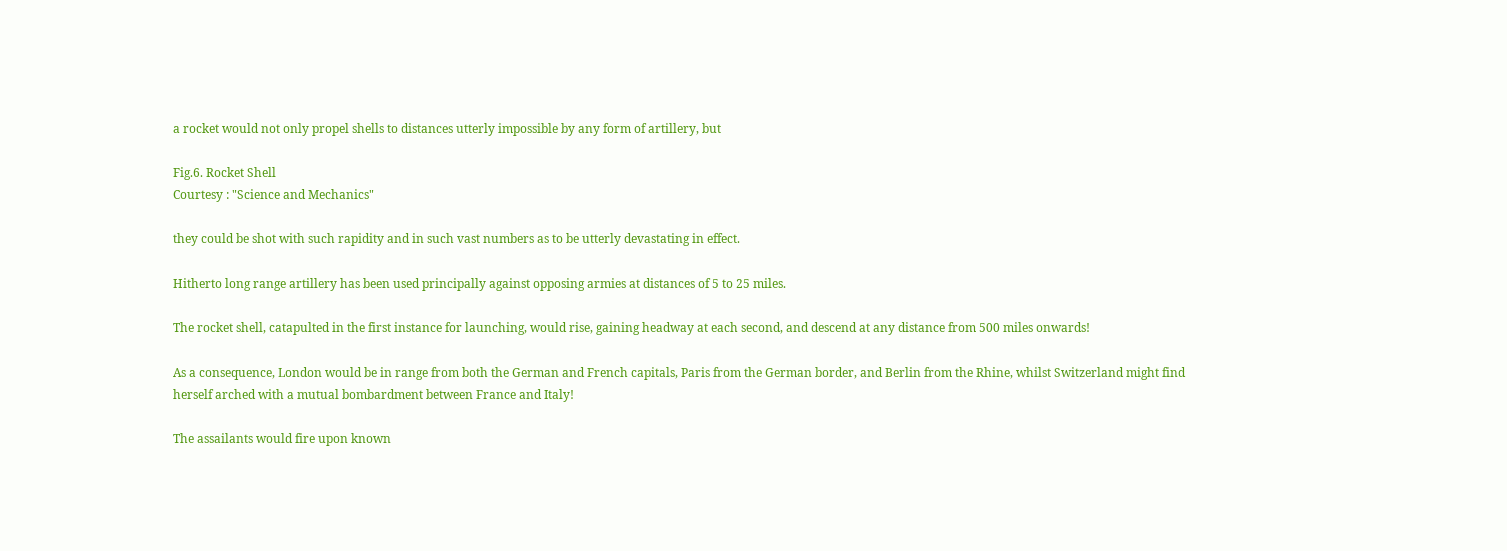a rocket would not only propel shells to distances utterly impossible by any form of artillery, but

Fig.6. Rocket Shell
Courtesy : "Science and Mechanics"

they could be shot with such rapidity and in such vast numbers as to be utterly devastating in effect.

Hitherto long range artillery has been used principally against opposing armies at distances of 5 to 25 miles.

The rocket shell, catapulted in the first instance for launching, would rise, gaining headway at each second, and descend at any distance from 500 miles onwards!

As a consequence, London would be in range from both the German and French capitals, Paris from the German border, and Berlin from the Rhine, whilst Switzerland might find herself arched with a mutual bombardment between France and Italy!

The assailants would fire upon known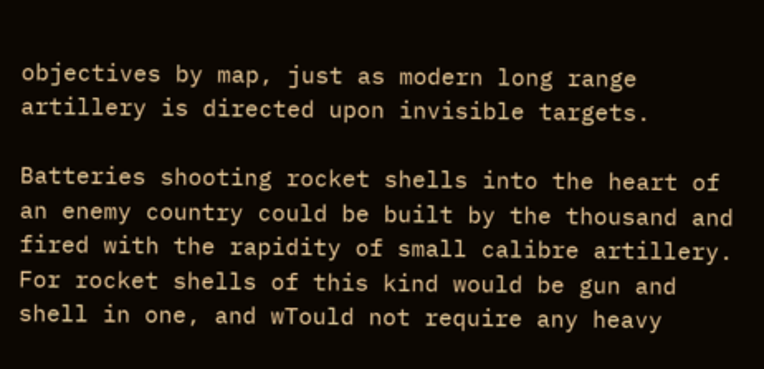objectives by map, just as modern long range artillery is directed upon invisible targets.

Batteries shooting rocket shells into the heart of an enemy country could be built by the thousand and fired with the rapidity of small calibre artillery. For rocket shells of this kind would be gun and shell in one, and wTould not require any heavy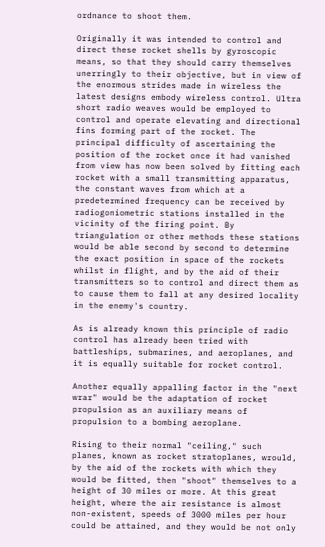ordnance to shoot them.

Originally it was intended to control and direct these rocket shells by gyroscopic means, so that they should carry themselves unerringly to their objective, but in view of the enormous strides made in wireless the latest designs embody wireless control. Ultra short radio weaves would be employed to control and operate elevating and directional fins forming part of the rocket. The principal difficulty of ascertaining the position of the rocket once it had vanished from view has now been solved by fitting each rocket with a small transmitting apparatus, the constant waves from which at a predetermined frequency can be received by radiogoniometric stations installed in the vicinity of the firing point. By triangulation or other methods these stations would be able second by second to determine the exact position in space of the rockets whilst in flight, and by the aid of their transmitters so to control and direct them as to cause them to fall at any desired locality in the enemy's country.

As is already known this principle of radio control has already been tried with battleships, submarines, and aeroplanes, and it is equally suitable for rocket control.

Another equally appalling factor in the "next wrar" would be the adaptation of rocket propulsion as an auxiliary means of propulsion to a bombing aeroplane.

Rising to their normal "ceiling," such planes, known as rocket stratoplanes, wrould, by the aid of the rockets with which they would be fitted, then "shoot" themselves to a height of 30 miles or more. At this great height, where the air resistance is almost non-existent, speeds of 3000 miles per hour could be attained, and they would be not only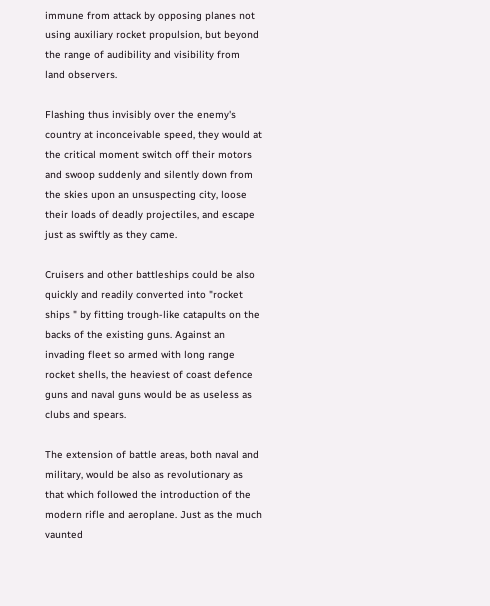immune from attack by opposing planes not using auxiliary rocket propulsion, but beyond the range of audibility and visibility from land observers.

Flashing thus invisibly over the enemy's country at inconceivable speed, they would at the critical moment switch off their motors and swoop suddenly and silently down from the skies upon an unsuspecting city, loose their loads of deadly projectiles, and escape just as swiftly as they came.

Cruisers and other battleships could be also quickly and readily converted into "rocket ships " by fitting trough-like catapults on the backs of the existing guns. Against an invading fleet so armed with long range rocket shells, the heaviest of coast defence guns and naval guns would be as useless as clubs and spears.

The extension of battle areas, both naval and military, would be also as revolutionary as that which followed the introduction of the modern rifle and aeroplane. Just as the much vaunted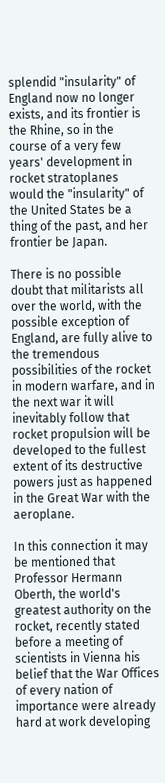splendid "insularity" of England now no longer exists, and its frontier is the Rhine, so in the course of a very few years' development in rocket stratoplanes would the "insularity" of the United States be a thing of the past, and her frontier be Japan.

There is no possible doubt that militarists all over the world, with the possible exception of England, are fully alive to the tremendous possibilities of the rocket in modern warfare, and in the next war it will inevitably follow that rocket propulsion will be developed to the fullest extent of its destructive powers just as happened in the Great War with the aeroplane.

In this connection it may be mentioned that Professor Hermann Oberth, the world's greatest authority on the rocket, recently stated before a meeting of scientists in Vienna his belief that the War Offices of every nation of importance were already hard at work developing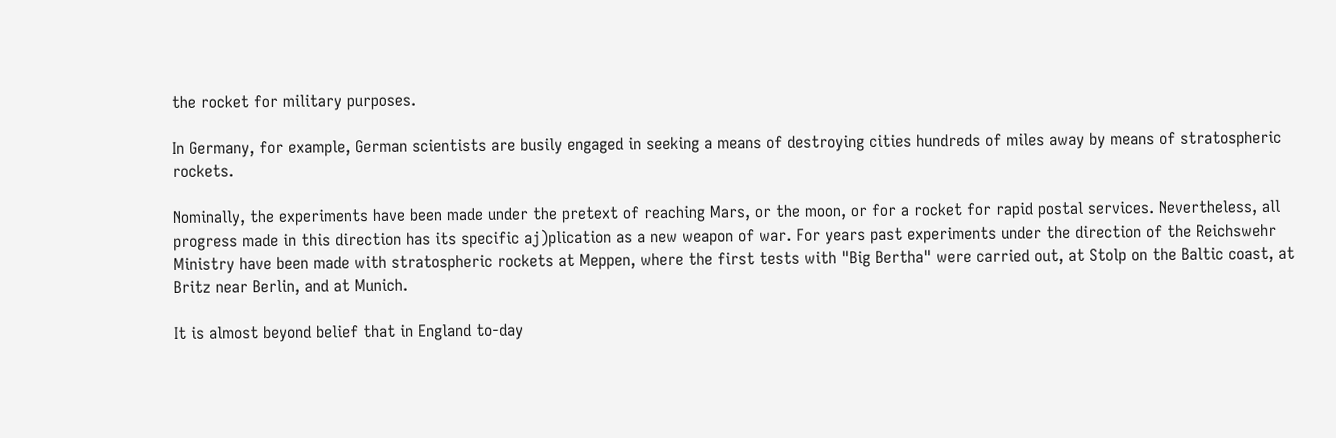the rocket for military purposes.

In Germany, for example, German scientists are busily engaged in seeking a means of destroying cities hundreds of miles away by means of stratospheric rockets.

Nominally, the experiments have been made under the pretext of reaching Mars, or the moon, or for a rocket for rapid postal services. Nevertheless, all progress made in this direction has its specific aj)plication as a new weapon of war. For years past experiments under the direction of the Reichswehr Ministry have been made with stratospheric rockets at Meppen, where the first tests with "Big Bertha" were carried out, at Stolp on the Baltic coast, at Britz near Berlin, and at Munich.

It is almost beyond belief that in England to-day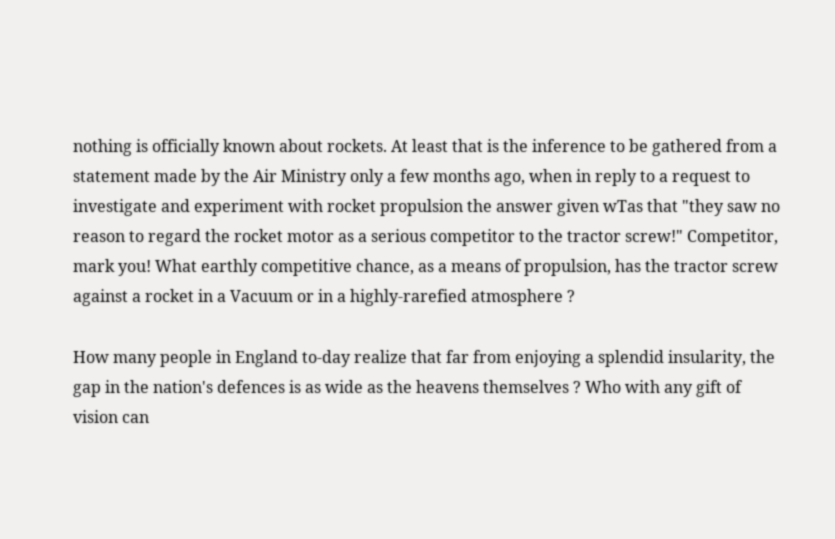nothing is officially known about rockets. At least that is the inference to be gathered from a statement made by the Air Ministry only a few months ago, when in reply to a request to investigate and experiment with rocket propulsion the answer given wTas that "they saw no reason to regard the rocket motor as a serious competitor to the tractor screw!" Competitor, mark you! What earthly competitive chance, as a means of propulsion, has the tractor screw against a rocket in a Vacuum or in a highly-rarefied atmosphere ?

How many people in England to-day realize that far from enjoying a splendid insularity, the gap in the nation's defences is as wide as the heavens themselves ? Who with any gift of vision can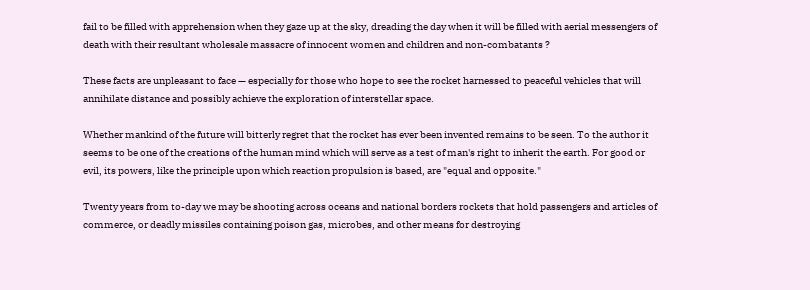fail to be filled with apprehension when they gaze up at the sky, dreading the day when it will be filled with aerial messengers of death with their resultant wholesale massacre of innocent women and children and non-combatants ?

These facts are unpleasant to face — especially for those who hope to see the rocket harnessed to peaceful vehicles that will annihilate distance and possibly achieve the exploration of interstellar space.

Whether mankind of the future will bitterly regret that the rocket has ever been invented remains to be seen. To the author it seems to be one of the creations of the human mind which will serve as a test of man's right to inherit the earth. For good or evil, its powers, like the principle upon which reaction propulsion is based, are "equal and opposite."

Twenty years from to-day we may be shooting across oceans and national borders rockets that hold passengers and articles of commerce, or deadly missiles containing poison gas, microbes, and other means for destroying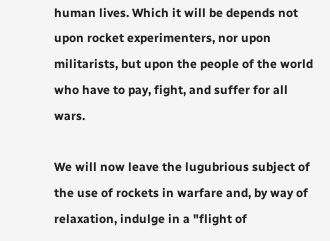human lives. Which it will be depends not upon rocket experimenters, nor upon militarists, but upon the people of the world who have to pay, fight, and suffer for all wars.

We will now leave the lugubrious subject of the use of rockets in warfare and, by way of relaxation, indulge in a "flight of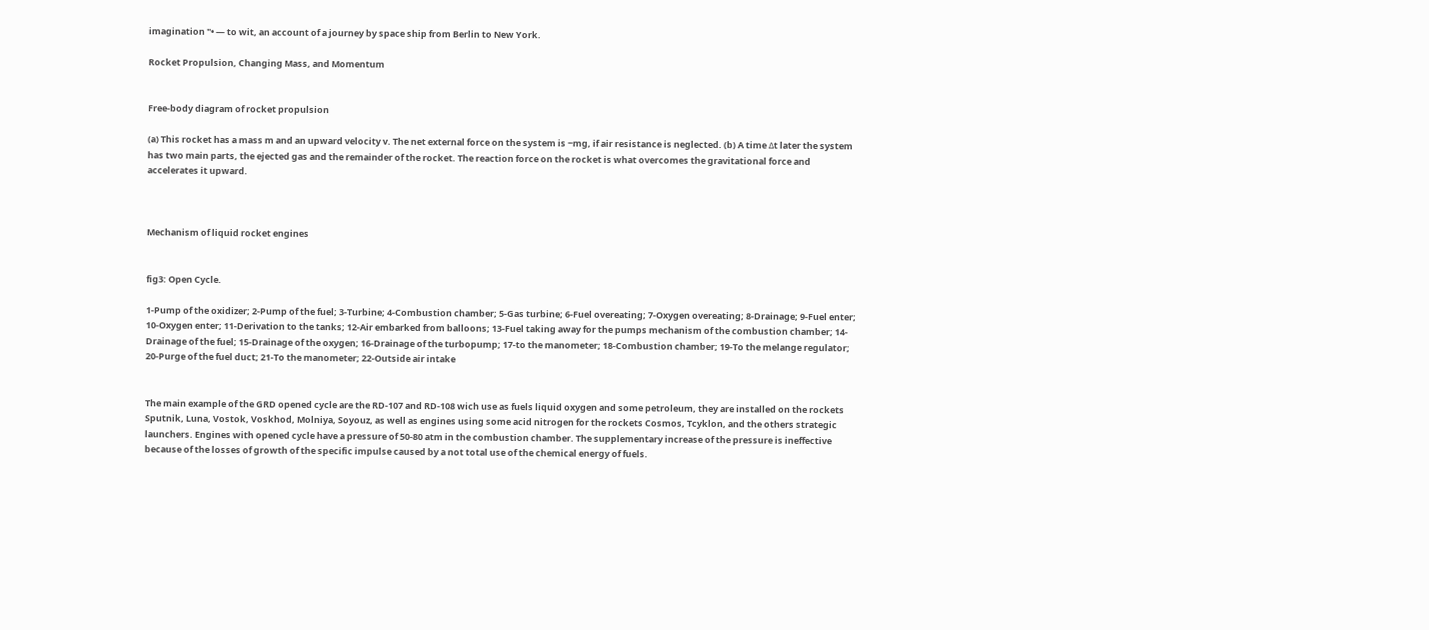imagination "• — to wit, an account of a journey by space ship from Berlin to New York.

Rocket Propulsion, Changing Mass, and Momentum


Free-body diagram of rocket propulsion

(a) This rocket has a mass m and an upward velocity v. The net external force on the system is −mg, if air resistance is neglected. (b) A time Δt later the system has two main parts, the ejected gas and the remainder of the rocket. The reaction force on the rocket is what overcomes the gravitational force and accelerates it upward.



Mechanism of liquid rocket engines


fig3: Open Cycle.

1-Pump of the oxidizer; 2-Pump of the fuel; 3-Turbine; 4-Combustion chamber; 5-Gas turbine; 6-Fuel overeating; 7-Oxygen overeating; 8-Drainage; 9-Fuel enter; 10-Oxygen enter; 11-Derivation to the tanks; 12-Air embarked from balloons; 13-Fuel taking away for the pumps mechanism of the combustion chamber; 14-Drainage of the fuel; 15-Drainage of the oxygen; 16-Drainage of the turbopump; 17-to the manometer; 18-Combustion chamber; 19-To the melange regulator; 20-Purge of the fuel duct; 21-To the manometer; 22-Outside air intake


The main example of the GRD opened cycle are the RD-107 and RD-108 wich use as fuels liquid oxygen and some petroleum, they are installed on the rockets Sputnik, Luna, Vostok, Voskhod, Molniya, Soyouz, as well as engines using some acid nitrogen for the rockets Cosmos, Tcyklon, and the others strategic launchers. Engines with opened cycle have a pressure of 50-80 atm in the combustion chamber. The supplementary increase of the pressure is ineffective because of the losses of growth of the specific impulse caused by a not total use of the chemical energy of fuels.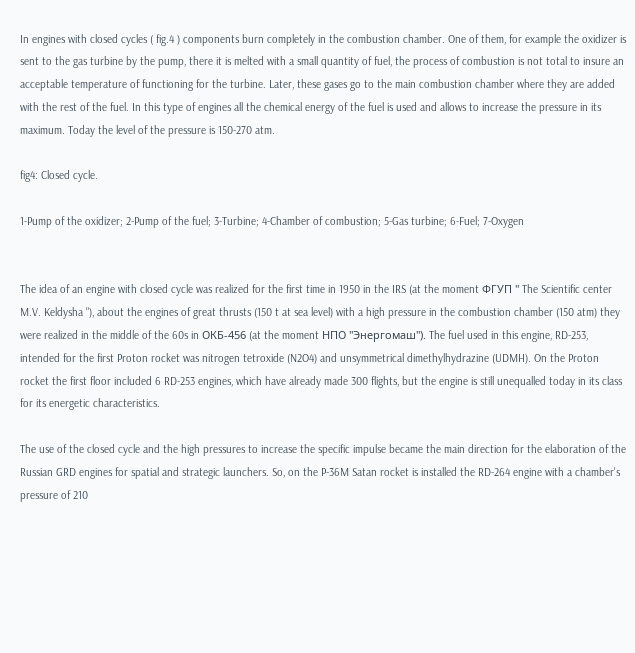In engines with closed cycles ( fig.4 ) components burn completely in the combustion chamber. One of them, for example the oxidizer is sent to the gas turbine by the pump, there it is melted with a small quantity of fuel, the process of combustion is not total to insure an acceptable temperature of functioning for the turbine. Later, these gases go to the main combustion chamber where they are added with the rest of the fuel. In this type of engines all the chemical energy of the fuel is used and allows to increase the pressure in its maximum. Today the level of the pressure is 150-270 atm.

fig4: Closed cycle.

1-Pump of the oxidizer; 2-Pump of the fuel; 3-Turbine; 4-Chamber of combustion; 5-Gas turbine; 6-Fuel; 7-Oxygen


The idea of an engine with closed cycle was realized for the first time in 1950 in the IRS (at the moment ФГУП " The Scientific center M.V. Keldysha "), about the engines of great thrusts (150 t at sea level) with a high pressure in the combustion chamber (150 atm) they were realized in the middle of the 60s in ОКБ-456 (at the moment НПО "Энергомаш"). The fuel used in this engine, RD-253, intended for the first Proton rocket was nitrogen tetroxide (N2O4) and unsymmetrical dimethylhydrazine (UDMH). On the Proton rocket the first floor included 6 RD-253 engines, which have already made 300 flights, but the engine is still unequalled today in its class for its energetic characteristics.

The use of the closed cycle and the high pressures to increase the specific impulse became the main direction for the elaboration of the Russian GRD engines for spatial and strategic launchers. So, on the P-36M Satan rocket is installed the RD-264 engine with a chamber's pressure of 210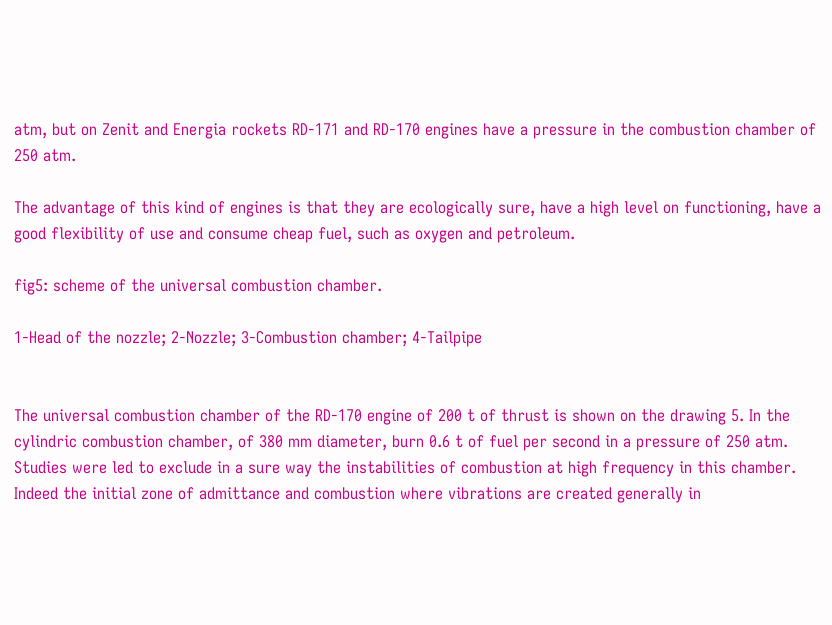atm, but on Zenit and Energia rockets RD-171 and RD-170 engines have a pressure in the combustion chamber of 250 atm.

The advantage of this kind of engines is that they are ecologically sure, have a high level on functioning, have a good flexibility of use and consume cheap fuel, such as oxygen and petroleum.

fig5: scheme of the universal combustion chamber.

1-Head of the nozzle; 2-Nozzle; 3-Combustion chamber; 4-Tailpipe


The universal combustion chamber of the RD-170 engine of 200 t of thrust is shown on the drawing 5. In the cylindric combustion chamber, of 380 mm diameter, burn 0.6 t of fuel per second in a pressure of 250 atm. Studies were led to exclude in a sure way the instabilities of combustion at high frequency in this chamber. Indeed the initial zone of admittance and combustion where vibrations are created generally in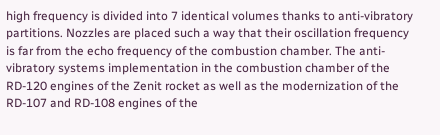high frequency is divided into 7 identical volumes thanks to anti-vibratory partitions. Nozzles are placed such a way that their oscillation frequency is far from the echo frequency of the combustion chamber. The anti-vibratory systems implementation in the combustion chamber of the RD-120 engines of the Zenit rocket as well as the modernization of the RD-107 and RD-108 engines of the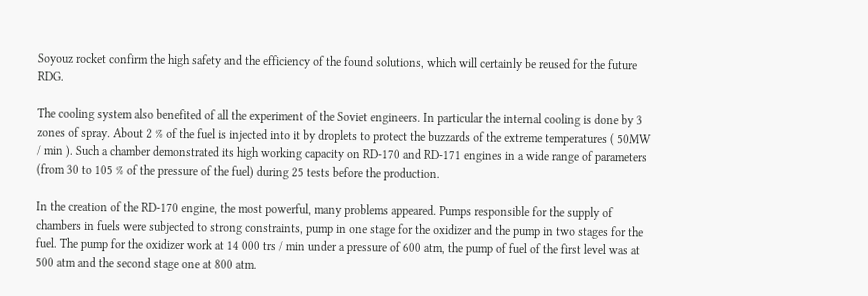Soyouz rocket confirm the high safety and the efficiency of the found solutions, which will certainly be reused for the future RDG.

The cooling system also benefited of all the experiment of the Soviet engineers. In particular the internal cooling is done by 3 zones of spray. About 2 % of the fuel is injected into it by droplets to protect the buzzards of the extreme temperatures ( 50MW / min ). Such a chamber demonstrated its high working capacity on RD-170 and RD-171 engines in a wide range of parameters (from 30 to 105 % of the pressure of the fuel) during 25 tests before the production.

In the creation of the RD-170 engine, the most powerful, many problems appeared. Pumps responsible for the supply of chambers in fuels were subjected to strong constraints, pump in one stage for the oxidizer and the pump in two stages for the fuel. The pump for the oxidizer work at 14 000 trs / min under a pressure of 600 atm, the pump of fuel of the first level was at 500 atm and the second stage one at 800 atm.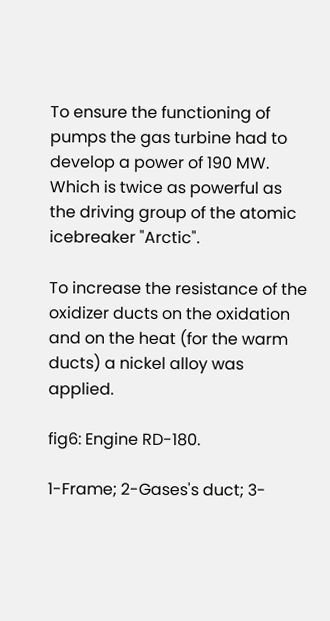To ensure the functioning of pumps the gas turbine had to develop a power of 190 MW. Which is twice as powerful as the driving group of the atomic icebreaker "Arctic".

To increase the resistance of the oxidizer ducts on the oxidation and on the heat (for the warm ducts) a nickel alloy was applied.

fig6: Engine RD-180.

1-Frame; 2-Gases's duct; 3-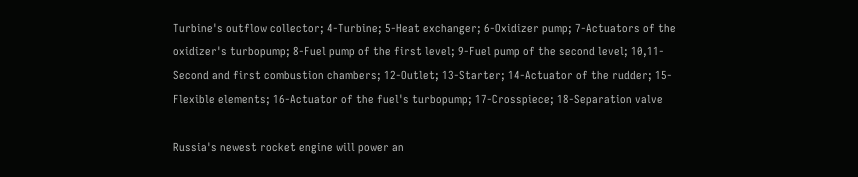Turbine's outflow collector; 4-Turbine; 5-Heat exchanger; 6-Oxidizer pump; 7-Actuators of the oxidizer's turbopump; 8-Fuel pump of the first level; 9-Fuel pump of the second level; 10,11-Second and first combustion chambers; 12-Outlet; 13-Starter; 14-Actuator of the rudder; 15-Flexible elements; 16-Actuator of the fuel's turbopump; 17-Crosspiece; 18-Separation valve

Russia's newest rocket engine will power an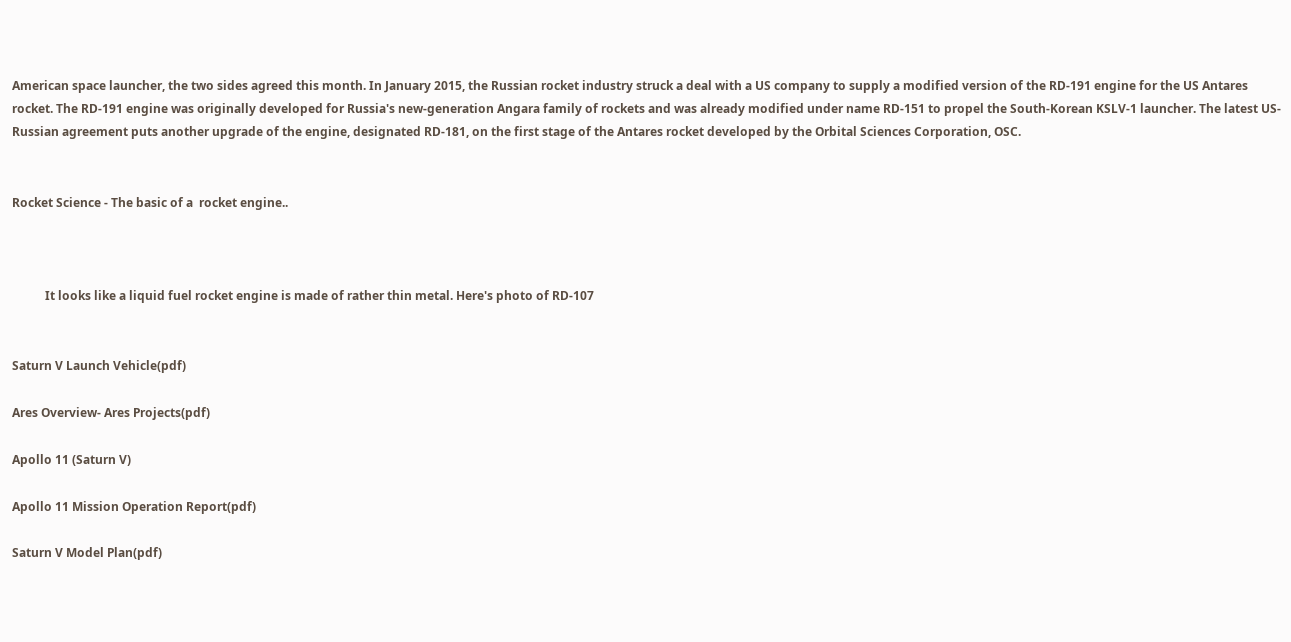American space launcher, the two sides agreed this month. In January 2015, the Russian rocket industry struck a deal with a US company to supply a modified version of the RD-191 engine for the US Antares rocket. The RD-191 engine was originally developed for Russia's new-generation Angara family of rockets and was already modified under name RD-151 to propel the South-Korean KSLV-1 launcher. The latest US-Russian agreement puts another upgrade of the engine, designated RD-181, on the first stage of the Antares rocket developed by the Orbital Sciences Corporation, OSC.


Rocket Science - The basic of a  rocket engine..



           It looks like a liquid fuel rocket engine is made of rather thin metal. Here's photo of RD-107


Saturn V Launch Vehicle(pdf)

Ares Overview- Ares Projects(pdf)

Apollo 11 (Saturn V)

Apollo 11 Mission Operation Report(pdf)

Saturn V Model Plan(pdf)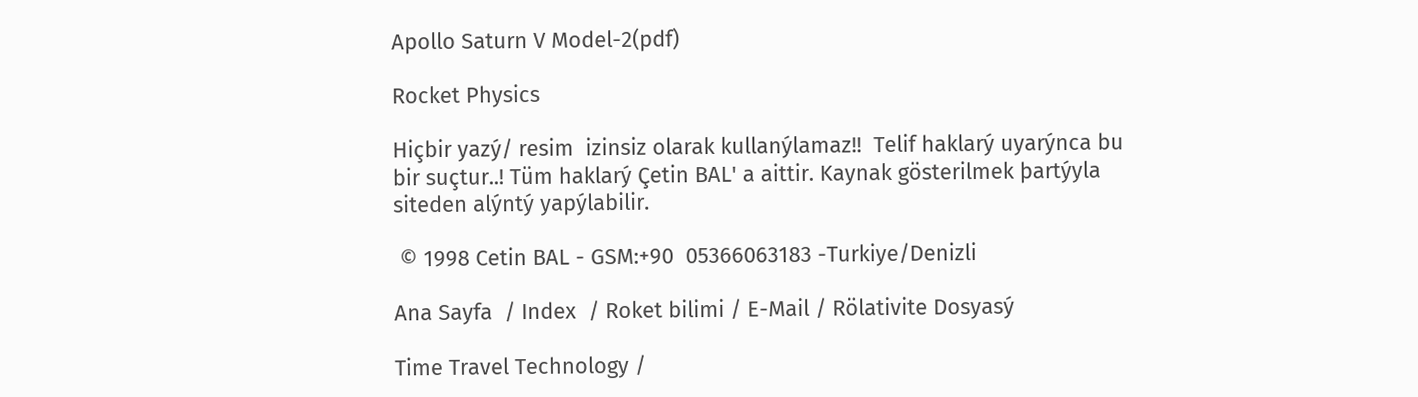Apollo Saturn V Model-2(pdf)

Rocket Physics

Hiçbir yazý/ resim  izinsiz olarak kullanýlamaz!!  Telif haklarý uyarýnca bu bir suçtur..! Tüm haklarý Çetin BAL' a aittir. Kaynak gösterilmek þartýyla  siteden alýntý yapýlabilir.

 © 1998 Cetin BAL - GSM:+90  05366063183 -Turkiye/Denizli

Ana Sayfa  / Index  / Roket bilimi / E-Mail / Rölativite Dosyasý

Time Travel Technology /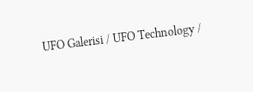UFO Galerisi / UFO Technology /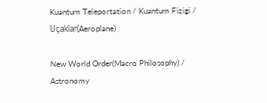Kuantum Teleportation / Kuantum Fizigi / Uçaklar(Aeroplane)

New World Order(Macro Philosophy) / Astronomy